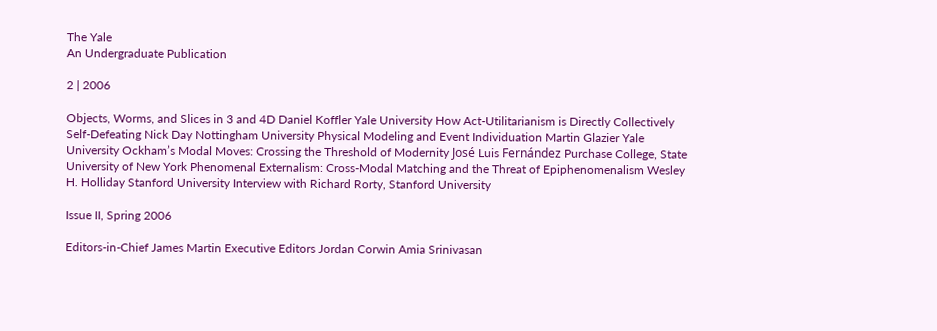The Yale
An Undergraduate Publication

2 | 2006

Objects, Worms, and Slices in 3 and 4D Daniel Koffler Yale University How Act-Utilitarianism is Directly Collectively Self-Defeating Nick Day Nottingham University Physical Modeling and Event Individuation Martin Glazier Yale University Ockham’s Modal Moves: Crossing the Threshold of Modernity José Luis Fernández Purchase College, State University of New York Phenomenal Externalism: Cross-Modal Matching and the Threat of Epiphenomenalism Wesley H. Holliday Stanford University Interview with Richard Rorty, Stanford University

Issue II, Spring 2006

Editors-in-Chief James Martin Executive Editors Jordan Corwin Amia Srinivasan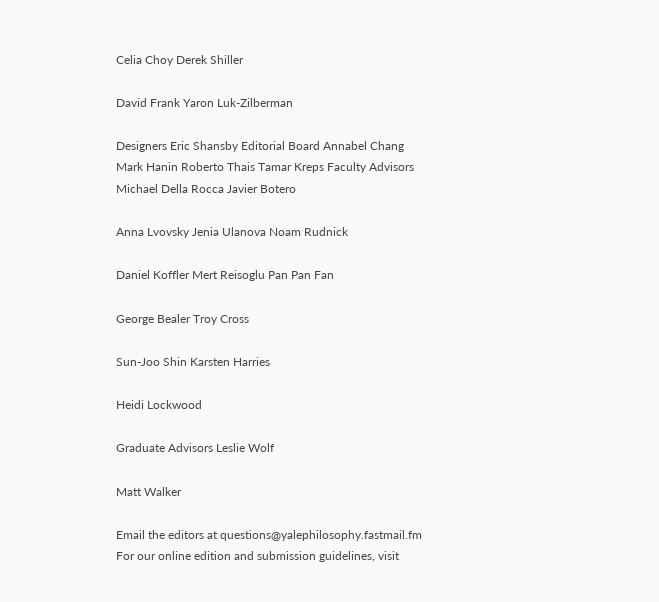Celia Choy Derek Shiller

David Frank Yaron Luk-Zilberman

Designers Eric Shansby Editorial Board Annabel Chang Mark Hanin Roberto Thais Tamar Kreps Faculty Advisors Michael Della Rocca Javier Botero

Anna Lvovsky Jenia Ulanova Noam Rudnick

Daniel Koffler Mert Reisoglu Pan Pan Fan

George Bealer Troy Cross

Sun-Joo Shin Karsten Harries

Heidi Lockwood

Graduate Advisors Leslie Wolf

Matt Walker

Email the editors at questions@yalephilosophy.fastmail.fm For our online edition and submission guidelines, visit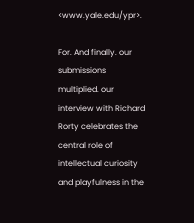<www.yale.edu/ypr>.

For. And finally. our submissions multiplied. our interview with Richard Rorty celebrates the central role of intellectual curiosity and playfulness in the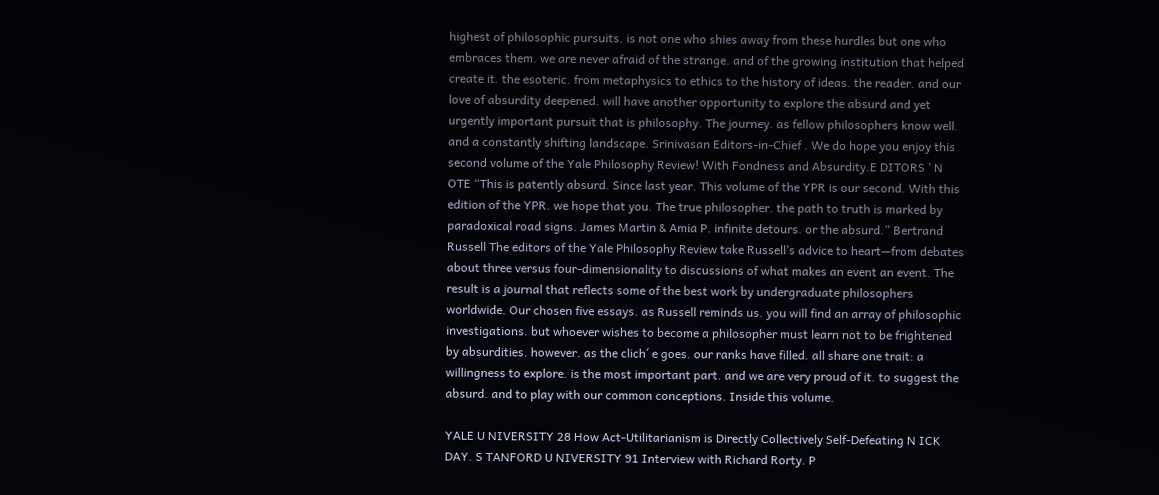highest of philosophic pursuits. is not one who shies away from these hurdles but one who embraces them. we are never afraid of the strange. and of the growing institution that helped create it. the esoteric. from metaphysics to ethics to the history of ideas. the reader. and our love of absurdity deepened. will have another opportunity to explore the absurd and yet urgently important pursuit that is philosophy. The journey. as fellow philosophers know well. and a constantly shifting landscape. Srinivasan Editors-in-Chief . We do hope you enjoy this second volume of the Yale Philosophy Review! With Fondness and Absurdity.E DITORS ’ N OTE “This is patently absurd. Since last year. This volume of the YPR is our second. With this edition of the YPR. we hope that you. The true philosopher. the path to truth is marked by paradoxical road signs. James Martin & Amia P. infinite detours. or the absurd.” Bertrand Russell The editors of the Yale Philosophy Review take Russell’s advice to heart—from debates about three versus four-dimensionality to discussions of what makes an event an event. The result is a journal that reflects some of the best work by undergraduate philosophers worldwide. Our chosen five essays. as Russell reminds us. you will find an array of philosophic investigations. but whoever wishes to become a philosopher must learn not to be frightened by absurdities. however. as the clich´ e goes. our ranks have filled. all share one trait: a willingness to explore. is the most important part. and we are very proud of it. to suggest the absurd. and to play with our common conceptions. Inside this volume.

YALE U NIVERSITY 28 How Act-Utilitarianism is Directly Collectively Self-Defeating N ICK DAY. S TANFORD U NIVERSITY 91 Interview with Richard Rorty. P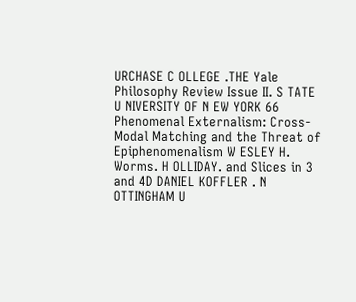URCHASE C OLLEGE .THE Yale Philosophy Review Issue II. S TATE U NIVERSITY OF N EW YORK 66 Phenomenal Externalism: Cross-Modal Matching and the Threat of Epiphenomenalism W ESLEY H. Worms. H OLLIDAY. and Slices in 3 and 4D DANIEL KOFFLER . N OTTINGHAM U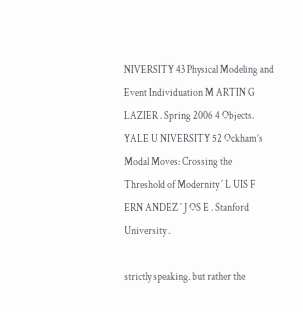NIVERSITY 43 Physical Modeling and Event Individuation M ARTIN G LAZIER . Spring 2006 4 Objects. YALE U NIVERSITY 52 Ockham’s Modal Moves: Crossing the Threshold of Modernity ´ L UIS F ERN ANDEZ ´ J OS E . Stanford University .

strictly speaking. but rather the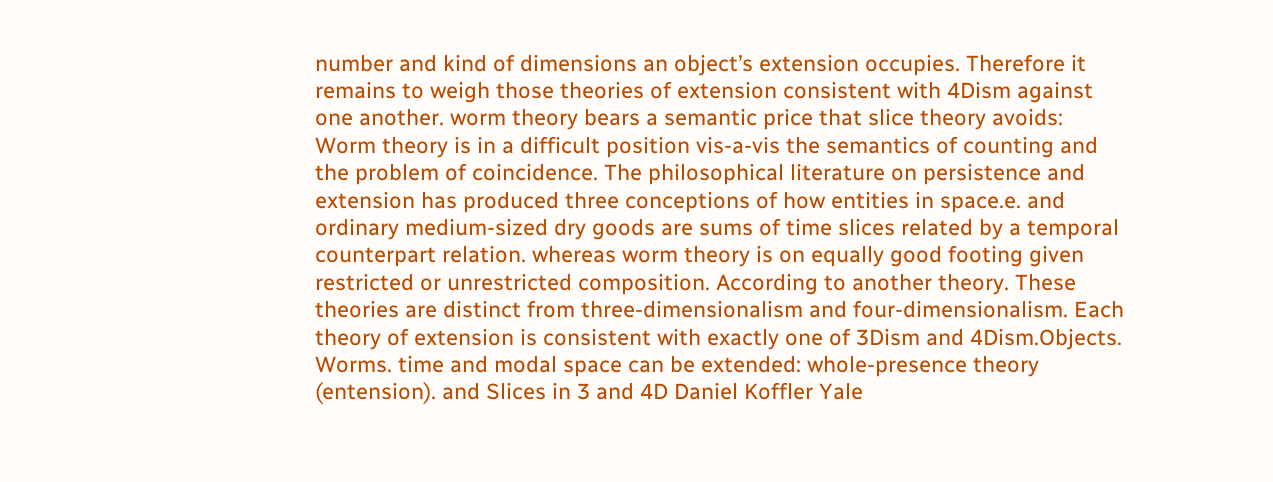number and kind of dimensions an object’s extension occupies. Therefore it remains to weigh those theories of extension consistent with 4Dism against one another. worm theory bears a semantic price that slice theory avoids: Worm theory is in a difficult position vis-a-vis the semantics of counting and the problem of coincidence. The philosophical literature on persistence and extension has produced three conceptions of how entities in space.e. and ordinary medium-sized dry goods are sums of time slices related by a temporal counterpart relation. whereas worm theory is on equally good footing given restricted or unrestricted composition. According to another theory. These theories are distinct from three-dimensionalism and four-dimensionalism. Each theory of extension is consistent with exactly one of 3Dism and 4Dism.Objects. Worms. time and modal space can be extended: whole-presence theory (entension). and Slices in 3 and 4D Daniel Koffler Yale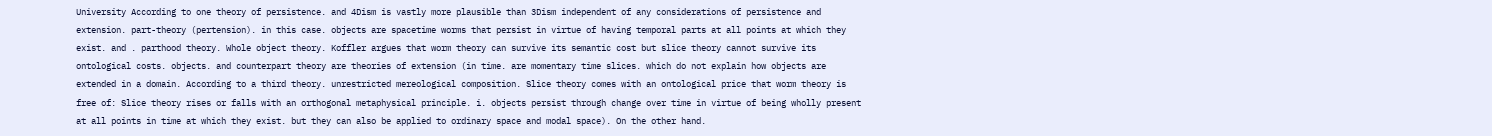University According to one theory of persistence. and 4Dism is vastly more plausible than 3Dism independent of any considerations of persistence and extension. part-theory (pertension). in this case. objects are spacetime worms that persist in virtue of having temporal parts at all points at which they exist. and . parthood theory. Whole object theory. Koffler argues that worm theory can survive its semantic cost but slice theory cannot survive its ontological costs. objects. and counterpart theory are theories of extension (in time. are momentary time slices. which do not explain how objects are extended in a domain. According to a third theory. unrestricted mereological composition. Slice theory comes with an ontological price that worm theory is free of: Slice theory rises or falls with an orthogonal metaphysical principle. i. objects persist through change over time in virtue of being wholly present at all points in time at which they exist. but they can also be applied to ordinary space and modal space). On the other hand.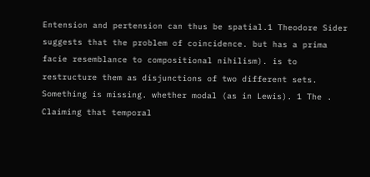Entension and pertension can thus be spatial.1 Theodore Sider suggests that the problem of coincidence. but has a prima facie resemblance to compositional nihilism). is to restructure them as disjunctions of two different sets. Something is missing. whether modal (as in Lewis). 1 The . Claiming that temporal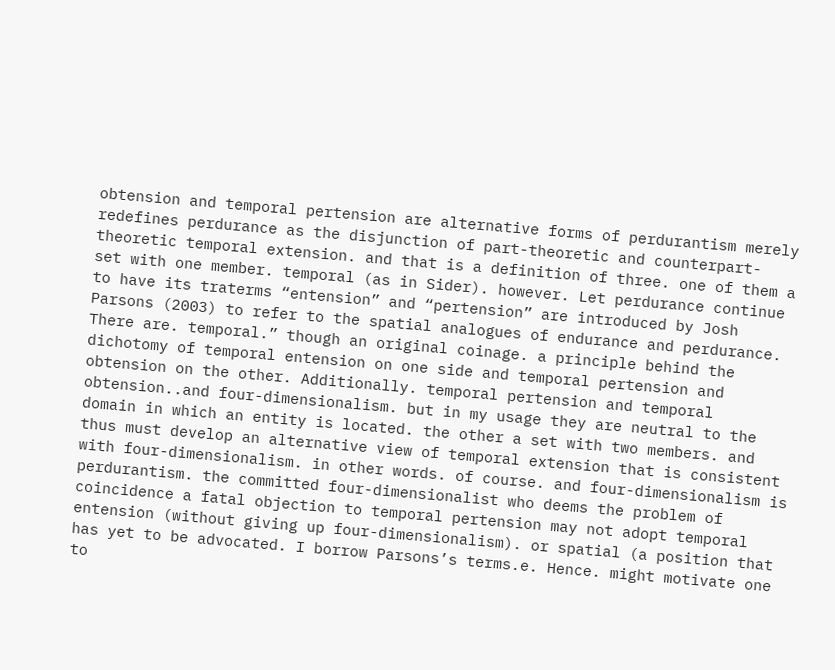obtension and temporal pertension are alternative forms of perdurantism merely redefines perdurance as the disjunction of part-theoretic and counterpart-theoretic temporal extension. and that is a definition of three. one of them a set with one member. temporal (as in Sider). however. Let perdurance continue to have its traterms “entension” and “pertension” are introduced by Josh Parsons (2003) to refer to the spatial analogues of endurance and perdurance. There are. temporal.” though an original coinage. a principle behind the dichotomy of temporal entension on one side and temporal pertension and obtension on the other. Additionally. temporal pertension and temporal obtension..and four-dimensionalism. but in my usage they are neutral to the domain in which an entity is located. the other a set with two members. and thus must develop an alternative view of temporal extension that is consistent with four-dimensionalism. in other words. of course. and four-dimensionalism is perdurantism. the committed four-dimensionalist who deems the problem of coincidence a fatal objection to temporal pertension may not adopt temporal entension (without giving up four-dimensionalism). or spatial (a position that has yet to be advocated. I borrow Parsons’s terms.e. Hence. might motivate one to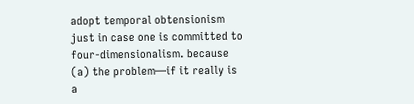adopt temporal obtensionism just in case one is committed to four-dimensionalism. because (a) the problem—if it really is a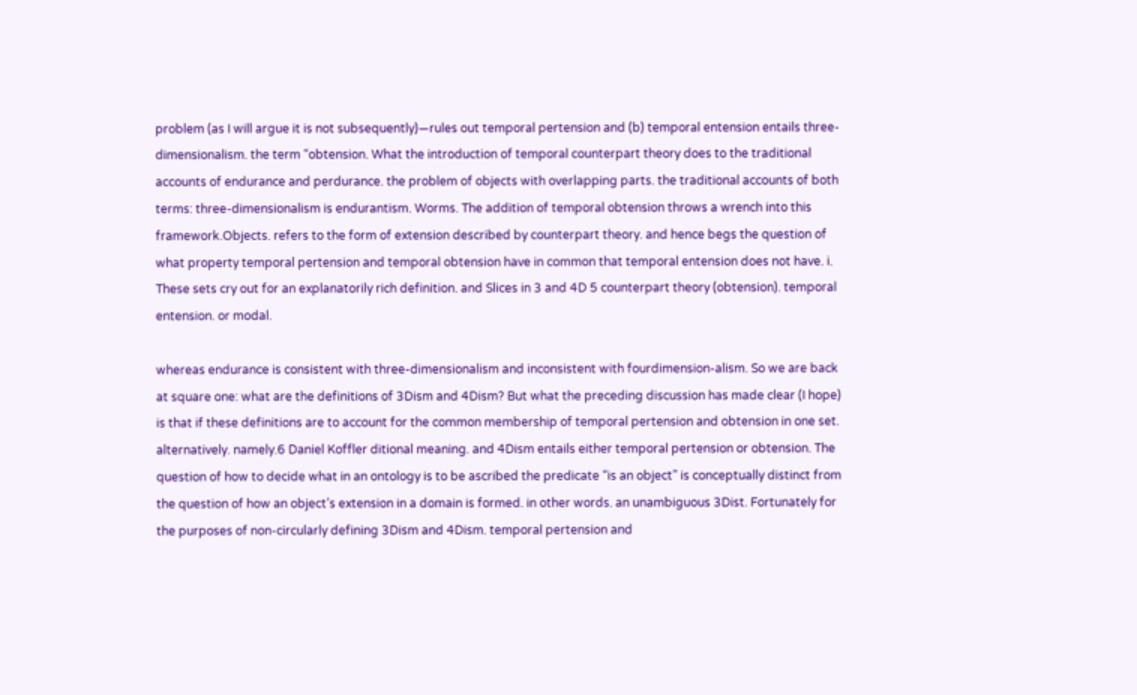problem (as I will argue it is not subsequently)—rules out temporal pertension and (b) temporal entension entails three-dimensionalism. the term “obtension. What the introduction of temporal counterpart theory does to the traditional accounts of endurance and perdurance. the problem of objects with overlapping parts. the traditional accounts of both terms: three-dimensionalism is endurantism. Worms. The addition of temporal obtension throws a wrench into this framework.Objects. refers to the form of extension described by counterpart theory. and hence begs the question of what property temporal pertension and temporal obtension have in common that temporal entension does not have. i. These sets cry out for an explanatorily rich definition. and Slices in 3 and 4D 5 counterpart theory (obtension). temporal entension. or modal.

whereas endurance is consistent with three-dimensionalism and inconsistent with fourdimension-alism. So we are back at square one: what are the definitions of 3Dism and 4Dism? But what the preceding discussion has made clear (I hope) is that if these definitions are to account for the common membership of temporal pertension and obtension in one set. alternatively. namely.6 Daniel Koffler ditional meaning. and 4Dism entails either temporal pertension or obtension. The question of how to decide what in an ontology is to be ascribed the predicate “is an object” is conceptually distinct from the question of how an object’s extension in a domain is formed. in other words. an unambiguous 3Dist. Fortunately for the purposes of non-circularly defining 3Dism and 4Dism. temporal pertension and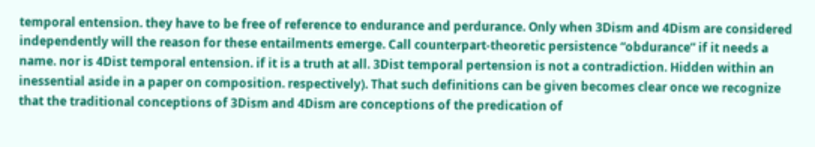temporal entension. they have to be free of reference to endurance and perdurance. Only when 3Dism and 4Dism are considered independently will the reason for these entailments emerge. Call counterpart-theoretic persistence “obdurance” if it needs a name. nor is 4Dist temporal entension. if it is a truth at all. 3Dist temporal pertension is not a contradiction. Hidden within an inessential aside in a paper on composition. respectively). That such definitions can be given becomes clear once we recognize that the traditional conceptions of 3Dism and 4Dism are conceptions of the predication of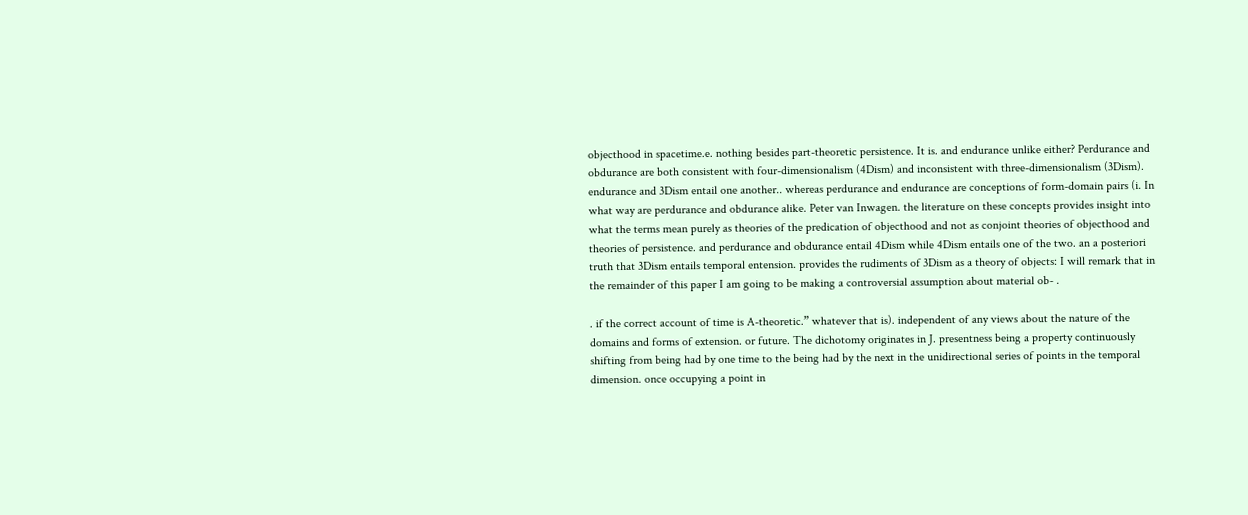objecthood in spacetime.e. nothing besides part-theoretic persistence. It is. and endurance unlike either? Perdurance and obdurance are both consistent with four-dimensionalism (4Dism) and inconsistent with three-dimensionalism (3Dism). endurance and 3Dism entail one another.. whereas perdurance and endurance are conceptions of form-domain pairs (i. In what way are perdurance and obdurance alike. Peter van Inwagen. the literature on these concepts provides insight into what the terms mean purely as theories of the predication of objecthood and not as conjoint theories of objecthood and theories of persistence. and perdurance and obdurance entail 4Dism while 4Dism entails one of the two. an a posteriori truth that 3Dism entails temporal entension. provides the rudiments of 3Dism as a theory of objects: I will remark that in the remainder of this paper I am going to be making a controversial assumption about material ob- .

. if the correct account of time is A-theoretic.” whatever that is). independent of any views about the nature of the domains and forms of extension. or future. The dichotomy originates in J. presentness being a property continuously shifting from being had by one time to the being had by the next in the unidirectional series of points in the temporal dimension. once occupying a point in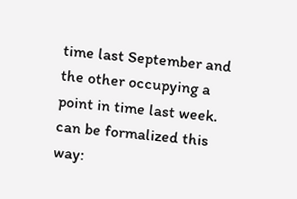time last September and the other occupying a point in time last week. can be formalized this way: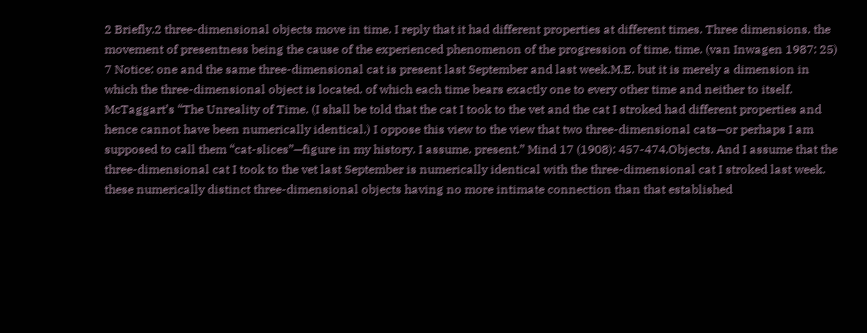2 Briefly.2 three-dimensional objects move in time. I reply that it had different properties at different times. Three dimensions. the movement of presentness being the cause of the experienced phenomenon of the progression of time. time. (van Inwagen 1987: 25) 7 Notice: one and the same three-dimensional cat is present last September and last week.M.E. but it is merely a dimension in which the three-dimensional object is located. of which each time bears exactly one to every other time and neither to itself. McTaggart’s “The Unreality of Time. (I shall be told that the cat I took to the vet and the cat I stroked had different properties and hence cannot have been numerically identical.) I oppose this view to the view that two three-dimensional cats—or perhaps I am supposed to call them “cat-slices”—figure in my history. I assume. present.” Mind 17 (1908): 457-474.Objects. And I assume that the three-dimensional cat I took to the vet last September is numerically identical with the three-dimensional cat I stroked last week. these numerically distinct three-dimensional objects having no more intimate connection than that established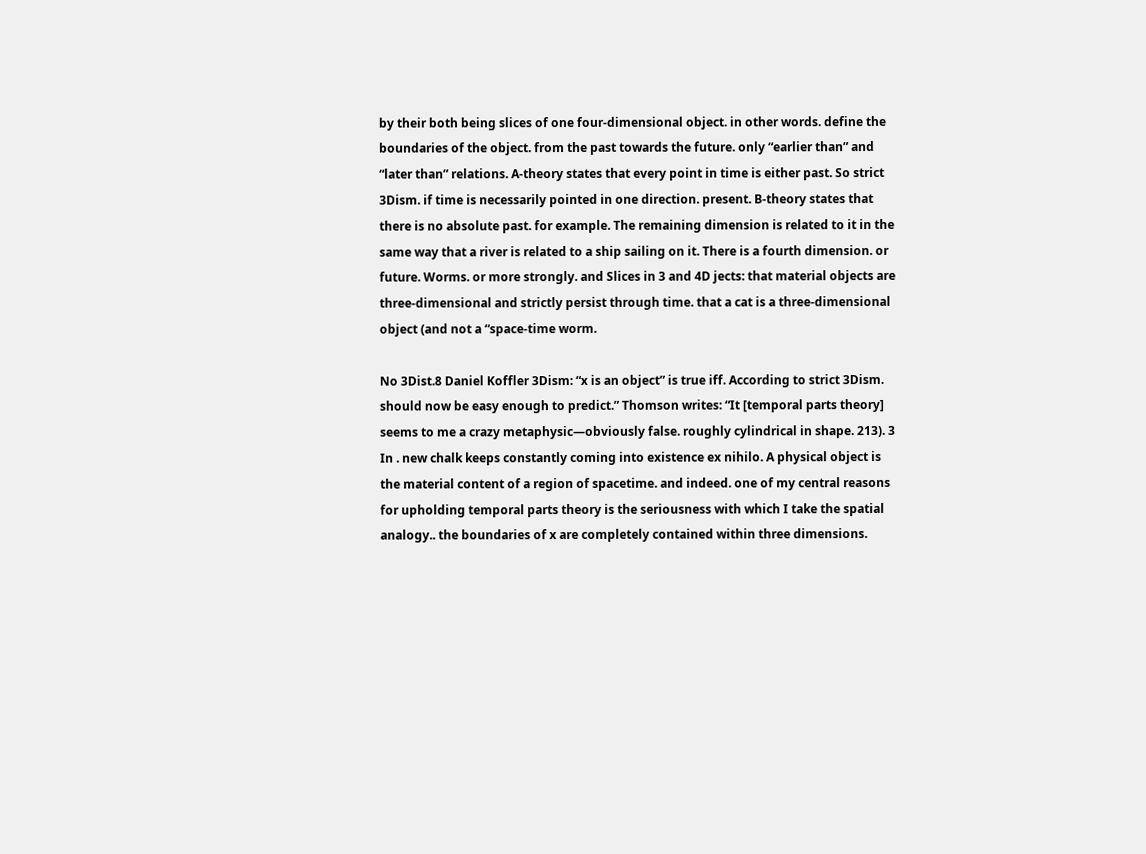by their both being slices of one four-dimensional object. in other words. define the boundaries of the object. from the past towards the future. only “earlier than” and “later than” relations. A-theory states that every point in time is either past. So strict 3Dism. if time is necessarily pointed in one direction. present. B-theory states that there is no absolute past. for example. The remaining dimension is related to it in the same way that a river is related to a ship sailing on it. There is a fourth dimension. or future. Worms. or more strongly. and Slices in 3 and 4D jects: that material objects are three-dimensional and strictly persist through time. that a cat is a three-dimensional object (and not a “space-time worm.

No 3Dist.8 Daniel Koffler 3Dism: “x is an object” is true iff. According to strict 3Dism. should now be easy enough to predict.” Thomson writes: “It [temporal parts theory] seems to me a crazy metaphysic—obviously false. roughly cylindrical in shape. 213). 3 In . new chalk keeps constantly coming into existence ex nihilo. A physical object is the material content of a region of spacetime. and indeed. one of my central reasons for upholding temporal parts theory is the seriousness with which I take the spatial analogy.. the boundaries of x are completely contained within three dimensions.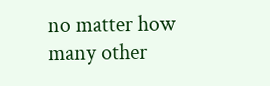no matter how many other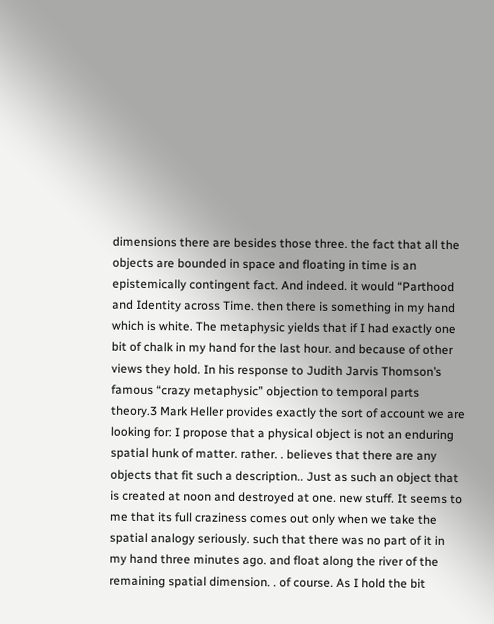dimensions there are besides those three. the fact that all the objects are bounded in space and floating in time is an epistemically contingent fact. And indeed. it would “Parthood and Identity across Time. then there is something in my hand which is white. The metaphysic yields that if I had exactly one bit of chalk in my hand for the last hour. and because of other views they hold. In his response to Judith Jarvis Thomson’s famous “crazy metaphysic” objection to temporal parts theory.3 Mark Heller provides exactly the sort of account we are looking for: I propose that a physical object is not an enduring spatial hunk of matter. rather. . believes that there are any objects that fit such a description.. Just as such an object that is created at noon and destroyed at one. new stuff. It seems to me that its full craziness comes out only when we take the spatial analogy seriously. such that there was no part of it in my hand three minutes ago. and float along the river of the remaining spatial dimension. . of course. As I hold the bit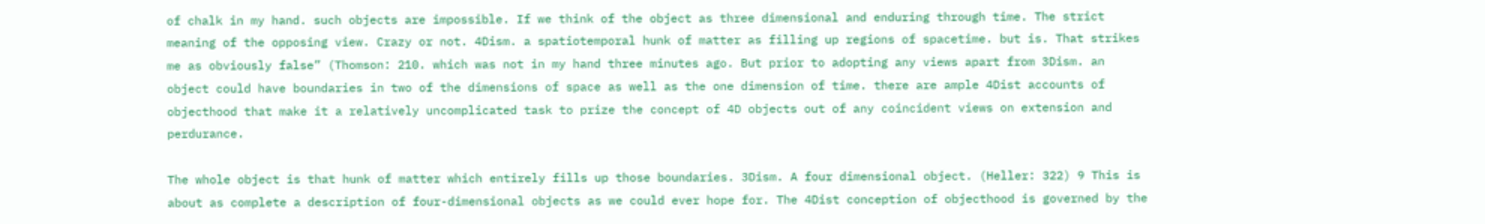of chalk in my hand. such objects are impossible. If we think of the object as three dimensional and enduring through time. The strict meaning of the opposing view. Crazy or not. 4Dism. a spatiotemporal hunk of matter as filling up regions of spacetime. but is. That strikes me as obviously false” (Thomson: 210. which was not in my hand three minutes ago. But prior to adopting any views apart from 3Dism. an object could have boundaries in two of the dimensions of space as well as the one dimension of time. there are ample 4Dist accounts of objecthood that make it a relatively uncomplicated task to prize the concept of 4D objects out of any coincident views on extension and perdurance.

The whole object is that hunk of matter which entirely fills up those boundaries. 3Dism. A four dimensional object. (Heller: 322) 9 This is about as complete a description of four-dimensional objects as we could ever hope for. The 4Dist conception of objecthood is governed by the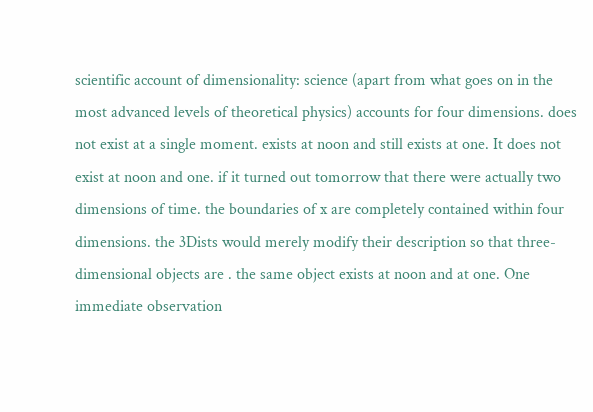scientific account of dimensionality: science (apart from what goes on in the most advanced levels of theoretical physics) accounts for four dimensions. does not exist at a single moment. exists at noon and still exists at one. It does not exist at noon and one. if it turned out tomorrow that there were actually two dimensions of time. the boundaries of x are completely contained within four dimensions. the 3Dists would merely modify their description so that three-dimensional objects are . the same object exists at noon and at one. One immediate observation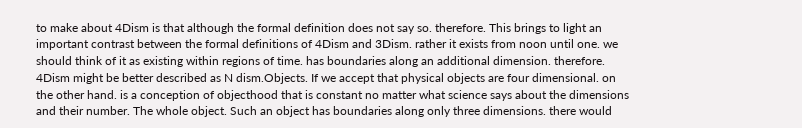to make about 4Dism is that although the formal definition does not say so. therefore. This brings to light an important contrast between the formal definitions of 4Dism and 3Dism. rather it exists from noon until one. we should think of it as existing within regions of time. has boundaries along an additional dimension. therefore. 4Dism might be better described as N dism.Objects. If we accept that physical objects are four dimensional. on the other hand. is a conception of objecthood that is constant no matter what science says about the dimensions and their number. The whole object. Such an object has boundaries along only three dimensions. there would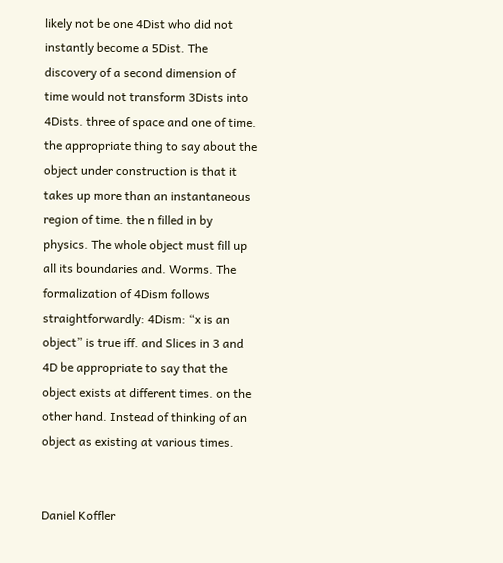likely not be one 4Dist who did not instantly become a 5Dist. The discovery of a second dimension of time would not transform 3Dists into 4Dists. three of space and one of time. the appropriate thing to say about the object under construction is that it takes up more than an instantaneous region of time. the n filled in by physics. The whole object must fill up all its boundaries and. Worms. The formalization of 4Dism follows straightforwardly: 4Dism: “x is an object” is true iff. and Slices in 3 and 4D be appropriate to say that the object exists at different times. on the other hand. Instead of thinking of an object as existing at various times.


Daniel Koffler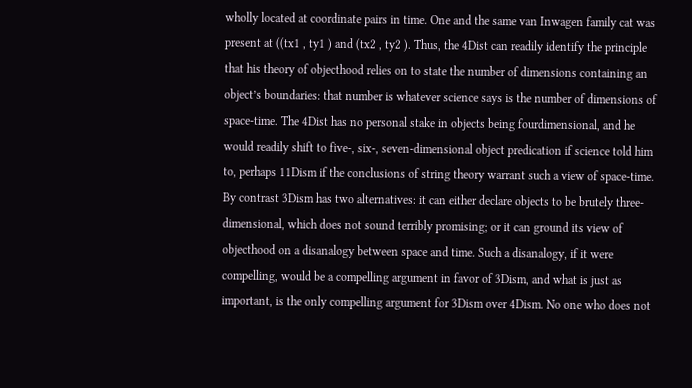wholly located at coordinate pairs in time. One and the same van Inwagen family cat was present at ((tx1 , ty1 ) and (tx2 , ty2 ). Thus, the 4Dist can readily identify the principle that his theory of objecthood relies on to state the number of dimensions containing an object’s boundaries: that number is whatever science says is the number of dimensions of space-time. The 4Dist has no personal stake in objects being fourdimensional, and he would readily shift to five-, six-, seven-dimensional object predication if science told him to, perhaps 11Dism if the conclusions of string theory warrant such a view of space-time. By contrast 3Dism has two alternatives: it can either declare objects to be brutely three-dimensional, which does not sound terribly promising; or it can ground its view of objecthood on a disanalogy between space and time. Such a disanalogy, if it were compelling, would be a compelling argument in favor of 3Dism, and what is just as important, is the only compelling argument for 3Dism over 4Dism. No one who does not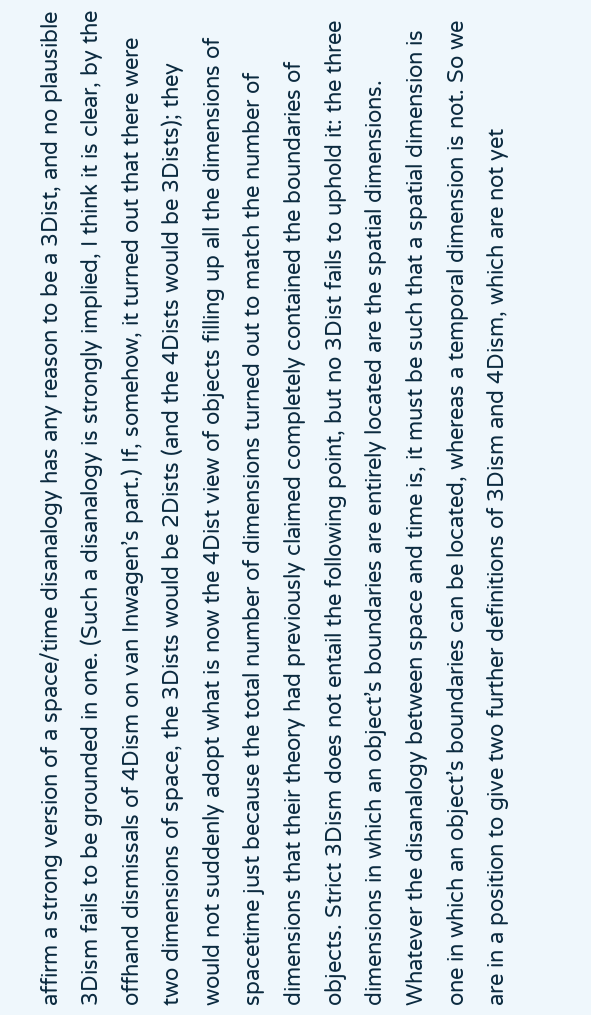affirm a strong version of a space/time disanalogy has any reason to be a 3Dist, and no plausible 3Dism fails to be grounded in one. (Such a disanalogy is strongly implied, I think it is clear, by the offhand dismissals of 4Dism on van Inwagen’s part.) If, somehow, it turned out that there were two dimensions of space, the 3Dists would be 2Dists (and the 4Dists would be 3Dists); they would not suddenly adopt what is now the 4Dist view of objects filling up all the dimensions of spacetime just because the total number of dimensions turned out to match the number of dimensions that their theory had previously claimed completely contained the boundaries of objects. Strict 3Dism does not entail the following point, but no 3Dist fails to uphold it: the three dimensions in which an object’s boundaries are entirely located are the spatial dimensions. Whatever the disanalogy between space and time is, it must be such that a spatial dimension is one in which an object’s boundaries can be located, whereas a temporal dimension is not. So we are in a position to give two further definitions of 3Dism and 4Dism, which are not yet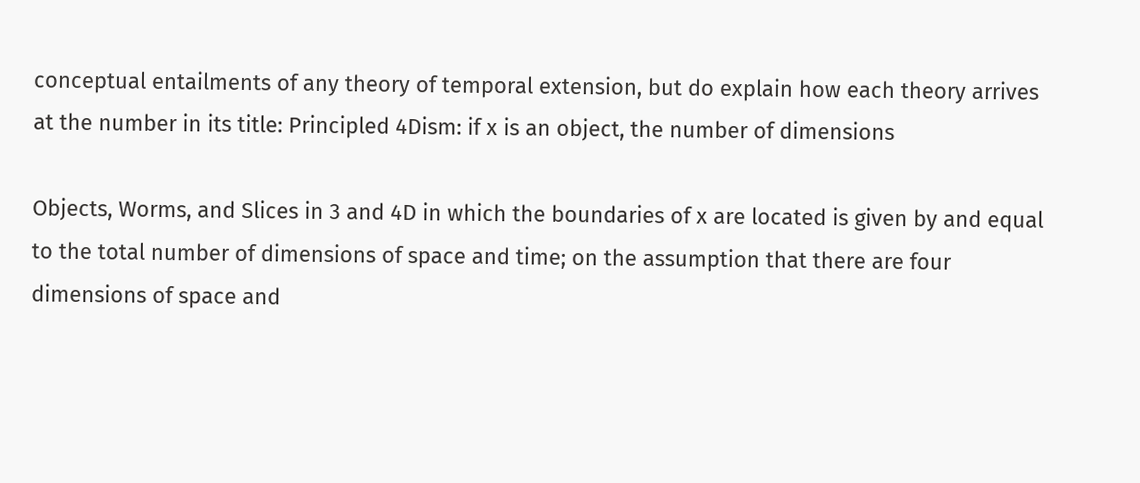conceptual entailments of any theory of temporal extension, but do explain how each theory arrives at the number in its title: Principled 4Dism: if x is an object, the number of dimensions

Objects, Worms, and Slices in 3 and 4D in which the boundaries of x are located is given by and equal to the total number of dimensions of space and time; on the assumption that there are four dimensions of space and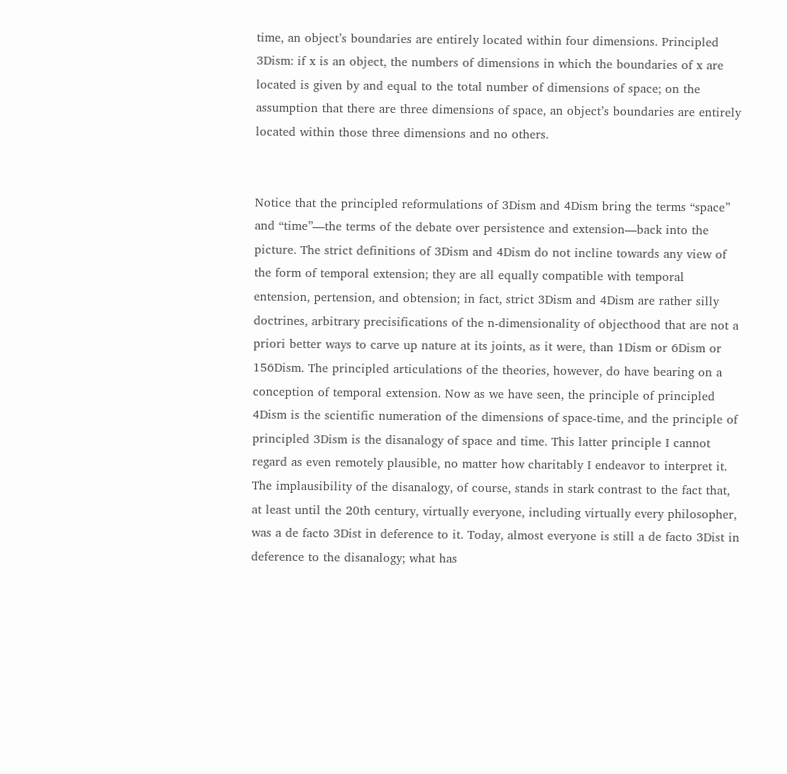time, an object’s boundaries are entirely located within four dimensions. Principled 3Dism: if x is an object, the numbers of dimensions in which the boundaries of x are located is given by and equal to the total number of dimensions of space; on the assumption that there are three dimensions of space, an object’s boundaries are entirely located within those three dimensions and no others.


Notice that the principled reformulations of 3Dism and 4Dism bring the terms “space” and “time”—the terms of the debate over persistence and extension—back into the picture. The strict definitions of 3Dism and 4Dism do not incline towards any view of the form of temporal extension; they are all equally compatible with temporal entension, pertension, and obtension; in fact, strict 3Dism and 4Dism are rather silly doctrines, arbitrary precisifications of the n-dimensionality of objecthood that are not a priori better ways to carve up nature at its joints, as it were, than 1Dism or 6Dism or 156Dism. The principled articulations of the theories, however, do have bearing on a conception of temporal extension. Now as we have seen, the principle of principled 4Dism is the scientific numeration of the dimensions of space-time, and the principle of principled 3Dism is the disanalogy of space and time. This latter principle I cannot regard as even remotely plausible, no matter how charitably I endeavor to interpret it. The implausibility of the disanalogy, of course, stands in stark contrast to the fact that, at least until the 20th century, virtually everyone, including virtually every philosopher, was a de facto 3Dist in deference to it. Today, almost everyone is still a de facto 3Dist in deference to the disanalogy; what has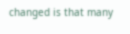changed is that many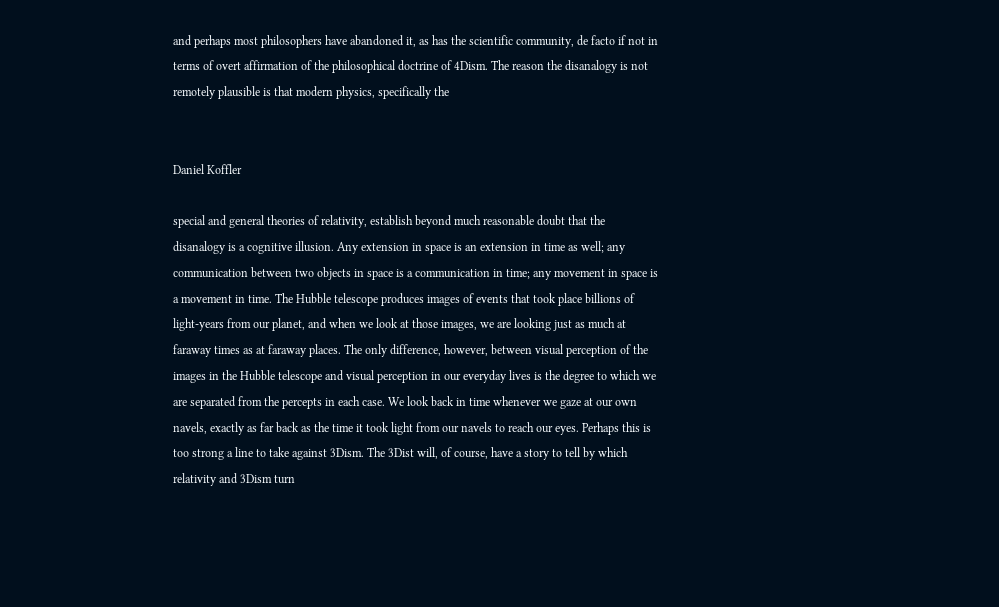and perhaps most philosophers have abandoned it, as has the scientific community, de facto if not in terms of overt affirmation of the philosophical doctrine of 4Dism. The reason the disanalogy is not remotely plausible is that modern physics, specifically the


Daniel Koffler

special and general theories of relativity, establish beyond much reasonable doubt that the disanalogy is a cognitive illusion. Any extension in space is an extension in time as well; any communication between two objects in space is a communication in time; any movement in space is a movement in time. The Hubble telescope produces images of events that took place billions of light-years from our planet, and when we look at those images, we are looking just as much at faraway times as at faraway places. The only difference, however, between visual perception of the images in the Hubble telescope and visual perception in our everyday lives is the degree to which we are separated from the percepts in each case. We look back in time whenever we gaze at our own navels, exactly as far back as the time it took light from our navels to reach our eyes. Perhaps this is too strong a line to take against 3Dism. The 3Dist will, of course, have a story to tell by which relativity and 3Dism turn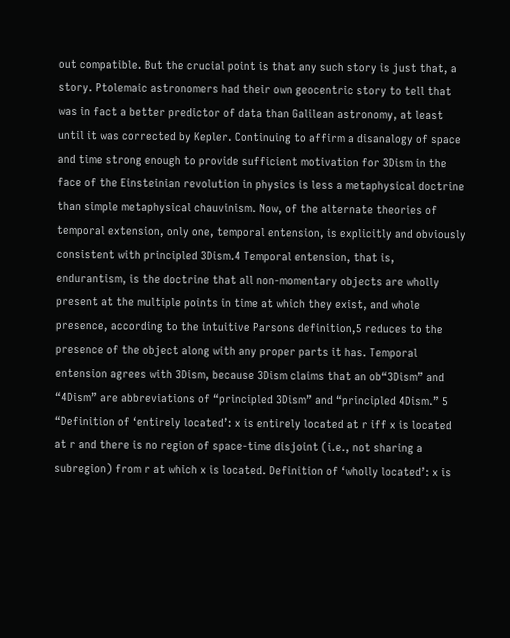out compatible. But the crucial point is that any such story is just that, a story. Ptolemaic astronomers had their own geocentric story to tell that was in fact a better predictor of data than Galilean astronomy, at least until it was corrected by Kepler. Continuing to affirm a disanalogy of space and time strong enough to provide sufficient motivation for 3Dism in the face of the Einsteinian revolution in physics is less a metaphysical doctrine than simple metaphysical chauvinism. Now, of the alternate theories of temporal extension, only one, temporal entension, is explicitly and obviously consistent with principled 3Dism.4 Temporal entension, that is, endurantism, is the doctrine that all non-momentary objects are wholly present at the multiple points in time at which they exist, and whole presence, according to the intuitive Parsons definition,5 reduces to the presence of the object along with any proper parts it has. Temporal entension agrees with 3Dism, because 3Dism claims that an ob“3Dism” and “4Dism” are abbreviations of “principled 3Dism” and “principled 4Dism.” 5 “Definition of ‘entirely located’: x is entirely located at r iff x is located at r and there is no region of space-time disjoint (i.e., not sharing a subregion) from r at which x is located. Definition of ‘wholly located’: x is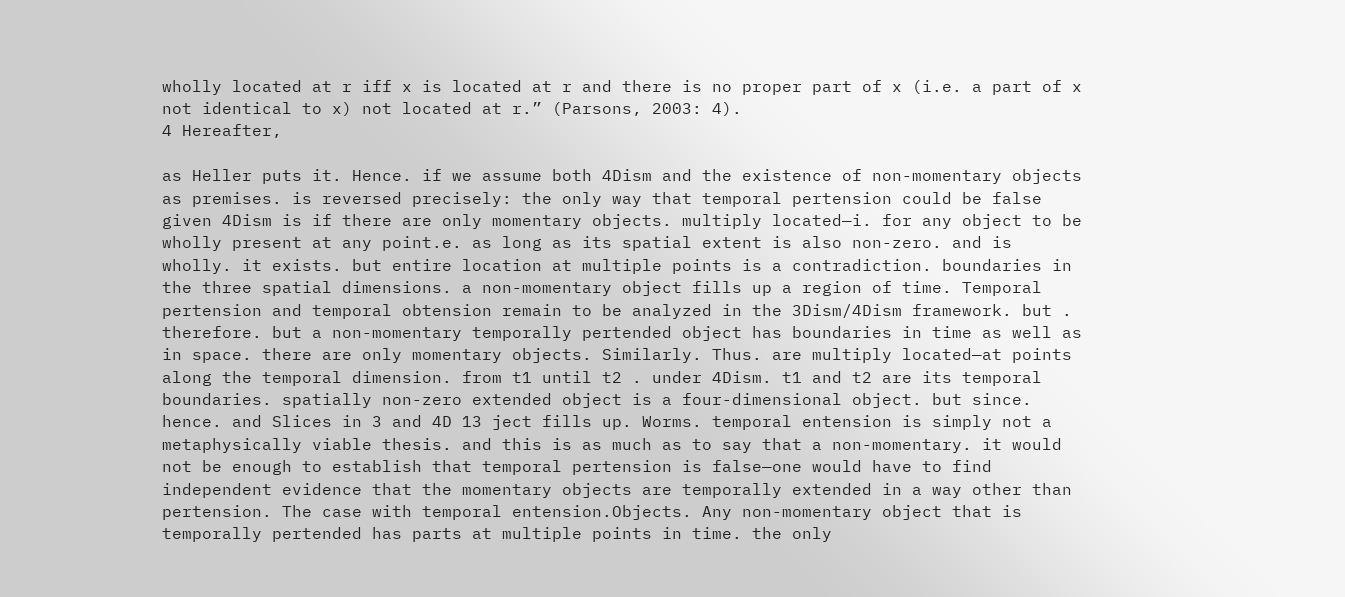wholly located at r iff x is located at r and there is no proper part of x (i.e. a part of x not identical to x) not located at r.” (Parsons, 2003: 4).
4 Hereafter,

as Heller puts it. Hence. if we assume both 4Dism and the existence of non-momentary objects as premises. is reversed precisely: the only way that temporal pertension could be false given 4Dism is if there are only momentary objects. multiply located—i. for any object to be wholly present at any point.e. as long as its spatial extent is also non-zero. and is wholly. it exists. but entire location at multiple points is a contradiction. boundaries in the three spatial dimensions. a non-momentary object fills up a region of time. Temporal pertension and temporal obtension remain to be analyzed in the 3Dism/4Dism framework. but . therefore. but a non-momentary temporally pertended object has boundaries in time as well as in space. there are only momentary objects. Similarly. Thus. are multiply located—at points along the temporal dimension. from t1 until t2 . under 4Dism. t1 and t2 are its temporal boundaries. spatially non-zero extended object is a four-dimensional object. but since. hence. and Slices in 3 and 4D 13 ject fills up. Worms. temporal entension is simply not a metaphysically viable thesis. and this is as much as to say that a non-momentary. it would not be enough to establish that temporal pertension is false—one would have to find independent evidence that the momentary objects are temporally extended in a way other than pertension. The case with temporal entension.Objects. Any non-momentary object that is temporally pertended has parts at multiple points in time. the only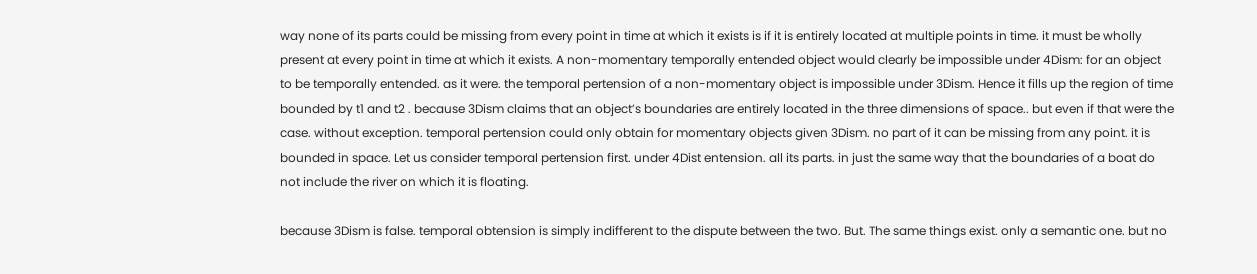way none of its parts could be missing from every point in time at which it exists is if it is entirely located at multiple points in time. it must be wholly present at every point in time at which it exists. A non-momentary temporally entended object would clearly be impossible under 4Dism: for an object to be temporally entended. as it were. the temporal pertension of a non-momentary object is impossible under 3Dism. Hence it fills up the region of time bounded by t1 and t2 . because 3Dism claims that an object’s boundaries are entirely located in the three dimensions of space.. but even if that were the case. without exception. temporal pertension could only obtain for momentary objects given 3Dism. no part of it can be missing from any point. it is bounded in space. Let us consider temporal pertension first. under 4Dist entension. all its parts. in just the same way that the boundaries of a boat do not include the river on which it is floating.

because 3Dism is false. temporal obtension is simply indifferent to the dispute between the two. But. The same things exist. only a semantic one. but no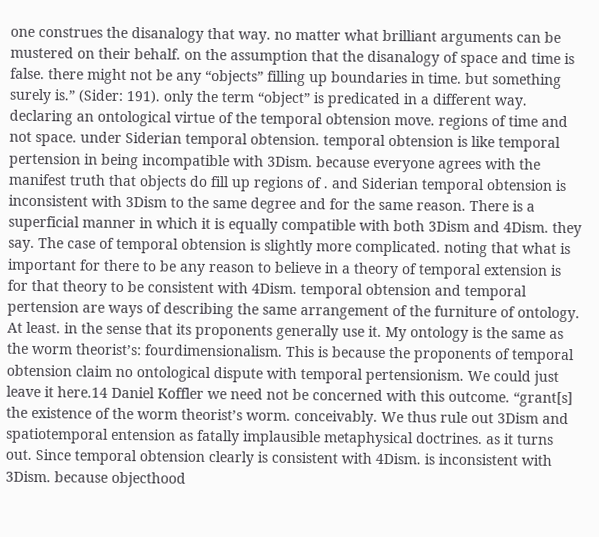one construes the disanalogy that way. no matter what brilliant arguments can be mustered on their behalf. on the assumption that the disanalogy of space and time is false. there might not be any “objects” filling up boundaries in time. but something surely is.” (Sider: 191). only the term “object” is predicated in a different way. declaring an ontological virtue of the temporal obtension move. regions of time and not space. under Siderian temporal obtension. temporal obtension is like temporal pertension in being incompatible with 3Dism. because everyone agrees with the manifest truth that objects do fill up regions of . and Siderian temporal obtension is inconsistent with 3Dism to the same degree and for the same reason. There is a superficial manner in which it is equally compatible with both 3Dism and 4Dism. they say. The case of temporal obtension is slightly more complicated. noting that what is important for there to be any reason to believe in a theory of temporal extension is for that theory to be consistent with 4Dism. temporal obtension and temporal pertension are ways of describing the same arrangement of the furniture of ontology. At least. in the sense that its proponents generally use it. My ontology is the same as the worm theorist’s: fourdimensionalism. This is because the proponents of temporal obtension claim no ontological dispute with temporal pertensionism. We could just leave it here.14 Daniel Koffler we need not be concerned with this outcome. “grant[s] the existence of the worm theorist’s worm. conceivably. We thus rule out 3Dism and spatiotemporal entension as fatally implausible metaphysical doctrines. as it turns out. Since temporal obtension clearly is consistent with 4Dism. is inconsistent with 3Dism. because objecthood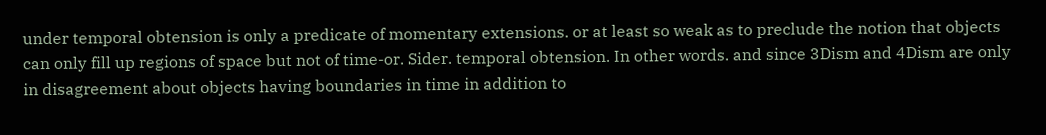under temporal obtension is only a predicate of momentary extensions. or at least so weak as to preclude the notion that objects can only fill up regions of space but not of time-or. Sider. temporal obtension. In other words. and since 3Dism and 4Dism are only in disagreement about objects having boundaries in time in addition to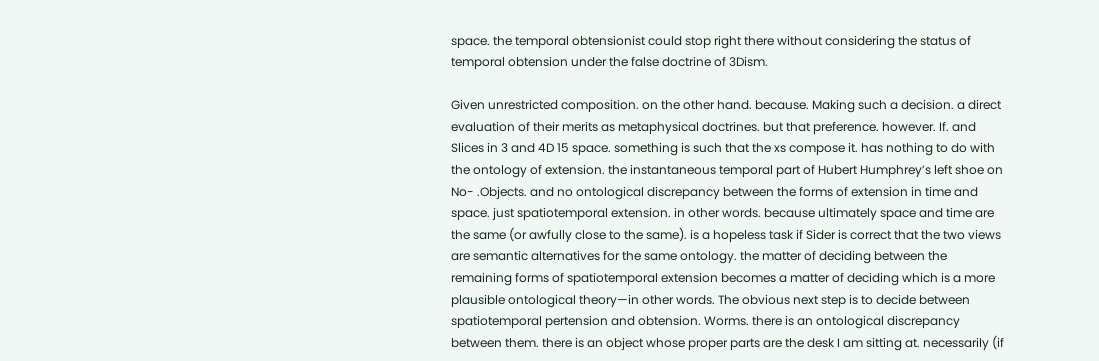space. the temporal obtensionist could stop right there without considering the status of temporal obtension under the false doctrine of 3Dism.

Given unrestricted composition. on the other hand. because. Making such a decision. a direct evaluation of their merits as metaphysical doctrines. but that preference. however. If. and Slices in 3 and 4D 15 space. something is such that the xs compose it. has nothing to do with the ontology of extension. the instantaneous temporal part of Hubert Humphrey’s left shoe on No- .Objects. and no ontological discrepancy between the forms of extension in time and space. just spatiotemporal extension. in other words. because ultimately space and time are the same (or awfully close to the same). is a hopeless task if Sider is correct that the two views are semantic alternatives for the same ontology. the matter of deciding between the remaining forms of spatiotemporal extension becomes a matter of deciding which is a more plausible ontological theory—in other words. The obvious next step is to decide between spatiotemporal pertension and obtension. Worms. there is an ontological discrepancy between them. there is an object whose proper parts are the desk I am sitting at. necessarily (if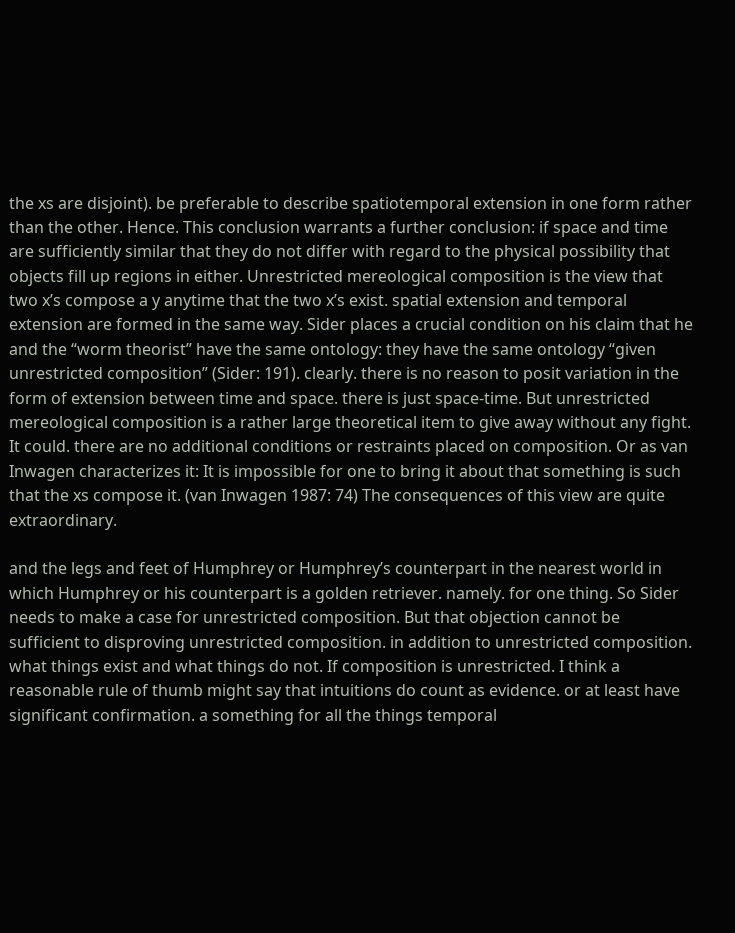the xs are disjoint). be preferable to describe spatiotemporal extension in one form rather than the other. Hence. This conclusion warrants a further conclusion: if space and time are sufficiently similar that they do not differ with regard to the physical possibility that objects fill up regions in either. Unrestricted mereological composition is the view that two x’s compose a y anytime that the two x’s exist. spatial extension and temporal extension are formed in the same way. Sider places a crucial condition on his claim that he and the “worm theorist” have the same ontology: they have the same ontology “given unrestricted composition” (Sider: 191). clearly. there is no reason to posit variation in the form of extension between time and space. there is just space-time. But unrestricted mereological composition is a rather large theoretical item to give away without any fight. It could. there are no additional conditions or restraints placed on composition. Or as van Inwagen characterizes it: It is impossible for one to bring it about that something is such that the xs compose it. (van Inwagen 1987: 74) The consequences of this view are quite extraordinary.

and the legs and feet of Humphrey or Humphrey’s counterpart in the nearest world in which Humphrey or his counterpart is a golden retriever. namely. for one thing. So Sider needs to make a case for unrestricted composition. But that objection cannot be sufficient to disproving unrestricted composition. in addition to unrestricted composition. what things exist and what things do not. If composition is unrestricted. I think a reasonable rule of thumb might say that intuitions do count as evidence. or at least have significant confirmation. a something for all the things temporal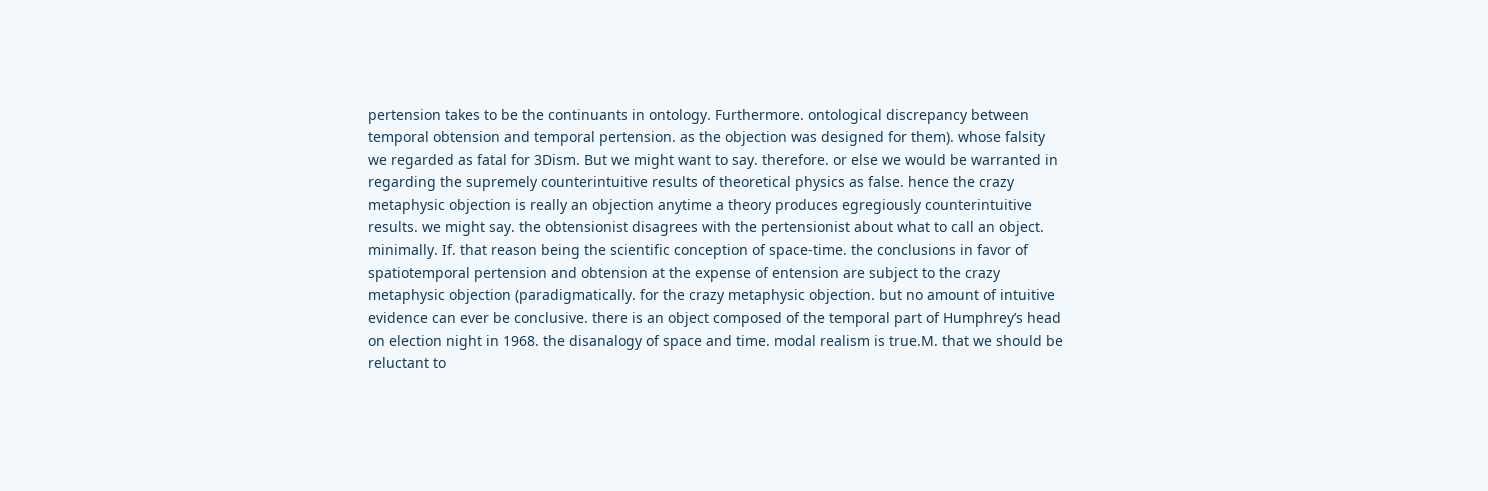pertension takes to be the continuants in ontology. Furthermore. ontological discrepancy between temporal obtension and temporal pertension. as the objection was designed for them). whose falsity we regarded as fatal for 3Dism. But we might want to say. therefore. or else we would be warranted in regarding the supremely counterintuitive results of theoretical physics as false. hence the crazy metaphysic objection is really an objection anytime a theory produces egregiously counterintuitive results. we might say. the obtensionist disagrees with the pertensionist about what to call an object. minimally. If. that reason being the scientific conception of space-time. the conclusions in favor of spatiotemporal pertension and obtension at the expense of entension are subject to the crazy metaphysic objection (paradigmatically. for the crazy metaphysic objection. but no amount of intuitive evidence can ever be conclusive. there is an object composed of the temporal part of Humphrey’s head on election night in 1968. the disanalogy of space and time. modal realism is true.M. that we should be reluctant to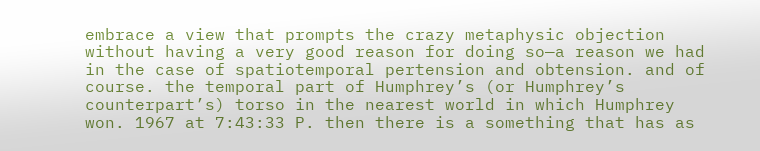embrace a view that prompts the crazy metaphysic objection without having a very good reason for doing so—a reason we had in the case of spatiotemporal pertension and obtension. and of course. the temporal part of Humphrey’s (or Humphrey’s counterpart’s) torso in the nearest world in which Humphrey won. 1967 at 7:43:33 P. then there is a something that has as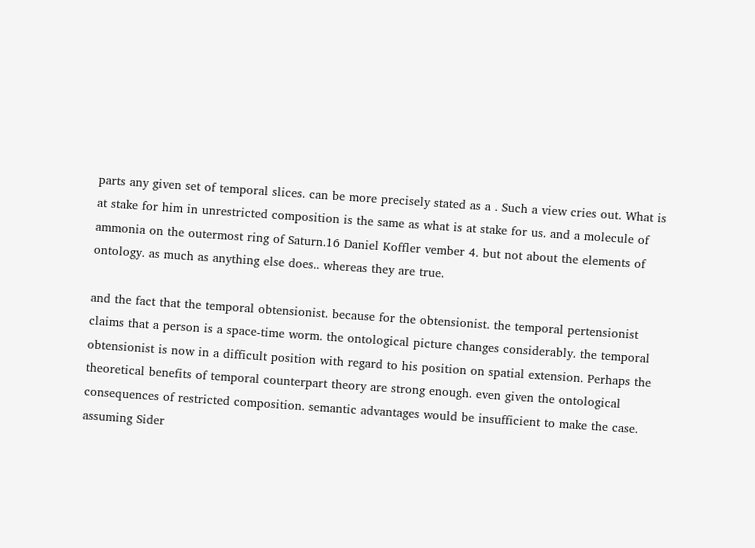parts any given set of temporal slices. can be more precisely stated as a . Such a view cries out. What is at stake for him in unrestricted composition is the same as what is at stake for us. and a molecule of ammonia on the outermost ring of Saturn.16 Daniel Koffler vember 4. but not about the elements of ontology. as much as anything else does.. whereas they are true.

and the fact that the temporal obtensionist. because for the obtensionist. the temporal pertensionist claims that a person is a space-time worm. the ontological picture changes considerably. the temporal obtensionist is now in a difficult position with regard to his position on spatial extension. Perhaps the theoretical benefits of temporal counterpart theory are strong enough. even given the ontological consequences of restricted composition. semantic advantages would be insufficient to make the case. assuming Sider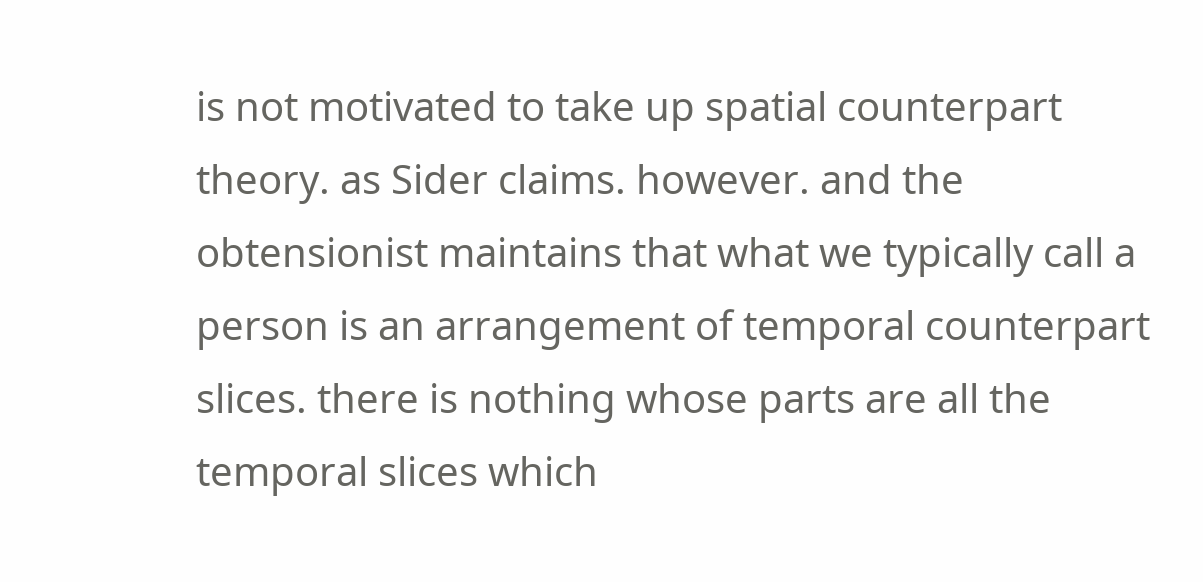is not motivated to take up spatial counterpart theory. as Sider claims. however. and the obtensionist maintains that what we typically call a person is an arrangement of temporal counterpart slices. there is nothing whose parts are all the temporal slices which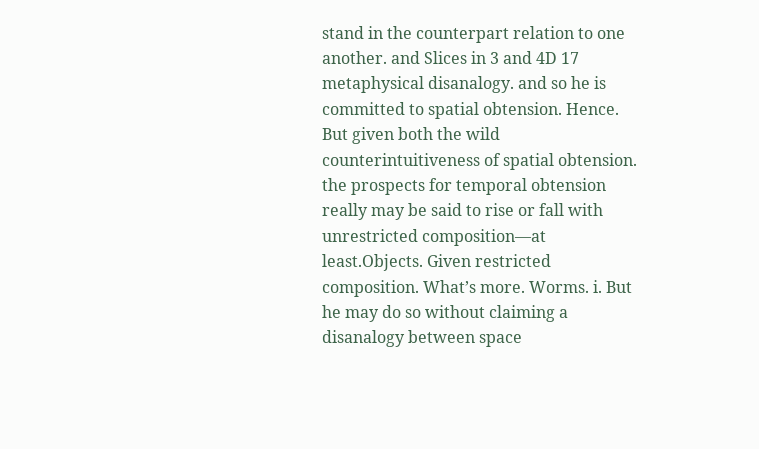stand in the counterpart relation to one another. and Slices in 3 and 4D 17 metaphysical disanalogy. and so he is committed to spatial obtension. Hence. But given both the wild counterintuitiveness of spatial obtension. the prospects for temporal obtension really may be said to rise or fall with unrestricted composition—at least.Objects. Given restricted composition. What’s more. Worms. i. But he may do so without claiming a disanalogy between space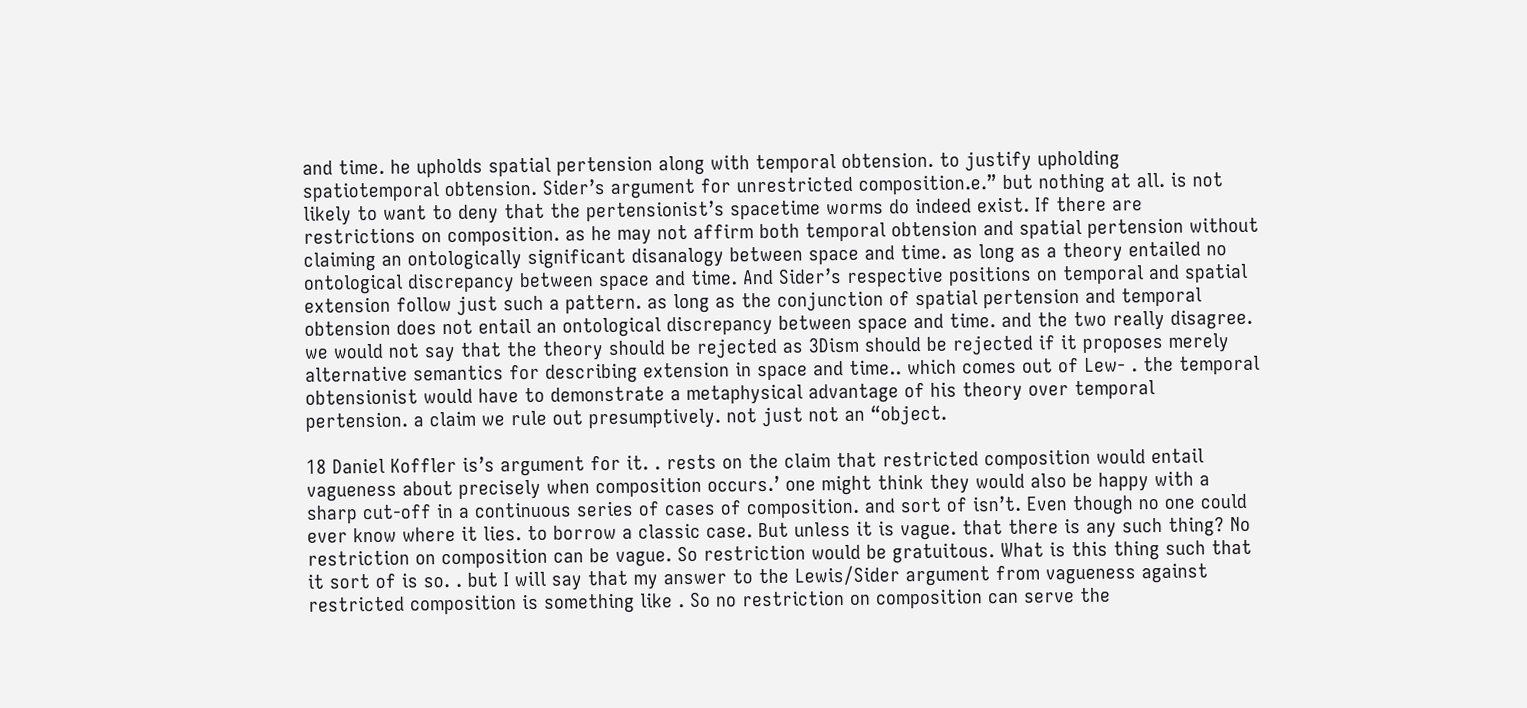and time. he upholds spatial pertension along with temporal obtension. to justify upholding spatiotemporal obtension. Sider’s argument for unrestricted composition.e.” but nothing at all. is not likely to want to deny that the pertensionist’s spacetime worms do indeed exist. If there are restrictions on composition. as he may not affirm both temporal obtension and spatial pertension without claiming an ontologically significant disanalogy between space and time. as long as a theory entailed no ontological discrepancy between space and time. And Sider’s respective positions on temporal and spatial extension follow just such a pattern. as long as the conjunction of spatial pertension and temporal obtension does not entail an ontological discrepancy between space and time. and the two really disagree. we would not say that the theory should be rejected as 3Dism should be rejected if it proposes merely alternative semantics for describing extension in space and time.. which comes out of Lew- . the temporal obtensionist would have to demonstrate a metaphysical advantage of his theory over temporal pertension. a claim we rule out presumptively. not just not an “object.

18 Daniel Koffler is’s argument for it. . rests on the claim that restricted composition would entail vagueness about precisely when composition occurs.’ one might think they would also be happy with a sharp cut-off in a continuous series of cases of composition. and sort of isn’t. Even though no one could ever know where it lies. to borrow a classic case. But unless it is vague. that there is any such thing? No restriction on composition can be vague. So restriction would be gratuitous. What is this thing such that it sort of is so. . but I will say that my answer to the Lewis/Sider argument from vagueness against restricted composition is something like . So no restriction on composition can serve the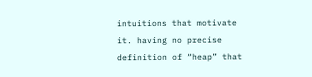intuitions that motivate it. having no precise definition of “heap” that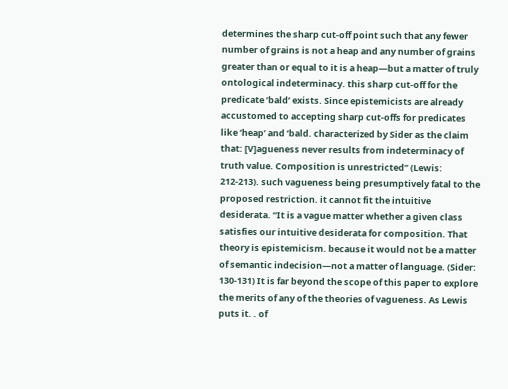determines the sharp cut-off point such that any fewer number of grains is not a heap and any number of grains greater than or equal to it is a heap—but a matter of truly ontological indeterminacy. this sharp cut-off for the predicate ’bald’ exists. Since epistemicists are already accustomed to accepting sharp cut-offs for predicates like ’heap’ and ’bald. characterized by Sider as the claim that: [V]agueness never results from indeterminacy of truth value. Composition is unrestricted” (Lewis: 212-213). such vagueness being presumptively fatal to the proposed restriction. it cannot fit the intuitive desiderata. “It is a vague matter whether a given class satisfies our intuitive desiderata for composition. That theory is epistemicism. because it would not be a matter of semantic indecision—not a matter of language. (Sider: 130-131) It is far beyond the scope of this paper to explore the merits of any of the theories of vagueness. As Lewis puts it. . of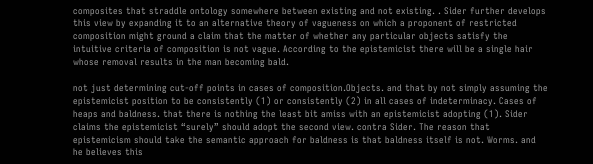composites that straddle ontology somewhere between existing and not existing. . Sider further develops this view by expanding it to an alternative theory of vagueness on which a proponent of restricted composition might ground a claim that the matter of whether any particular objects satisfy the intuitive criteria of composition is not vague. According to the epistemicist there will be a single hair whose removal results in the man becoming bald.

not just determining cut-off points in cases of composition.Objects. and that by not simply assuming the epistemicist position to be consistently (1) or consistently (2) in all cases of indeterminacy. Cases of heaps and baldness. that there is nothing the least bit amiss with an epistemicist adopting (1). Sider claims the epistemicist “surely” should adopt the second view. contra Sider. The reason that epistemicism should take the semantic approach for baldness is that baldness itself is not. Worms. and he believes this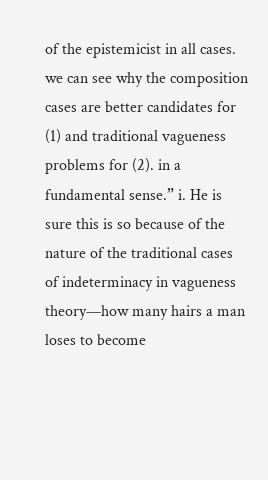of the epistemicist in all cases. we can see why the composition cases are better candidates for (1) and traditional vagueness problems for (2). in a fundamental sense.” i. He is sure this is so because of the nature of the traditional cases of indeterminacy in vagueness theory—how many hairs a man loses to become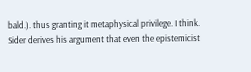bald.). thus granting it metaphysical privilege. I think. Sider derives his argument that even the epistemicist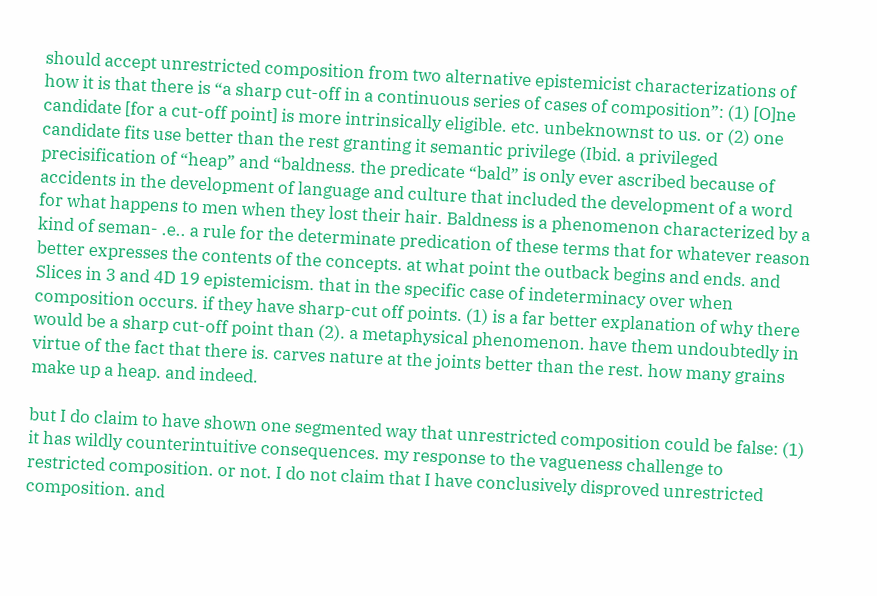should accept unrestricted composition from two alternative epistemicist characterizations of how it is that there is “a sharp cut-off in a continuous series of cases of composition”: (1) [O]ne candidate [for a cut-off point] is more intrinsically eligible. etc. unbeknownst to us. or (2) one candidate fits use better than the rest granting it semantic privilege (Ibid. a privileged precisification of “heap” and “baldness. the predicate “bald” is only ever ascribed because of accidents in the development of language and culture that included the development of a word for what happens to men when they lost their hair. Baldness is a phenomenon characterized by a kind of seman- .e.. a rule for the determinate predication of these terms that for whatever reason better expresses the contents of the concepts. at what point the outback begins and ends. and Slices in 3 and 4D 19 epistemicism. that in the specific case of indeterminacy over when composition occurs. if they have sharp-cut off points. (1) is a far better explanation of why there would be a sharp cut-off point than (2). a metaphysical phenomenon. have them undoubtedly in virtue of the fact that there is. carves nature at the joints better than the rest. how many grains make up a heap. and indeed.

but I do claim to have shown one segmented way that unrestricted composition could be false: (1) it has wildly counterintuitive consequences. my response to the vagueness challenge to restricted composition. or not. I do not claim that I have conclusively disproved unrestricted composition. and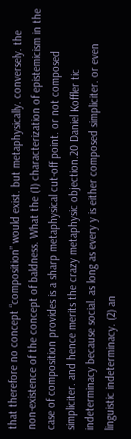that therefore no concept “composition” would exist. but metaphysically. conversely. the non-existence of the concept of baldness. What the (1) characterization of epistemicism in the case of composition provides is a sharp metaphysical cut-off point. or not composed simpliciter. and hence merits the crazy metaphysic objection.20 Daniel Koffler tic indeterminacy because social. as long as every y is either composed simpliciter. or even linguistic indeterminacy. (2) an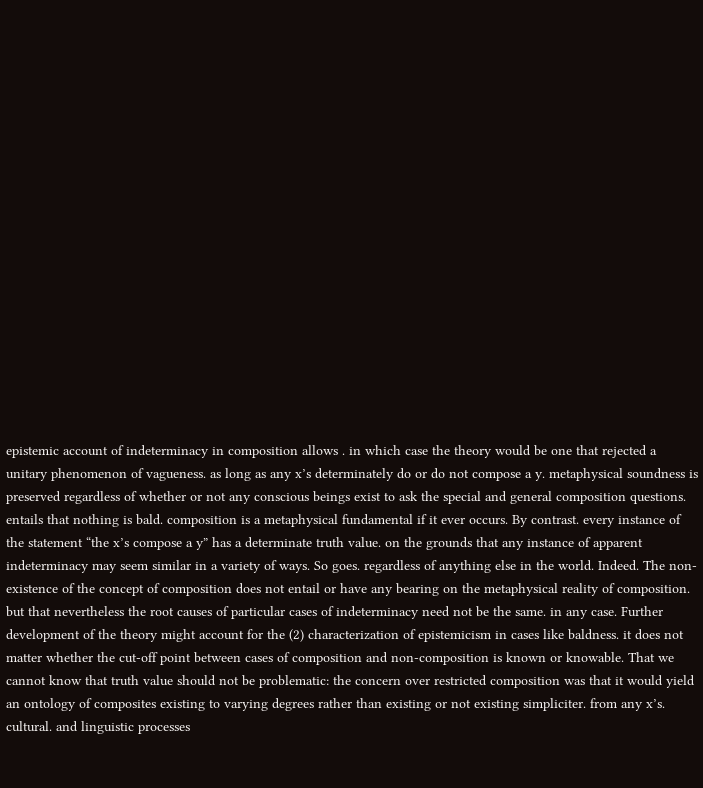epistemic account of indeterminacy in composition allows . in which case the theory would be one that rejected a unitary phenomenon of vagueness. as long as any x’s determinately do or do not compose a y. metaphysical soundness is preserved regardless of whether or not any conscious beings exist to ask the special and general composition questions. entails that nothing is bald. composition is a metaphysical fundamental if it ever occurs. By contrast. every instance of the statement “the x’s compose a y” has a determinate truth value. on the grounds that any instance of apparent indeterminacy may seem similar in a variety of ways. So goes. regardless of anything else in the world. Indeed. The non-existence of the concept of composition does not entail or have any bearing on the metaphysical reality of composition. but that nevertheless the root causes of particular cases of indeterminacy need not be the same. in any case. Further development of the theory might account for the (2) characterization of epistemicism in cases like baldness. it does not matter whether the cut-off point between cases of composition and non-composition is known or knowable. That we cannot know that truth value should not be problematic: the concern over restricted composition was that it would yield an ontology of composites existing to varying degrees rather than existing or not existing simpliciter. from any x’s. cultural. and linguistic processes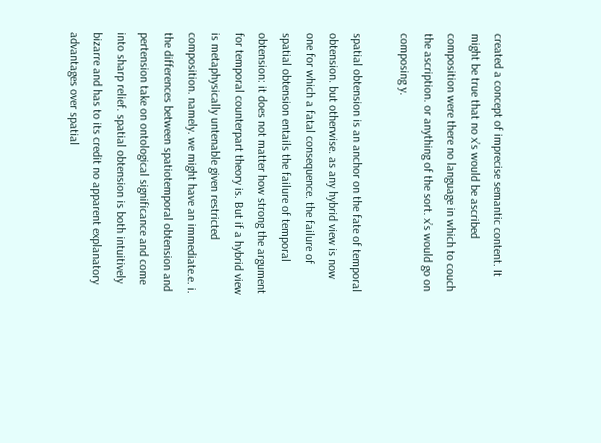created a concept of imprecise semantic content. It might be true that no x’s would be ascribed composition were there no language in which to couch the ascription. or anything of the sort. x’s would go on composing y.

spatial obtension is an anchor on the fate of temporal obtension. but otherwise. as any hybrid view is now one for which a fatal consequence. the failure of spatial obtension entails the failure of temporal obtension: it does not matter how strong the argument for temporal counterpart theory is. But if a hybrid view is metaphysically untenable given restricted composition. namely. we might have an immediate.e. i. the differences between spatiotemporal obtension and pertension take on ontological significance and come into sharp relief. spatial obtension is both intuitively bizarre and has to its credit no apparent explanatory advantages over spatial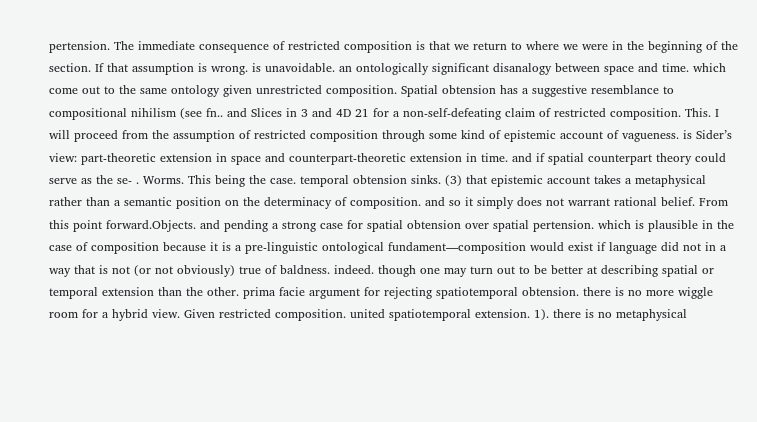pertension. The immediate consequence of restricted composition is that we return to where we were in the beginning of the section. If that assumption is wrong. is unavoidable. an ontologically significant disanalogy between space and time. which come out to the same ontology given unrestricted composition. Spatial obtension has a suggestive resemblance to compositional nihilism (see fn.. and Slices in 3 and 4D 21 for a non-self-defeating claim of restricted composition. This. I will proceed from the assumption of restricted composition through some kind of epistemic account of vagueness. is Sider’s view: part-theoretic extension in space and counterpart-theoretic extension in time. and if spatial counterpart theory could serve as the se- . Worms. This being the case. temporal obtension sinks. (3) that epistemic account takes a metaphysical rather than a semantic position on the determinacy of composition. and so it simply does not warrant rational belief. From this point forward.Objects. and pending a strong case for spatial obtension over spatial pertension. which is plausible in the case of composition because it is a pre-linguistic ontological fundament—composition would exist if language did not in a way that is not (or not obviously) true of baldness. indeed. though one may turn out to be better at describing spatial or temporal extension than the other. prima facie argument for rejecting spatiotemporal obtension. there is no more wiggle room for a hybrid view. Given restricted composition. united spatiotemporal extension. 1). there is no metaphysical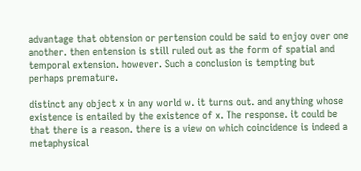advantage that obtension or pertension could be said to enjoy over one another. then entension is still ruled out as the form of spatial and temporal extension. however. Such a conclusion is tempting but perhaps premature.

distinct any object x in any world w. it turns out. and anything whose existence is entailed by the existence of x. The response. it could be that there is a reason. there is a view on which coincidence is indeed a metaphysical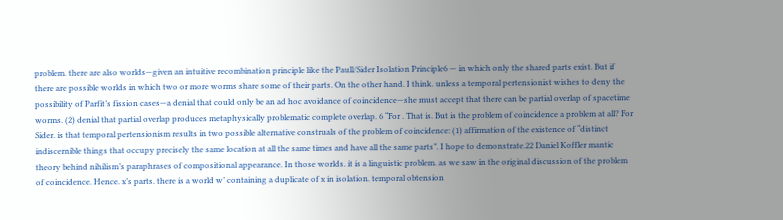problem. there are also worlds—given an intuitive recombination principle like the Paull/Sider Isolation Principle6 — in which only the shared parts exist. But if there are possible worlds in which two or more worms share some of their parts. On the other hand. I think. unless a temporal pertensionist wishes to deny the possibility of Parfit’s fission cases—a denial that could only be an ad hoc avoidance of coincidence—she must accept that there can be partial overlap of spacetime worms. (2) denial that partial overlap produces metaphysically problematic complete overlap. 6 “For . That is. But is the problem of coincidence a problem at all? For Sider. is that temporal pertensionism results in two possible alternative construals of the problem of coincidence: (1) affirmation of the existence of “distinct indiscernible things that occupy precisely the same location at all the same times and have all the same parts”. I hope to demonstrate.22 Daniel Koffler mantic theory behind nihilism’s paraphrases of compositional appearance. In those worlds. it is a linguistic problem. as we saw in the original discussion of the problem of coincidence. Hence. x’s parts. there is a world w’ containing a duplicate of x in isolation. temporal obtension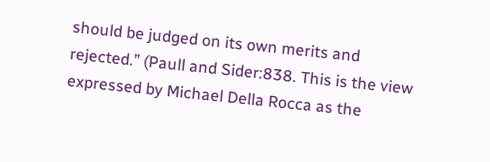should be judged on its own merits and rejected.” (Paull and Sider:838. This is the view expressed by Michael Della Rocca as the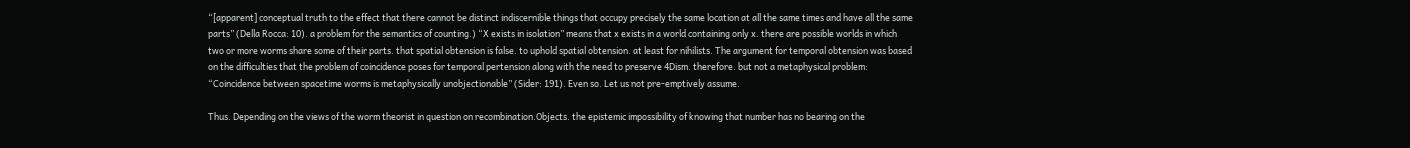“[apparent] conceptual truth to the effect that there cannot be distinct indiscernible things that occupy precisely the same location at all the same times and have all the same parts” (Della Rocca: 10). a problem for the semantics of counting.) “X exists in isolation” means that x exists in a world containing only x. there are possible worlds in which two or more worms share some of their parts. that spatial obtension is false. to uphold spatial obtension. at least for nihilists. The argument for temporal obtension was based on the difficulties that the problem of coincidence poses for temporal pertension along with the need to preserve 4Dism. therefore. but not a metaphysical problem: “Coincidence between spacetime worms is metaphysically unobjectionable” (Sider: 191). Even so. Let us not pre-emptively assume.

Thus. Depending on the views of the worm theorist in question on recombination.Objects. the epistemic impossibility of knowing that number has no bearing on the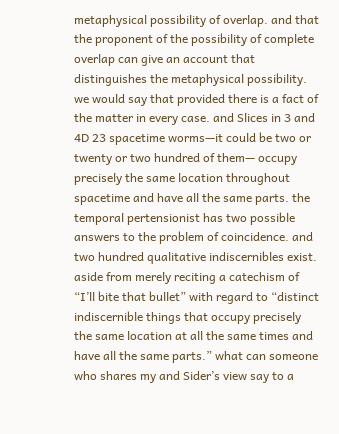metaphysical possibility of overlap. and that the proponent of the possibility of complete overlap can give an account that distinguishes the metaphysical possibility. we would say that provided there is a fact of the matter in every case. and Slices in 3 and 4D 23 spacetime worms—it could be two or twenty or two hundred of them— occupy precisely the same location throughout spacetime and have all the same parts. the temporal pertensionist has two possible answers to the problem of coincidence. and two hundred qualitative indiscernibles exist. aside from merely reciting a catechism of “I’ll bite that bullet” with regard to “distinct indiscernible things that occupy precisely the same location at all the same times and have all the same parts.” what can someone who shares my and Sider’s view say to a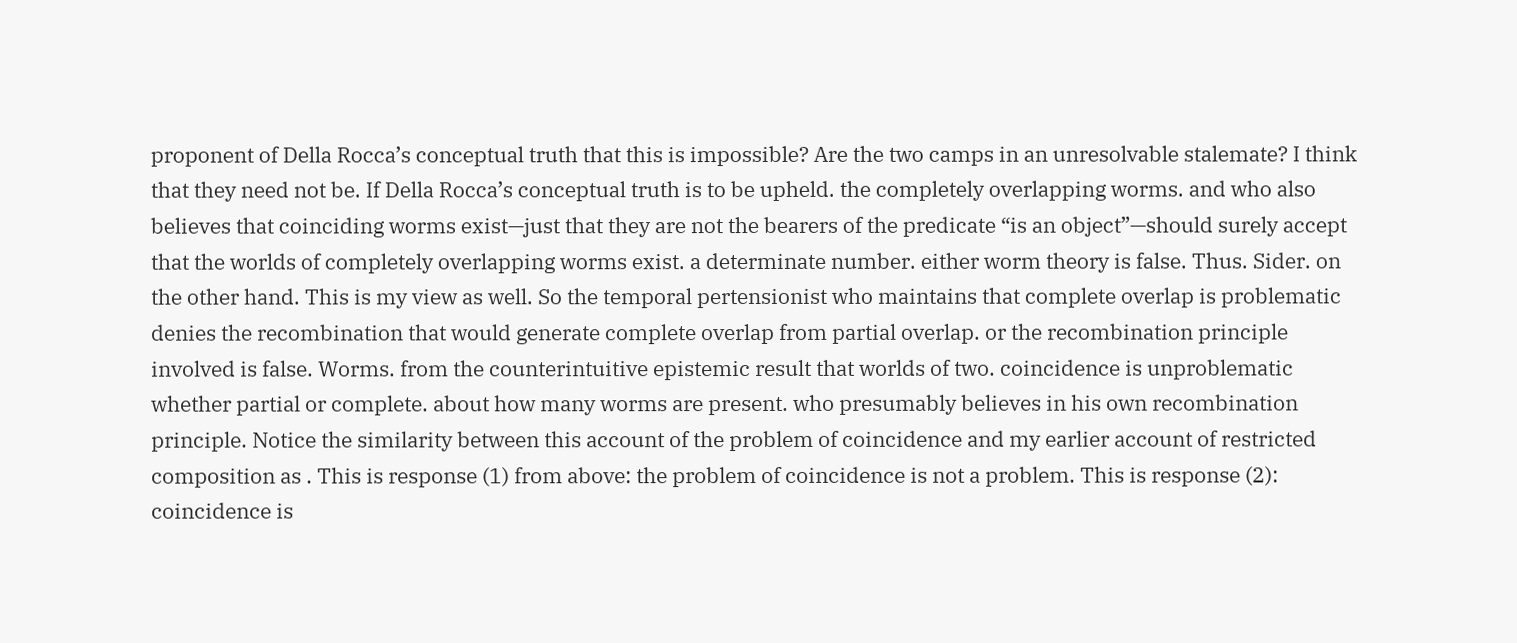proponent of Della Rocca’s conceptual truth that this is impossible? Are the two camps in an unresolvable stalemate? I think that they need not be. If Della Rocca’s conceptual truth is to be upheld. the completely overlapping worms. and who also believes that coinciding worms exist—just that they are not the bearers of the predicate “is an object”—should surely accept that the worlds of completely overlapping worms exist. a determinate number. either worm theory is false. Thus. Sider. on the other hand. This is my view as well. So the temporal pertensionist who maintains that complete overlap is problematic denies the recombination that would generate complete overlap from partial overlap. or the recombination principle involved is false. Worms. from the counterintuitive epistemic result that worlds of two. coincidence is unproblematic whether partial or complete. about how many worms are present. who presumably believes in his own recombination principle. Notice the similarity between this account of the problem of coincidence and my earlier account of restricted composition as . This is response (1) from above: the problem of coincidence is not a problem. This is response (2): coincidence is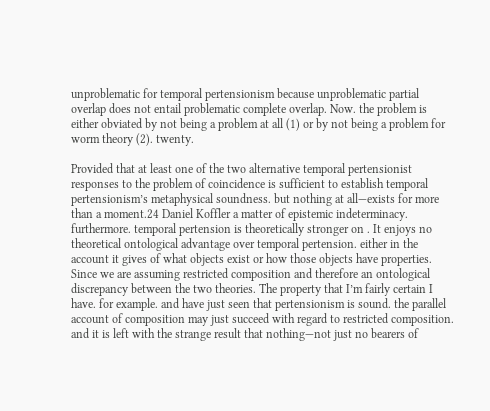unproblematic for temporal pertensionism because unproblematic partial overlap does not entail problematic complete overlap. Now. the problem is either obviated by not being a problem at all (1) or by not being a problem for worm theory (2). twenty.

Provided that at least one of the two alternative temporal pertensionist responses to the problem of coincidence is sufficient to establish temporal pertensionism’s metaphysical soundness. but nothing at all—exists for more than a moment.24 Daniel Koffler a matter of epistemic indeterminacy. furthermore. temporal pertension is theoretically stronger on . It enjoys no theoretical ontological advantage over temporal pertension. either in the account it gives of what objects exist or how those objects have properties. Since we are assuming restricted composition and therefore an ontological discrepancy between the two theories. The property that I’m fairly certain I have. for example. and have just seen that pertensionism is sound. the parallel account of composition may just succeed with regard to restricted composition. and it is left with the strange result that nothing—not just no bearers of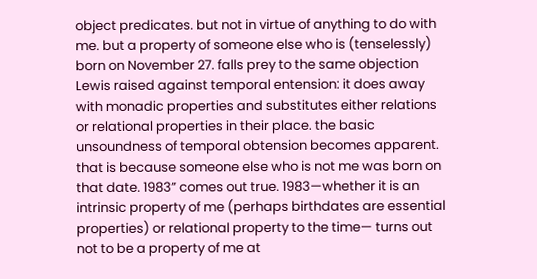object predicates. but not in virtue of anything to do with me. but a property of someone else who is (tenselessly) born on November 27. falls prey to the same objection Lewis raised against temporal entension: it does away with monadic properties and substitutes either relations or relational properties in their place. the basic unsoundness of temporal obtension becomes apparent. that is because someone else who is not me was born on that date. 1983” comes out true. 1983—whether it is an intrinsic property of me (perhaps birthdates are essential properties) or relational property to the time— turns out not to be a property of me at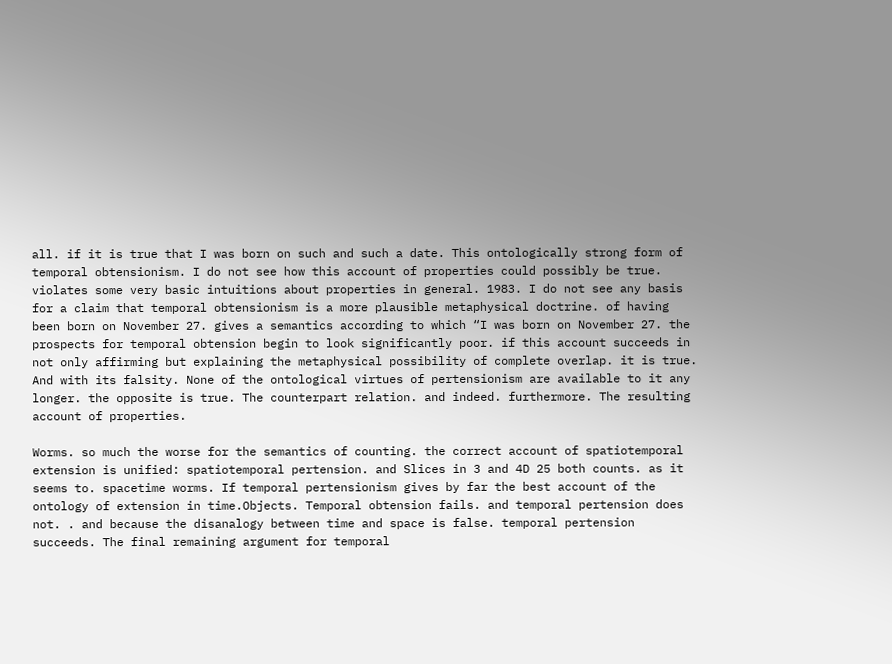all. if it is true that I was born on such and such a date. This ontologically strong form of temporal obtensionism. I do not see how this account of properties could possibly be true. violates some very basic intuitions about properties in general. 1983. I do not see any basis for a claim that temporal obtensionism is a more plausible metaphysical doctrine. of having been born on November 27. gives a semantics according to which “I was born on November 27. the prospects for temporal obtension begin to look significantly poor. if this account succeeds in not only affirming but explaining the metaphysical possibility of complete overlap. it is true. And with its falsity. None of the ontological virtues of pertensionism are available to it any longer. the opposite is true. The counterpart relation. and indeed. furthermore. The resulting account of properties.

Worms. so much the worse for the semantics of counting. the correct account of spatiotemporal extension is unified: spatiotemporal pertension. and Slices in 3 and 4D 25 both counts. as it seems to. spacetime worms. If temporal pertensionism gives by far the best account of the ontology of extension in time.Objects. Temporal obtension fails. and temporal pertension does not. . and because the disanalogy between time and space is false. temporal pertension succeeds. The final remaining argument for temporal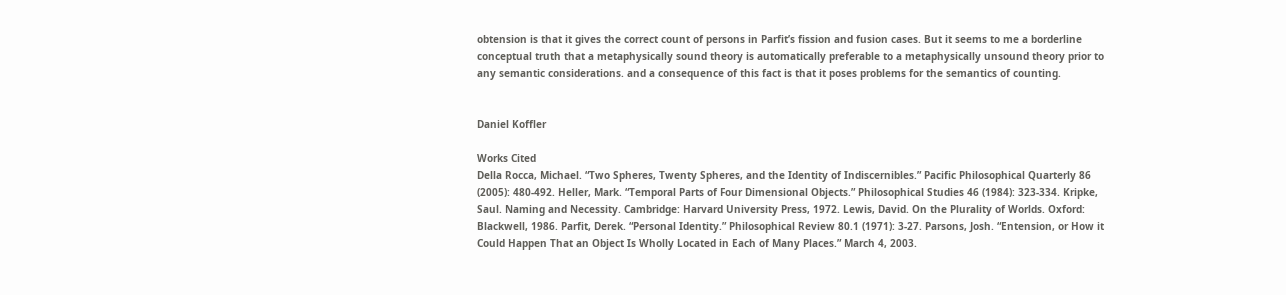obtension is that it gives the correct count of persons in Parfit’s fission and fusion cases. But it seems to me a borderline conceptual truth that a metaphysically sound theory is automatically preferable to a metaphysically unsound theory prior to any semantic considerations. and a consequence of this fact is that it poses problems for the semantics of counting.


Daniel Koffler

Works Cited
Della Rocca, Michael. “Two Spheres, Twenty Spheres, and the Identity of Indiscernibles.” Pacific Philosophical Quarterly 86 (2005): 480-492. Heller, Mark. “Temporal Parts of Four Dimensional Objects.” Philosophical Studies 46 (1984): 323-334. Kripke, Saul. Naming and Necessity. Cambridge: Harvard University Press, 1972. Lewis, David. On the Plurality of Worlds. Oxford: Blackwell, 1986. Parfit, Derek. “Personal Identity.” Philosophical Review 80.1 (1971): 3-27. Parsons, Josh. “Entension, or How it Could Happen That an Object Is Wholly Located in Each of Many Places.” March 4, 2003.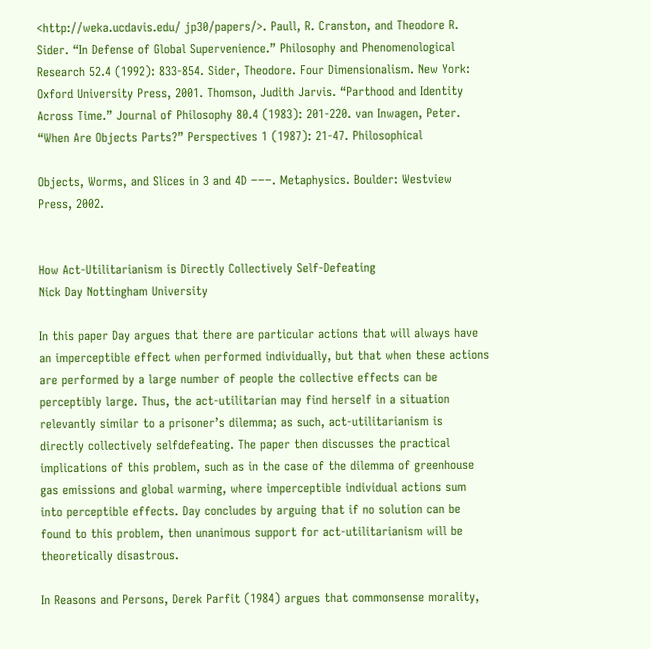<http://weka.ucdavis.edu/ jp30/papers/>. Paull, R. Cranston, and Theodore R. Sider. “In Defense of Global Supervenience.” Philosophy and Phenomenological Research 52.4 (1992): 833-854. Sider, Theodore. Four Dimensionalism. New York: Oxford University Press, 2001. Thomson, Judith Jarvis. “Parthood and Identity Across Time.” Journal of Philosophy 80.4 (1983): 201-220. van Inwagen, Peter. “When Are Objects Parts?” Perspectives 1 (1987): 21-47. Philosophical

Objects, Worms, and Slices in 3 and 4D −−−. Metaphysics. Boulder: Westview Press, 2002.


How Act-Utilitarianism is Directly Collectively Self-Defeating
Nick Day Nottingham University

In this paper Day argues that there are particular actions that will always have an imperceptible effect when performed individually, but that when these actions are performed by a large number of people the collective effects can be perceptibly large. Thus, the act-utilitarian may find herself in a situation relevantly similar to a prisoner’s dilemma; as such, act-utilitarianism is directly collectively selfdefeating. The paper then discusses the practical implications of this problem, such as in the case of the dilemma of greenhouse gas emissions and global warming, where imperceptible individual actions sum into perceptible effects. Day concludes by arguing that if no solution can be found to this problem, then unanimous support for act-utilitarianism will be theoretically disastrous.

In Reasons and Persons, Derek Parfit (1984) argues that commonsense morality,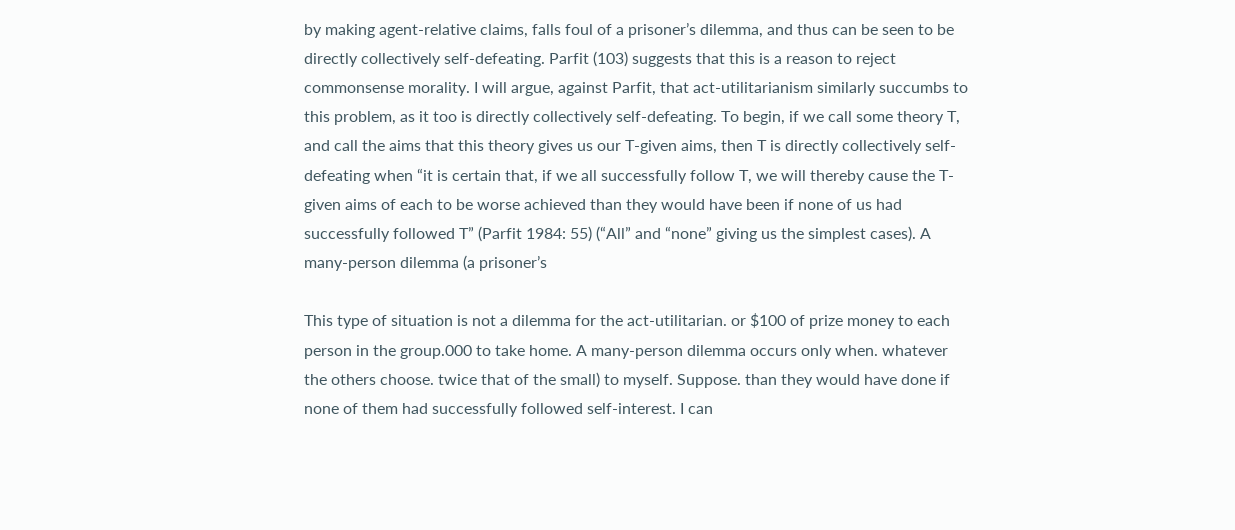by making agent-relative claims, falls foul of a prisoner’s dilemma, and thus can be seen to be directly collectively self-defeating. Parfit (103) suggests that this is a reason to reject commonsense morality. I will argue, against Parfit, that act-utilitarianism similarly succumbs to this problem, as it too is directly collectively self-defeating. To begin, if we call some theory T, and call the aims that this theory gives us our T-given aims, then T is directly collectively self-defeating when “it is certain that, if we all successfully follow T, we will thereby cause the T-given aims of each to be worse achieved than they would have been if none of us had successfully followed T” (Parfit 1984: 55) (“All” and “none” giving us the simplest cases). A many-person dilemma (a prisoner’s

This type of situation is not a dilemma for the act-utilitarian. or $100 of prize money to each person in the group.000 to take home. A many-person dilemma occurs only when. whatever the others choose. twice that of the small) to myself. Suppose. than they would have done if none of them had successfully followed self-interest. I can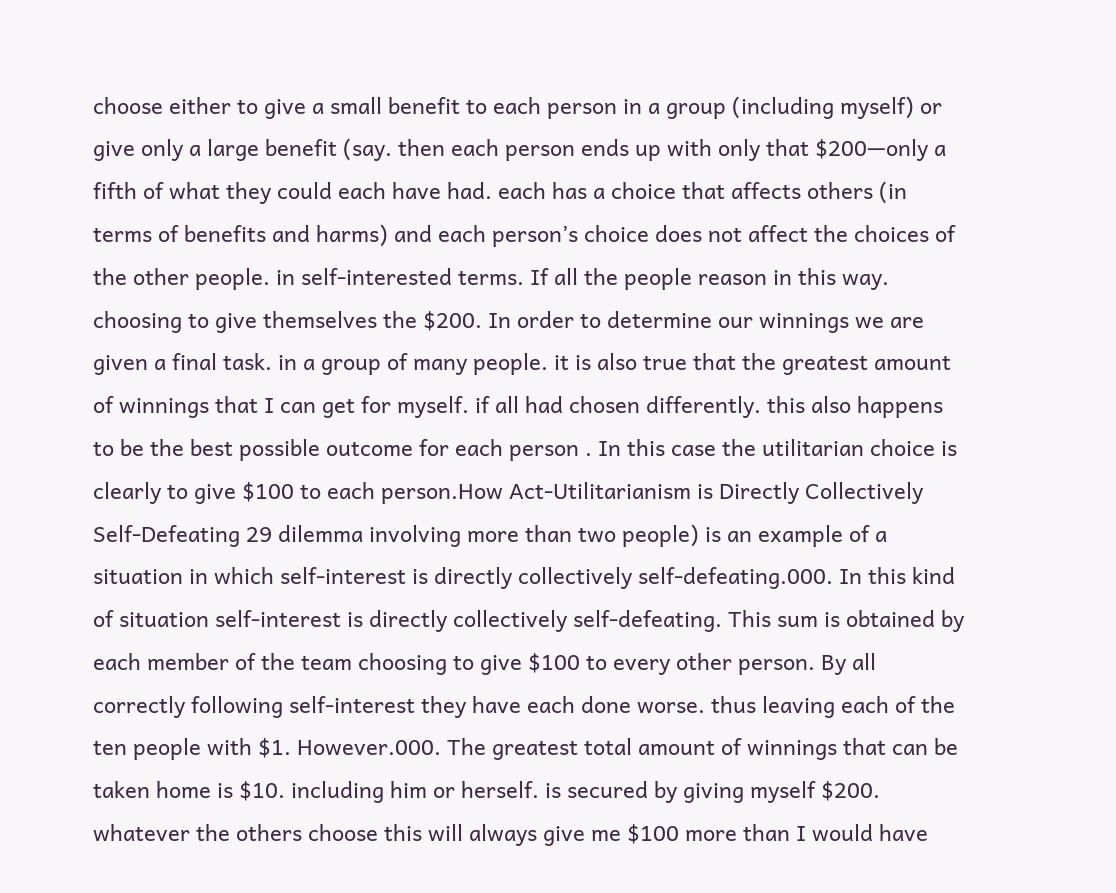choose either to give a small benefit to each person in a group (including myself) or give only a large benefit (say. then each person ends up with only that $200—only a fifth of what they could each have had. each has a choice that affects others (in terms of benefits and harms) and each person’s choice does not affect the choices of the other people. in self-interested terms. If all the people reason in this way. choosing to give themselves the $200. In order to determine our winnings we are given a final task. in a group of many people. it is also true that the greatest amount of winnings that I can get for myself. if all had chosen differently. this also happens to be the best possible outcome for each person . In this case the utilitarian choice is clearly to give $100 to each person.How Act-Utilitarianism is Directly Collectively Self-Defeating 29 dilemma involving more than two people) is an example of a situation in which self-interest is directly collectively self-defeating.000. In this kind of situation self-interest is directly collectively self-defeating. This sum is obtained by each member of the team choosing to give $100 to every other person. By all correctly following self-interest they have each done worse. thus leaving each of the ten people with $1. However.000. The greatest total amount of winnings that can be taken home is $10. including him or herself. is secured by giving myself $200. whatever the others choose this will always give me $100 more than I would have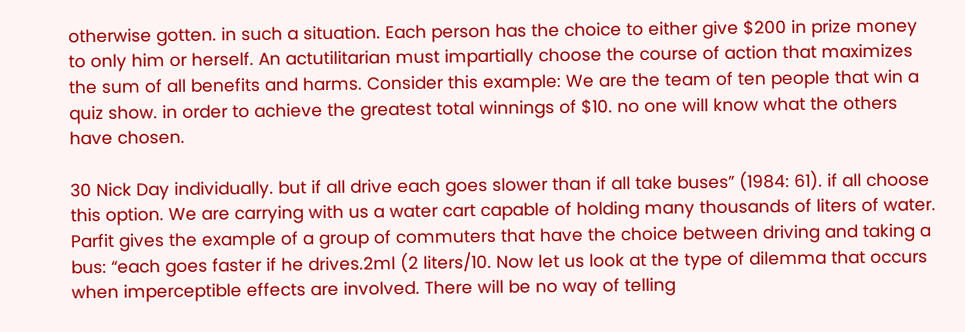otherwise gotten. in such a situation. Each person has the choice to either give $200 in prize money to only him or herself. An actutilitarian must impartially choose the course of action that maximizes the sum of all benefits and harms. Consider this example: We are the team of ten people that win a quiz show. in order to achieve the greatest total winnings of $10. no one will know what the others have chosen.

30 Nick Day individually. but if all drive each goes slower than if all take buses” (1984: 61). if all choose this option. We are carrying with us a water cart capable of holding many thousands of liters of water. Parfit gives the example of a group of commuters that have the choice between driving and taking a bus: “each goes faster if he drives.2ml (2 liters/10. Now let us look at the type of dilemma that occurs when imperceptible effects are involved. There will be no way of telling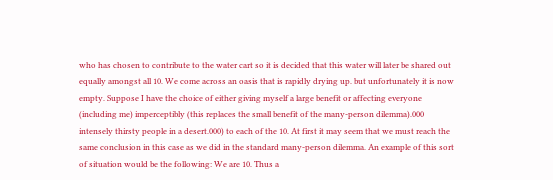who has chosen to contribute to the water cart so it is decided that this water will later be shared out equally amongst all 10. We come across an oasis that is rapidly drying up. but unfortunately it is now empty. Suppose I have the choice of either giving myself a large benefit or affecting everyone (including me) imperceptibly (this replaces the small benefit of the many-person dilemma).000 intensely thirsty people in a desert.000) to each of the 10. At first it may seem that we must reach the same conclusion in this case as we did in the standard many-person dilemma. An example of this sort of situation would be the following: We are 10. Thus a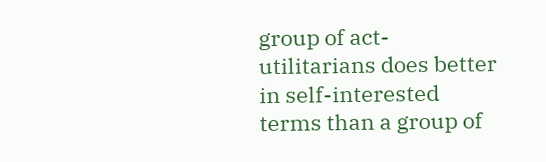group of act-utilitarians does better in self-interested terms than a group of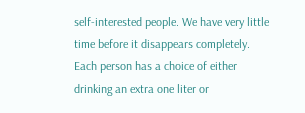self-interested people. We have very little time before it disappears completely. Each person has a choice of either drinking an extra one liter or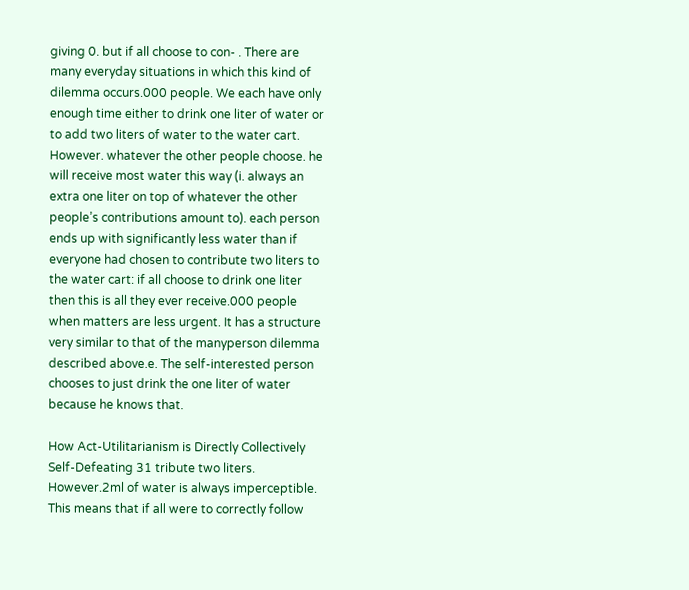giving 0. but if all choose to con- . There are many everyday situations in which this kind of dilemma occurs.000 people. We each have only enough time either to drink one liter of water or to add two liters of water to the water cart. However. whatever the other people choose. he will receive most water this way (i. always an extra one liter on top of whatever the other people’s contributions amount to). each person ends up with significantly less water than if everyone had chosen to contribute two liters to the water cart: if all choose to drink one liter then this is all they ever receive.000 people when matters are less urgent. It has a structure very similar to that of the manyperson dilemma described above.e. The self-interested person chooses to just drink the one liter of water because he knows that.

How Act-Utilitarianism is Directly Collectively Self-Defeating 31 tribute two liters. However.2ml of water is always imperceptible. This means that if all were to correctly follow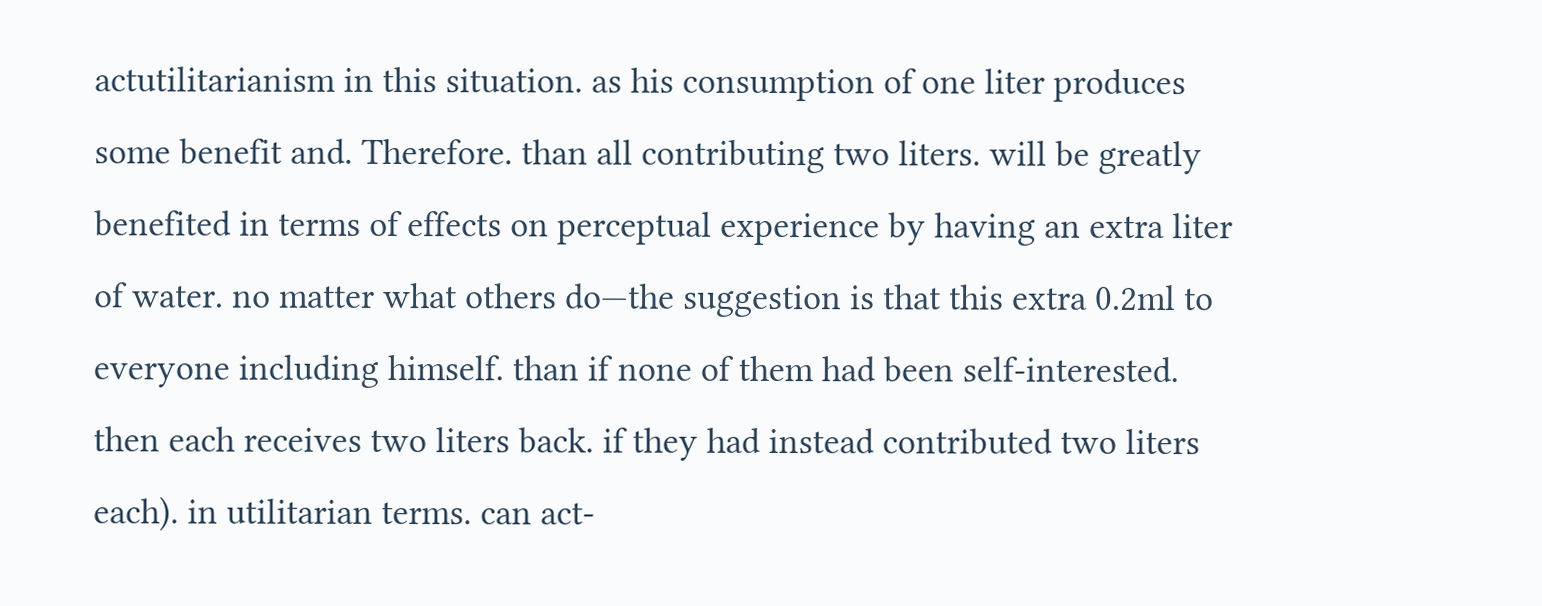actutilitarianism in this situation. as his consumption of one liter produces some benefit and. Therefore. than all contributing two liters. will be greatly benefited in terms of effects on perceptual experience by having an extra liter of water. no matter what others do—the suggestion is that this extra 0.2ml to everyone including himself. than if none of them had been self-interested. then each receives two liters back. if they had instead contributed two liters each). in utilitarian terms. can act-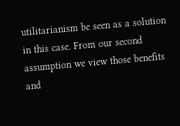utilitarianism be seen as a solution in this case. From our second assumption we view those benefits and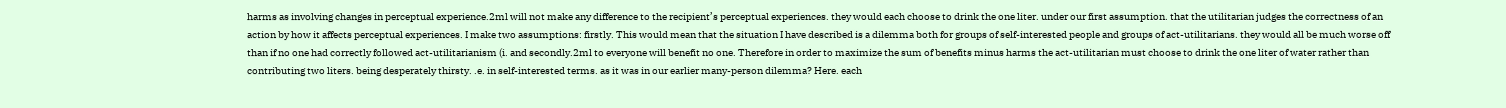harms as involving changes in perceptual experience.2ml will not make any difference to the recipient’s perceptual experiences. they would each choose to drink the one liter. under our first assumption. that the utilitarian judges the correctness of an action by how it affects perceptual experiences. I make two assumptions: firstly. This would mean that the situation I have described is a dilemma both for groups of self-interested people and groups of act-utilitarians. they would all be much worse off than if no one had correctly followed act-utilitarianism (i. and secondly.2ml to everyone will benefit no one. Therefore in order to maximize the sum of benefits minus harms the act-utilitarian must choose to drink the one liter of water rather than contributing two liters. being desperately thirsty. .e. in self-interested terms. as it was in our earlier many-person dilemma? Here. each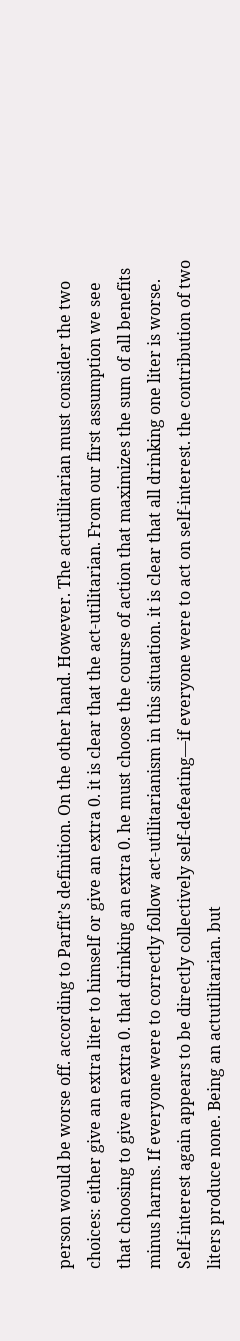person would be worse off. according to Parfit’s definition. On the other hand. However. The actutilitarian must consider the two choices: either give an extra liter to himself or give an extra 0. it is clear that the act-utilitarian. From our first assumption we see that choosing to give an extra 0. that drinking an extra 0. he must choose the course of action that maximizes the sum of all benefits minus harms. If everyone were to correctly follow act-utilitarianism in this situation. it is clear that all drinking one liter is worse. Self-interest again appears to be directly collectively self-defeating—if everyone were to act on self-interest. the contribution of two liters produce none. Being an actutilitarian. but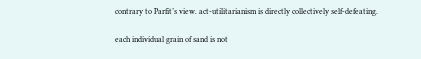contrary to Parfit’s view. act-utilitarianism is directly collectively self-defeating.

each individual grain of sand is not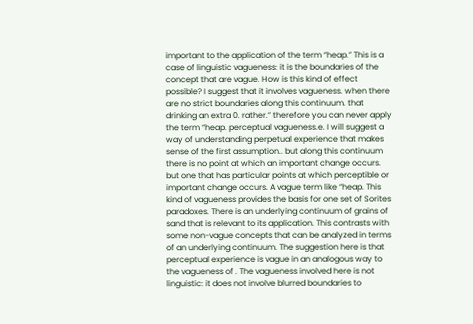important to the application of the term “heap.” This is a case of linguistic vagueness: it is the boundaries of the concept that are vague. How is this kind of effect possible? I suggest that it involves vagueness. when there are no strict boundaries along this continuum. that drinking an extra 0. rather.” therefore you can never apply the term “heap. perceptual vagueness.e. I will suggest a way of understanding perpetual experience that makes sense of the first assumption.. but along this continuum there is no point at which an important change occurs. but one that has particular points at which perceptible or important change occurs. A vague term like “heap. This kind of vagueness provides the basis for one set of Sorites paradoxes. There is an underlying continuum of grains of sand that is relevant to its application. This contrasts with some non-vague concepts that can be analyzed in terms of an underlying continuum. The suggestion here is that perceptual experience is vague in an analogous way to the vagueness of . The vagueness involved here is not linguistic: it does not involve blurred boundaries to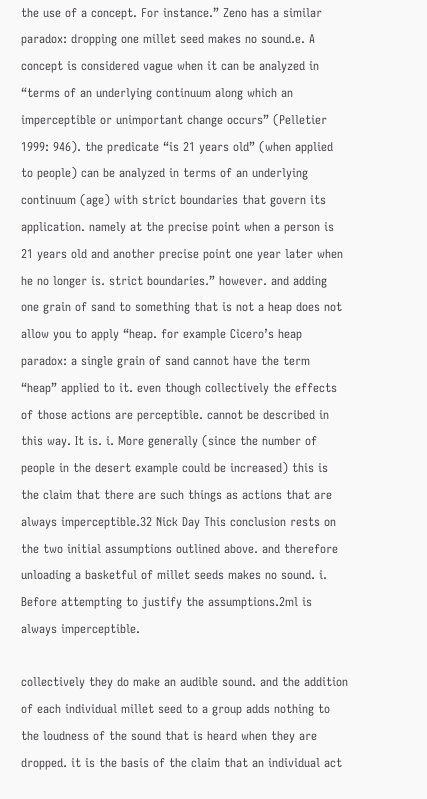the use of a concept. For instance.” Zeno has a similar paradox: dropping one millet seed makes no sound.e. A concept is considered vague when it can be analyzed in “terms of an underlying continuum along which an imperceptible or unimportant change occurs” (Pelletier 1999: 946). the predicate “is 21 years old” (when applied to people) can be analyzed in terms of an underlying continuum (age) with strict boundaries that govern its application. namely at the precise point when a person is 21 years old and another precise point one year later when he no longer is. strict boundaries.” however. and adding one grain of sand to something that is not a heap does not allow you to apply “heap. for example Cicero’s heap paradox: a single grain of sand cannot have the term “heap” applied to it. even though collectively the effects of those actions are perceptible. cannot be described in this way. It is. i. More generally (since the number of people in the desert example could be increased) this is the claim that there are such things as actions that are always imperceptible.32 Nick Day This conclusion rests on the two initial assumptions outlined above. and therefore unloading a basketful of millet seeds makes no sound. i. Before attempting to justify the assumptions.2ml is always imperceptible.

collectively they do make an audible sound. and the addition of each individual millet seed to a group adds nothing to the loudness of the sound that is heard when they are dropped. it is the basis of the claim that an individual act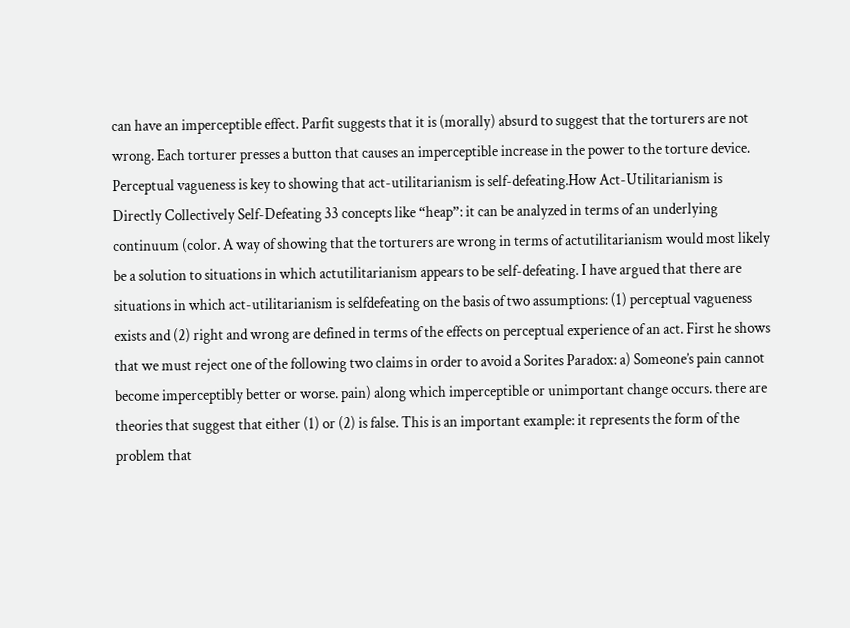can have an imperceptible effect. Parfit suggests that it is (morally) absurd to suggest that the torturers are not wrong. Each torturer presses a button that causes an imperceptible increase in the power to the torture device. Perceptual vagueness is key to showing that act-utilitarianism is self-defeating.How Act-Utilitarianism is Directly Collectively Self-Defeating 33 concepts like “heap”: it can be analyzed in terms of an underlying continuum (color. A way of showing that the torturers are wrong in terms of actutilitarianism would most likely be a solution to situations in which actutilitarianism appears to be self-defeating. I have argued that there are situations in which act-utilitarianism is selfdefeating on the basis of two assumptions: (1) perceptual vagueness exists and (2) right and wrong are defined in terms of the effects on perceptual experience of an act. First he shows that we must reject one of the following two claims in order to avoid a Sorites Paradox: a) Someone’s pain cannot become imperceptibly better or worse. pain) along which imperceptible or unimportant change occurs. there are theories that suggest that either (1) or (2) is false. This is an important example: it represents the form of the problem that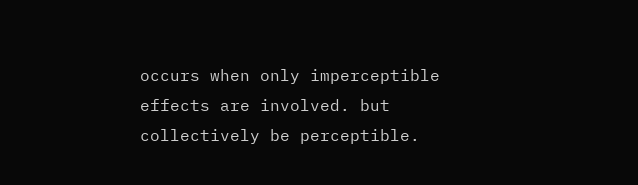occurs when only imperceptible effects are involved. but collectively be perceptible.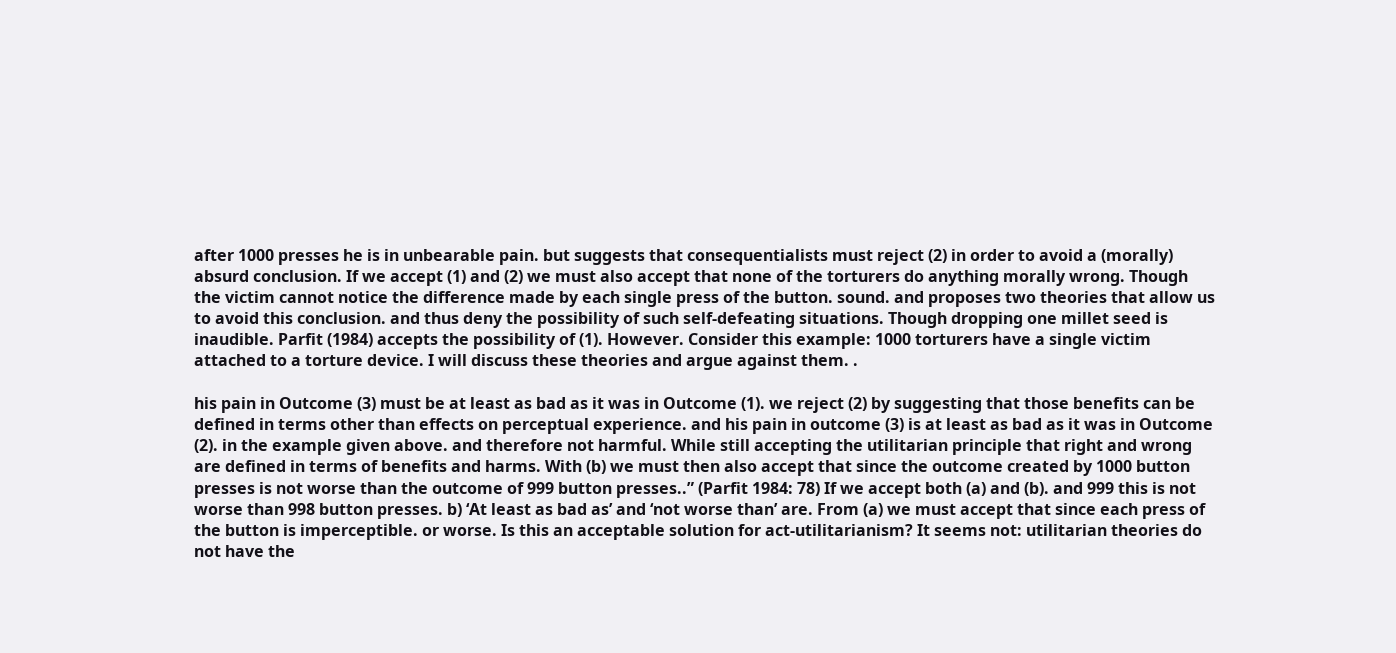after 1000 presses he is in unbearable pain. but suggests that consequentialists must reject (2) in order to avoid a (morally) absurd conclusion. If we accept (1) and (2) we must also accept that none of the torturers do anything morally wrong. Though the victim cannot notice the difference made by each single press of the button. sound. and proposes two theories that allow us to avoid this conclusion. and thus deny the possibility of such self-defeating situations. Though dropping one millet seed is inaudible. Parfit (1984) accepts the possibility of (1). However. Consider this example: 1000 torturers have a single victim attached to a torture device. I will discuss these theories and argue against them. .

his pain in Outcome (3) must be at least as bad as it was in Outcome (1). we reject (2) by suggesting that those benefits can be defined in terms other than effects on perceptual experience. and his pain in outcome (3) is at least as bad as it was in Outcome (2). in the example given above. and therefore not harmful. While still accepting the utilitarian principle that right and wrong are defined in terms of benefits and harms. With (b) we must then also accept that since the outcome created by 1000 button presses is not worse than the outcome of 999 button presses..” (Parfit 1984: 78) If we accept both (a) and (b). and 999 this is not worse than 998 button presses. b) ‘At least as bad as’ and ‘not worse than’ are. From (a) we must accept that since each press of the button is imperceptible. or worse. Is this an acceptable solution for act-utilitarianism? It seems not: utilitarian theories do not have the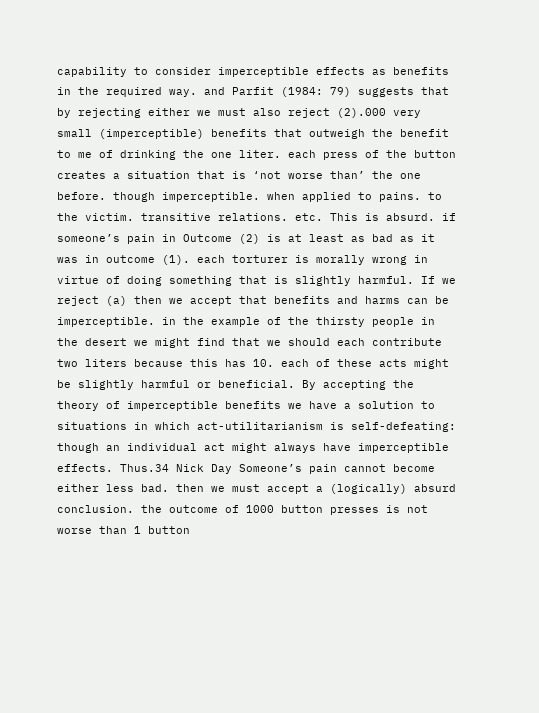capability to consider imperceptible effects as benefits in the required way. and Parfit (1984: 79) suggests that by rejecting either we must also reject (2).000 very small (imperceptible) benefits that outweigh the benefit to me of drinking the one liter. each press of the button creates a situation that is ‘not worse than’ the one before. though imperceptible. when applied to pains. to the victim. transitive relations. etc. This is absurd. if someone’s pain in Outcome (2) is at least as bad as it was in outcome (1). each torturer is morally wrong in virtue of doing something that is slightly harmful. If we reject (a) then we accept that benefits and harms can be imperceptible. in the example of the thirsty people in the desert we might find that we should each contribute two liters because this has 10. each of these acts might be slightly harmful or beneficial. By accepting the theory of imperceptible benefits we have a solution to situations in which act-utilitarianism is self-defeating: though an individual act might always have imperceptible effects. Thus.34 Nick Day Someone’s pain cannot become either less bad. then we must accept a (logically) absurd conclusion. the outcome of 1000 button presses is not worse than 1 button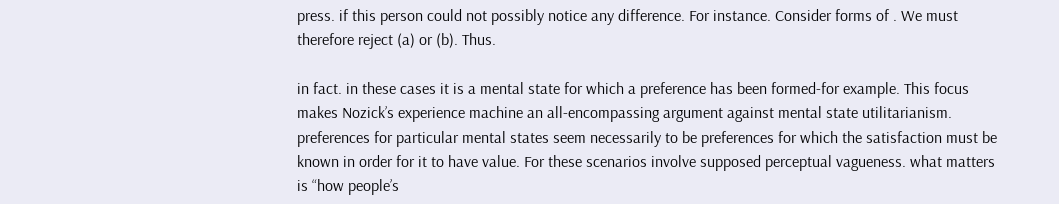press. if this person could not possibly notice any difference. For instance. Consider forms of . We must therefore reject (a) or (b). Thus.

in fact. in these cases it is a mental state for which a preference has been formed-for example. This focus makes Nozick’s experience machine an all-encompassing argument against mental state utilitarianism. preferences for particular mental states seem necessarily to be preferences for which the satisfaction must be known in order for it to have value. For these scenarios involve supposed perceptual vagueness. what matters is “how people’s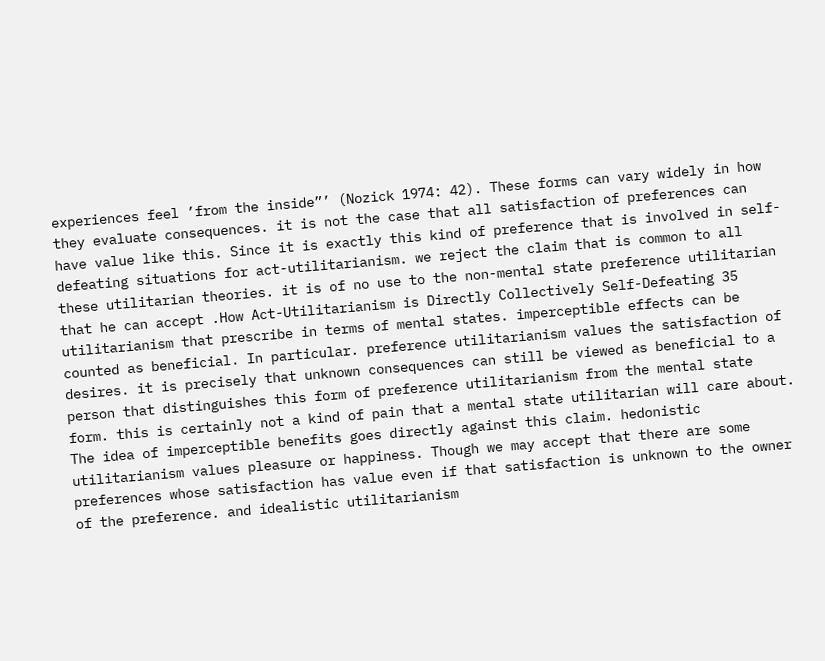experiences feel ’from the inside”’ (Nozick 1974: 42). These forms can vary widely in how they evaluate consequences. it is not the case that all satisfaction of preferences can have value like this. Since it is exactly this kind of preference that is involved in self-defeating situations for act-utilitarianism. we reject the claim that is common to all these utilitarian theories. it is of no use to the non-mental state preference utilitarian that he can accept .How Act-Utilitarianism is Directly Collectively Self-Defeating 35 utilitarianism that prescribe in terms of mental states. imperceptible effects can be counted as beneficial. In particular. preference utilitarianism values the satisfaction of desires. it is precisely that unknown consequences can still be viewed as beneficial to a person that distinguishes this form of preference utilitarianism from the mental state form. this is certainly not a kind of pain that a mental state utilitarian will care about. The idea of imperceptible benefits goes directly against this claim. hedonistic utilitarianism values pleasure or happiness. Though we may accept that there are some preferences whose satisfaction has value even if that satisfaction is unknown to the owner of the preference. and idealistic utilitarianism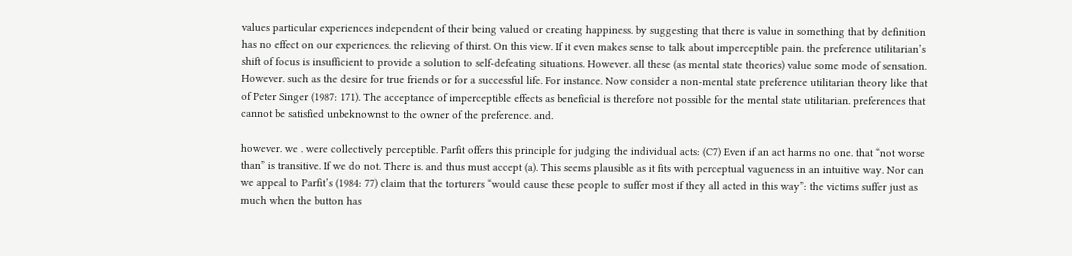values particular experiences independent of their being valued or creating happiness. by suggesting that there is value in something that by definition has no effect on our experiences. the relieving of thirst. On this view. If it even makes sense to talk about imperceptible pain. the preference utilitarian’s shift of focus is insufficient to provide a solution to self-defeating situations. However. all these (as mental state theories) value some mode of sensation. However. such as the desire for true friends or for a successful life. For instance. Now consider a non-mental state preference utilitarian theory like that of Peter Singer (1987: 171). The acceptance of imperceptible effects as beneficial is therefore not possible for the mental state utilitarian. preferences that cannot be satisfied unbeknownst to the owner of the preference. and.

however. we . were collectively perceptible. Parfit offers this principle for judging the individual acts: (C7) Even if an act harms no one. that “not worse than” is transitive. If we do not. There is. and thus must accept (a). This seems plausible as it fits with perceptual vagueness in an intuitive way. Nor can we appeal to Parfit’s (1984: 77) claim that the torturers “would cause these people to suffer most if they all acted in this way”: the victims suffer just as much when the button has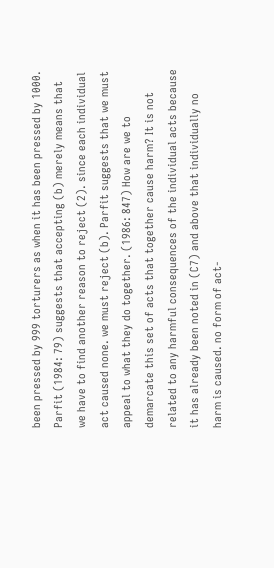been pressed by 999 torturers as when it has been pressed by 1000. Parfit (1984: 79) suggests that accepting (b) merely means that we have to find another reason to reject (2). since each individual act caused none. we must reject (b). Parfit suggests that we must appeal to what they do together. (1986: 847) How are we to demarcate this set of acts that together cause harm? It is not related to any harmful consequences of the individual acts because it has already been noted in (C7) and above that individually no harm is caused. no form of act-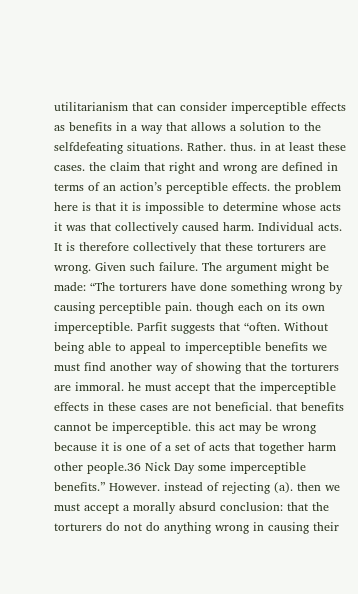utilitarianism that can consider imperceptible effects as benefits in a way that allows a solution to the selfdefeating situations. Rather. thus. in at least these cases. the claim that right and wrong are defined in terms of an action’s perceptible effects. the problem here is that it is impossible to determine whose acts it was that collectively caused harm. Individual acts. It is therefore collectively that these torturers are wrong. Given such failure. The argument might be made: “The torturers have done something wrong by causing perceptible pain. though each on its own imperceptible. Parfit suggests that “often. Without being able to appeal to imperceptible benefits we must find another way of showing that the torturers are immoral. he must accept that the imperceptible effects in these cases are not beneficial. that benefits cannot be imperceptible. this act may be wrong because it is one of a set of acts that together harm other people.36 Nick Day some imperceptible benefits.” However. instead of rejecting (a). then we must accept a morally absurd conclusion: that the torturers do not do anything wrong in causing their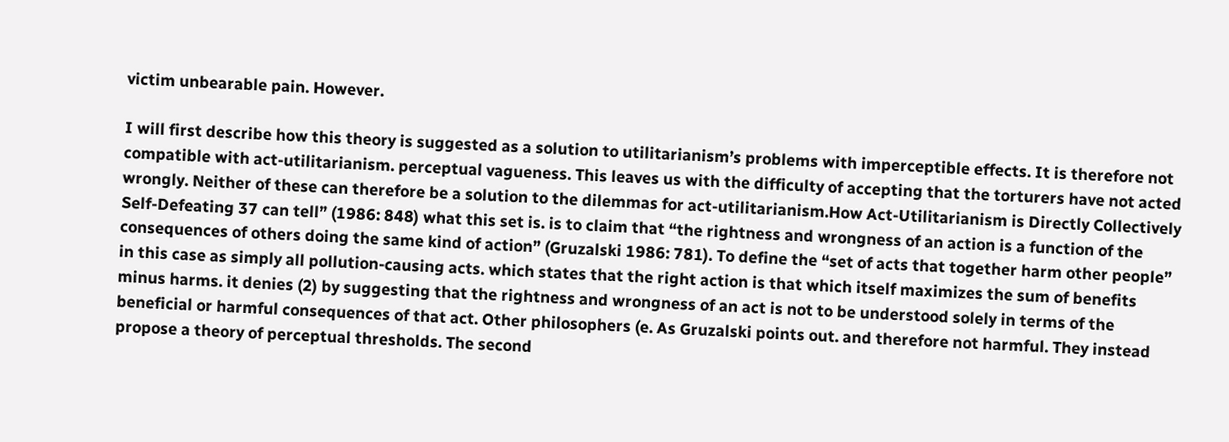victim unbearable pain. However.

I will first describe how this theory is suggested as a solution to utilitarianism’s problems with imperceptible effects. It is therefore not compatible with act-utilitarianism. perceptual vagueness. This leaves us with the difficulty of accepting that the torturers have not acted wrongly. Neither of these can therefore be a solution to the dilemmas for act-utilitarianism.How Act-Utilitarianism is Directly Collectively Self-Defeating 37 can tell” (1986: 848) what this set is. is to claim that “the rightness and wrongness of an action is a function of the consequences of others doing the same kind of action” (Gruzalski 1986: 781). To define the “set of acts that together harm other people” in this case as simply all pollution-causing acts. which states that the right action is that which itself maximizes the sum of benefits minus harms. it denies (2) by suggesting that the rightness and wrongness of an act is not to be understood solely in terms of the beneficial or harmful consequences of that act. Other philosophers (e. As Gruzalski points out. and therefore not harmful. They instead propose a theory of perceptual thresholds. The second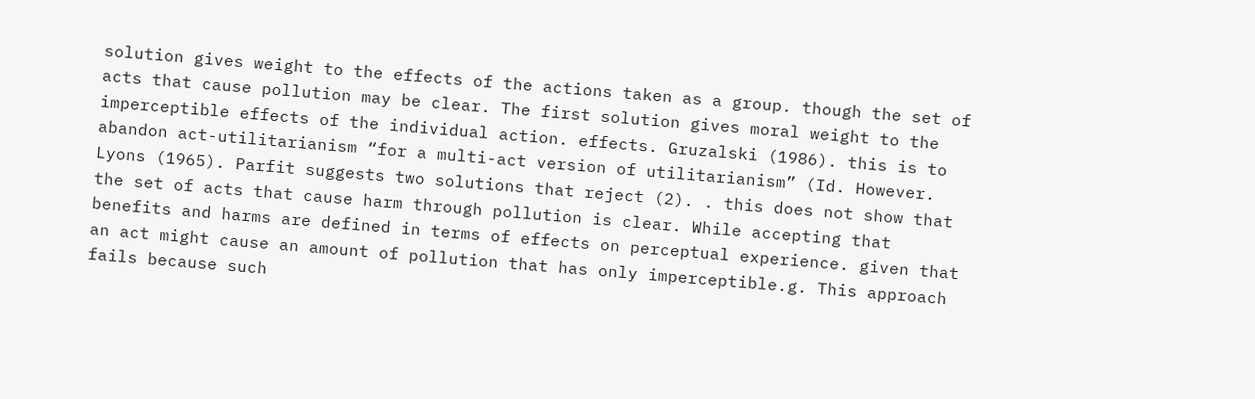solution gives weight to the effects of the actions taken as a group. though the set of acts that cause pollution may be clear. The first solution gives moral weight to the imperceptible effects of the individual action. effects. Gruzalski (1986). this is to abandon act-utilitarianism “for a multi-act version of utilitarianism” (Id. However. Lyons (1965). Parfit suggests two solutions that reject (2). . this does not show that the set of acts that cause harm through pollution is clear. While accepting that benefits and harms are defined in terms of effects on perceptual experience. given that an act might cause an amount of pollution that has only imperceptible.g. This approach fails because such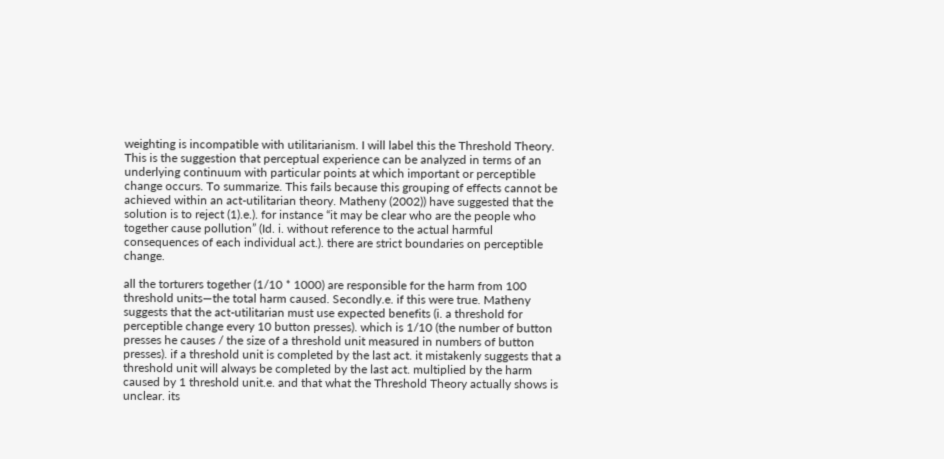weighting is incompatible with utilitarianism. I will label this the Threshold Theory. This is the suggestion that perceptual experience can be analyzed in terms of an underlying continuum with particular points at which important or perceptible change occurs. To summarize. This fails because this grouping of effects cannot be achieved within an act-utilitarian theory. Matheny (2002)) have suggested that the solution is to reject (1).e.). for instance “it may be clear who are the people who together cause pollution” (Id. i. without reference to the actual harmful consequences of each individual act.). there are strict boundaries on perceptible change.

all the torturers together (1/10 * 1000) are responsible for the harm from 100 threshold units—the total harm caused. Secondly.e. if this were true. Matheny suggests that the act-utilitarian must use expected benefits (i. a threshold for perceptible change every 10 button presses). which is 1/10 (the number of button presses he causes / the size of a threshold unit measured in numbers of button presses). if a threshold unit is completed by the last act. it mistakenly suggests that a threshold unit will always be completed by the last act. multiplied by the harm caused by 1 threshold unit.e. and that what the Threshold Theory actually shows is unclear. its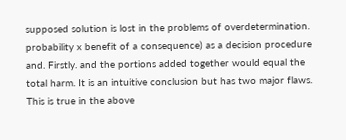supposed solution is lost in the problems of overdetermination. probability x benefit of a consequence) as a decision procedure and. Firstly. and the portions added together would equal the total harm. It is an intuitive conclusion but has two major flaws. This is true in the above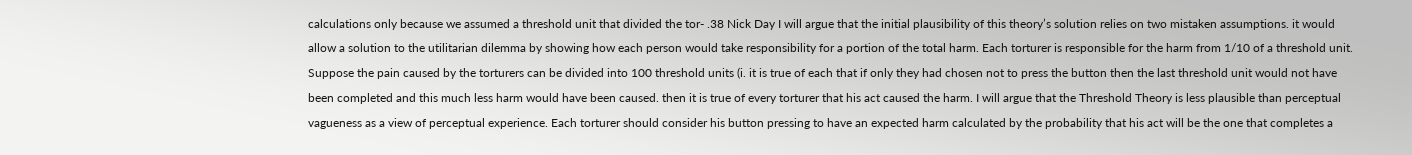calculations only because we assumed a threshold unit that divided the tor- .38 Nick Day I will argue that the initial plausibility of this theory’s solution relies on two mistaken assumptions. it would allow a solution to the utilitarian dilemma by showing how each person would take responsibility for a portion of the total harm. Each torturer is responsible for the harm from 1/10 of a threshold unit. Suppose the pain caused by the torturers can be divided into 100 threshold units (i. it is true of each that if only they had chosen not to press the button then the last threshold unit would not have been completed and this much less harm would have been caused. then it is true of every torturer that his act caused the harm. I will argue that the Threshold Theory is less plausible than perceptual vagueness as a view of perceptual experience. Each torturer should consider his button pressing to have an expected harm calculated by the probability that his act will be the one that completes a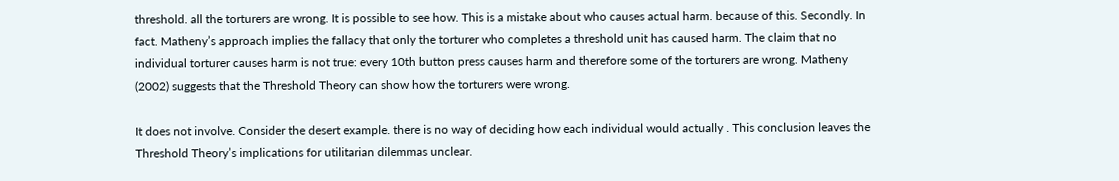threshold. all the torturers are wrong. It is possible to see how. This is a mistake about who causes actual harm. because of this. Secondly. In fact. Matheny’s approach implies the fallacy that only the torturer who completes a threshold unit has caused harm. The claim that no individual torturer causes harm is not true: every 10th button press causes harm and therefore some of the torturers are wrong. Matheny (2002) suggests that the Threshold Theory can show how the torturers were wrong.

It does not involve. Consider the desert example. there is no way of deciding how each individual would actually . This conclusion leaves the Threshold Theory’s implications for utilitarian dilemmas unclear.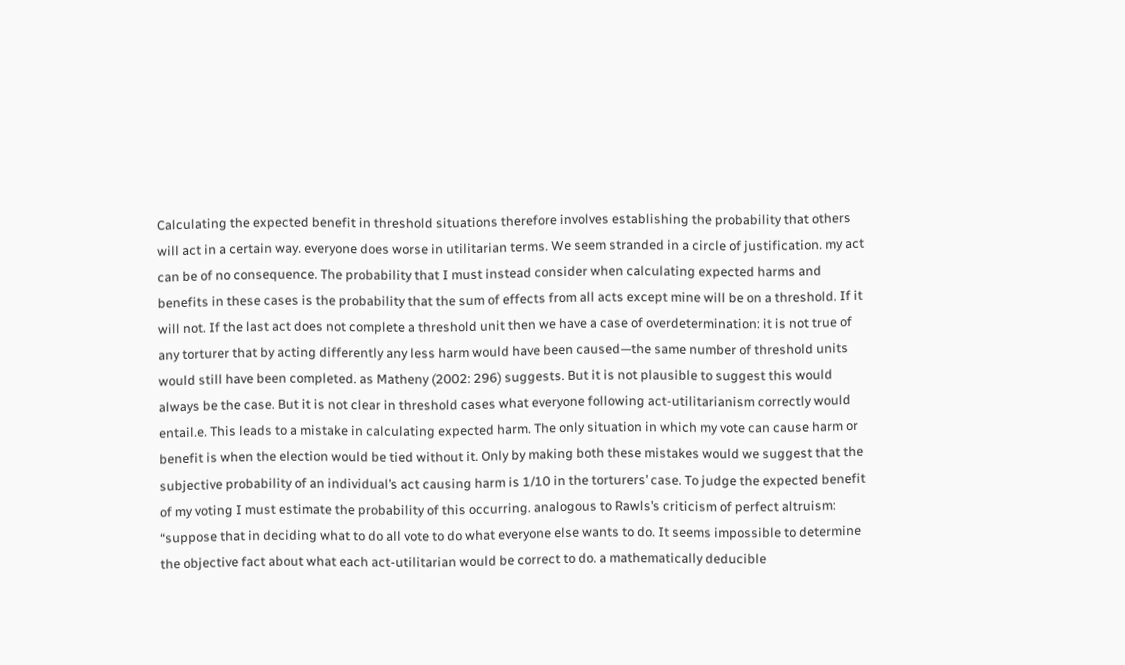Calculating the expected benefit in threshold situations therefore involves establishing the probability that others will act in a certain way. everyone does worse in utilitarian terms. We seem stranded in a circle of justification. my act can be of no consequence. The probability that I must instead consider when calculating expected harms and benefits in these cases is the probability that the sum of effects from all acts except mine will be on a threshold. If it will not. If the last act does not complete a threshold unit then we have a case of overdetermination: it is not true of any torturer that by acting differently any less harm would have been caused—the same number of threshold units would still have been completed. as Matheny (2002: 296) suggests. But it is not plausible to suggest this would always be the case. But it is not clear in threshold cases what everyone following act-utilitarianism correctly would entail.e. This leads to a mistake in calculating expected harm. The only situation in which my vote can cause harm or benefit is when the election would be tied without it. Only by making both these mistakes would we suggest that the subjective probability of an individual’s act causing harm is 1/10 in the torturers’ case. To judge the expected benefit of my voting I must estimate the probability of this occurring. analogous to Rawls’s criticism of perfect altruism: “suppose that in deciding what to do all vote to do what everyone else wants to do. It seems impossible to determine the objective fact about what each act-utilitarian would be correct to do. a mathematically deducible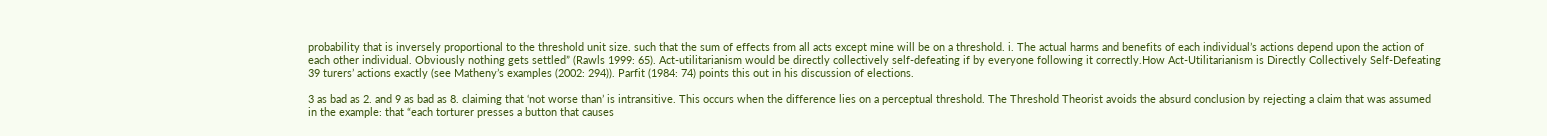probability that is inversely proportional to the threshold unit size. such that the sum of effects from all acts except mine will be on a threshold. i. The actual harms and benefits of each individual’s actions depend upon the action of each other individual. Obviously nothing gets settled” (Rawls 1999: 65). Act-utilitarianism would be directly collectively self-defeating if by everyone following it correctly.How Act-Utilitarianism is Directly Collectively Self-Defeating 39 turers’ actions exactly (see Matheny’s examples (2002: 294)). Parfit (1984: 74) points this out in his discussion of elections.

3 as bad as 2. and 9 as bad as 8. claiming that ‘not worse than’ is intransitive. This occurs when the difference lies on a perceptual threshold. The Threshold Theorist avoids the absurd conclusion by rejecting a claim that was assumed in the example: that “each torturer presses a button that causes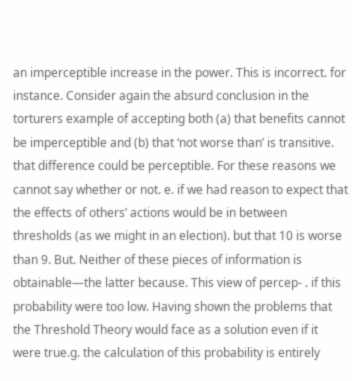an imperceptible increase in the power. This is incorrect. for instance. Consider again the absurd conclusion in the torturers example of accepting both (a) that benefits cannot be imperceptible and (b) that ‘not worse than’ is transitive. that difference could be perceptible. For these reasons we cannot say whether or not. e. if we had reason to expect that the effects of others’ actions would be in between thresholds (as we might in an election). but that 10 is worse than 9. But. Neither of these pieces of information is obtainable—the latter because. This view of percep- . if this probability were too low. Having shown the problems that the Threshold Theory would face as a solution even if it were true.g. the calculation of this probability is entirely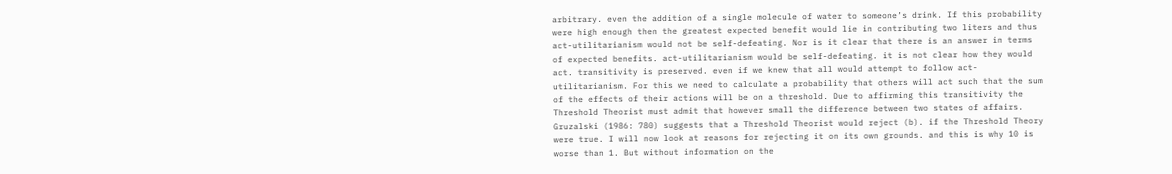arbitrary. even the addition of a single molecule of water to someone’s drink. If this probability were high enough then the greatest expected benefit would lie in contributing two liters and thus act-utilitarianism would not be self-defeating. Nor is it clear that there is an answer in terms of expected benefits. act-utilitarianism would be self-defeating. it is not clear how they would act. transitivity is preserved. even if we knew that all would attempt to follow act-utilitarianism. For this we need to calculate a probability that others will act such that the sum of the effects of their actions will be on a threshold. Due to affirming this transitivity the Threshold Theorist must admit that however small the difference between two states of affairs. Gruzalski (1986: 780) suggests that a Threshold Theorist would reject (b). if the Threshold Theory were true. I will now look at reasons for rejecting it on its own grounds. and this is why 10 is worse than 1. But without information on the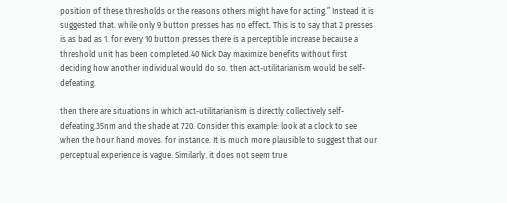position of these thresholds or the reasons others might have for acting.” Instead it is suggested that. while only 9 button presses has no effect. This is to say that 2 presses is as bad as 1. for every 10 button presses there is a perceptible increase because a threshold unit has been completed.40 Nick Day maximize benefits without first deciding how another individual would do so. then act-utilitarianism would be self-defeating.

then there are situations in which act-utilitarianism is directly collectively self-defeating.35nm and the shade at 720. Consider this example: look at a clock to see when the hour hand moves. for instance. It is much more plausible to suggest that our perceptual experience is vague. Similarly. it does not seem true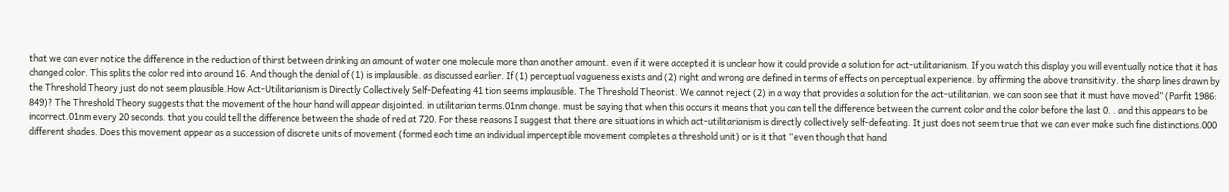that we can ever notice the difference in the reduction of thirst between drinking an amount of water one molecule more than another amount. even if it were accepted it is unclear how it could provide a solution for act-utilitarianism. If you watch this display you will eventually notice that it has changed color. This splits the color red into around 16. And though the denial of (1) is implausible. as discussed earlier. If (1) perceptual vagueness exists and (2) right and wrong are defined in terms of effects on perceptual experience. by affirming the above transitivity. the sharp lines drawn by the Threshold Theory just do not seem plausible.How Act-Utilitarianism is Directly Collectively Self-Defeating 41 tion seems implausible. The Threshold Theorist. We cannot reject (2) in a way that provides a solution for the act-utilitarian. we can soon see that it must have moved” (Parfit 1986: 849)? The Threshold Theory suggests that the movement of the hour hand will appear disjointed. in utilitarian terms.01nm change. must be saying that when this occurs it means that you can tell the difference between the current color and the color before the last 0. . and this appears to be incorrect.01nm every 20 seconds. that you could tell the difference between the shade of red at 720. For these reasons I suggest that there are situations in which act-utilitarianism is directly collectively self-defeating. It just does not seem true that we can ever make such fine distinctions.000 different shades. Does this movement appear as a succession of discrete units of movement (formed each time an individual imperceptible movement completes a threshold unit) or is it that “even though that hand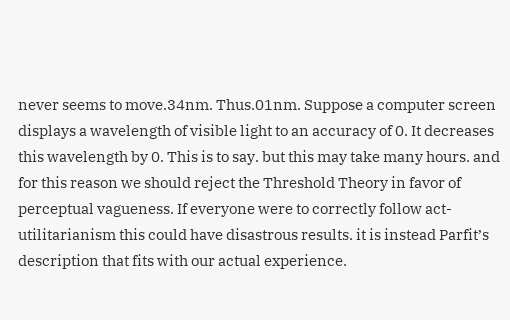never seems to move.34nm. Thus.01nm. Suppose a computer screen displays a wavelength of visible light to an accuracy of 0. It decreases this wavelength by 0. This is to say. but this may take many hours. and for this reason we should reject the Threshold Theory in favor of perceptual vagueness. If everyone were to correctly follow act-utilitarianism this could have disastrous results. it is instead Parfit’s description that fits with our actual experience.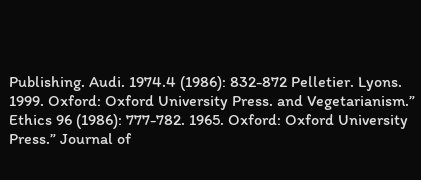Publishing. Audi. 1974.4 (1986): 832-872 Pelletier. Lyons. 1999. Oxford: Oxford University Press. and Vegetarianism.” Ethics 96 (1986): 777-782. 1965. Oxford: Oxford University Press.” Journal of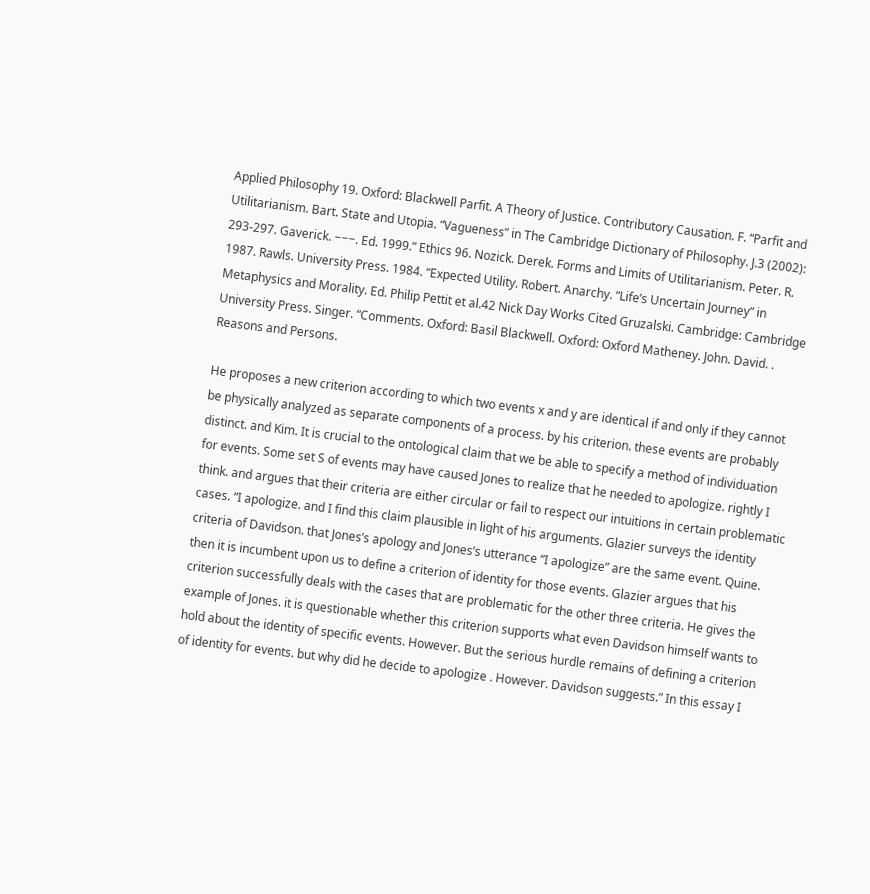Applied Philosophy 19. Oxford: Blackwell Parfit. A Theory of Justice. Contributory Causation. F. “Parfit and Utilitarianism. Bart. State and Utopia. “Vagueness” in The Cambridge Dictionary of Philosophy. J.3 (2002): 293-297. Gaverick. −−−. Ed. 1999.” Ethics 96. Nozick. Derek. Forms and Limits of Utilitarianism. Peter. R. 1987. Rawls. University Press. 1984. “Expected Utility. Robert. Anarchy. “Life’s Uncertain Journey” in Metaphysics and Morality. Ed. Philip Pettit et al.42 Nick Day Works Cited Gruzalski. Cambridge: Cambridge University Press. Singer. “Comments. Oxford: Basil Blackwell. Oxford: Oxford Matheney. John. David. . Reasons and Persons.

He proposes a new criterion according to which two events x and y are identical if and only if they cannot be physically analyzed as separate components of a process. by his criterion. these events are probably distinct. and Kim. It is crucial to the ontological claim that we be able to specify a method of individuation for events. Some set S of events may have caused Jones to realize that he needed to apologize. rightly I think. and argues that their criteria are either circular or fail to respect our intuitions in certain problematic cases. “I apologize. and I find this claim plausible in light of his arguments. Glazier surveys the identity criteria of Davidson. that Jones’s apology and Jones’s utterance “I apologize” are the same event. Quine. then it is incumbent upon us to define a criterion of identity for those events. Glazier argues that his criterion successfully deals with the cases that are problematic for the other three criteria. He gives the example of Jones. it is questionable whether this criterion supports what even Davidson himself wants to hold about the identity of specific events. However. But the serious hurdle remains of defining a criterion of identity for events. but why did he decide to apologize . However. Davidson suggests.” In this essay I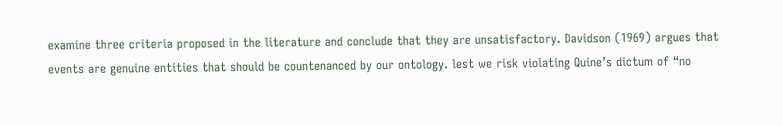examine three criteria proposed in the literature and conclude that they are unsatisfactory. Davidson (1969) argues that events are genuine entities that should be countenanced by our ontology. lest we risk violating Quine’s dictum of “no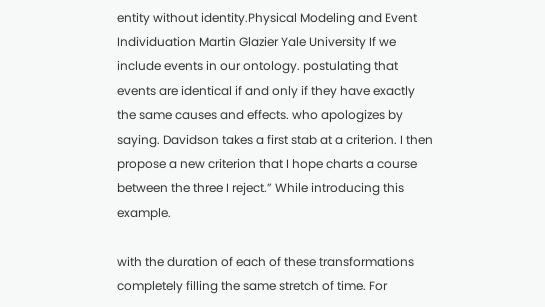entity without identity.Physical Modeling and Event Individuation Martin Glazier Yale University If we include events in our ontology. postulating that events are identical if and only if they have exactly the same causes and effects. who apologizes by saying. Davidson takes a first stab at a criterion. I then propose a new criterion that I hope charts a course between the three I reject.” While introducing this example.

with the duration of each of these transformations completely filling the same stretch of time. For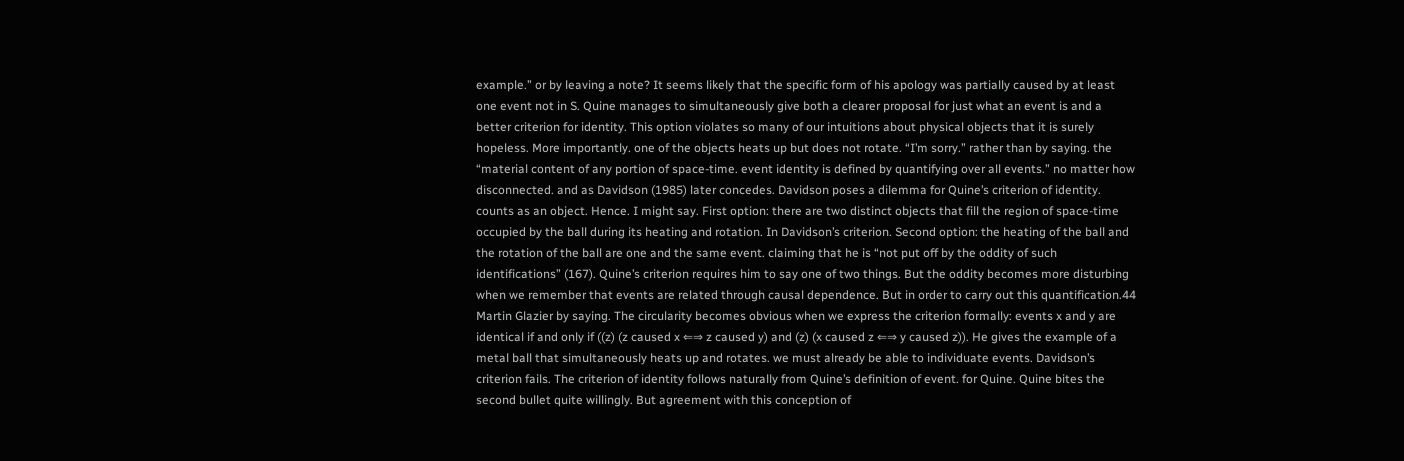example.” or by leaving a note? It seems likely that the specific form of his apology was partially caused by at least one event not in S. Quine manages to simultaneously give both a clearer proposal for just what an event is and a better criterion for identity. This option violates so many of our intuitions about physical objects that it is surely hopeless. More importantly. one of the objects heats up but does not rotate. “I’m sorry.” rather than by saying. the “material content of any portion of space-time. event identity is defined by quantifying over all events.” no matter how disconnected. and as Davidson (1985) later concedes. Davidson poses a dilemma for Quine’s criterion of identity. counts as an object. Hence. I might say. First option: there are two distinct objects that fill the region of space-time occupied by the ball during its heating and rotation. In Davidson’s criterion. Second option: the heating of the ball and the rotation of the ball are one and the same event. claiming that he is “not put off by the oddity of such identifications” (167). Quine’s criterion requires him to say one of two things. But the oddity becomes more disturbing when we remember that events are related through causal dependence. But in order to carry out this quantification.44 Martin Glazier by saying. The circularity becomes obvious when we express the criterion formally: events x and y are identical if and only if ((z) (z caused x ⇐⇒ z caused y) and (z) (x caused z ⇐⇒ y caused z)). He gives the example of a metal ball that simultaneously heats up and rotates. we must already be able to individuate events. Davidson’s criterion fails. The criterion of identity follows naturally from Quine’s definition of event. for Quine. Quine bites the second bullet quite willingly. But agreement with this conception of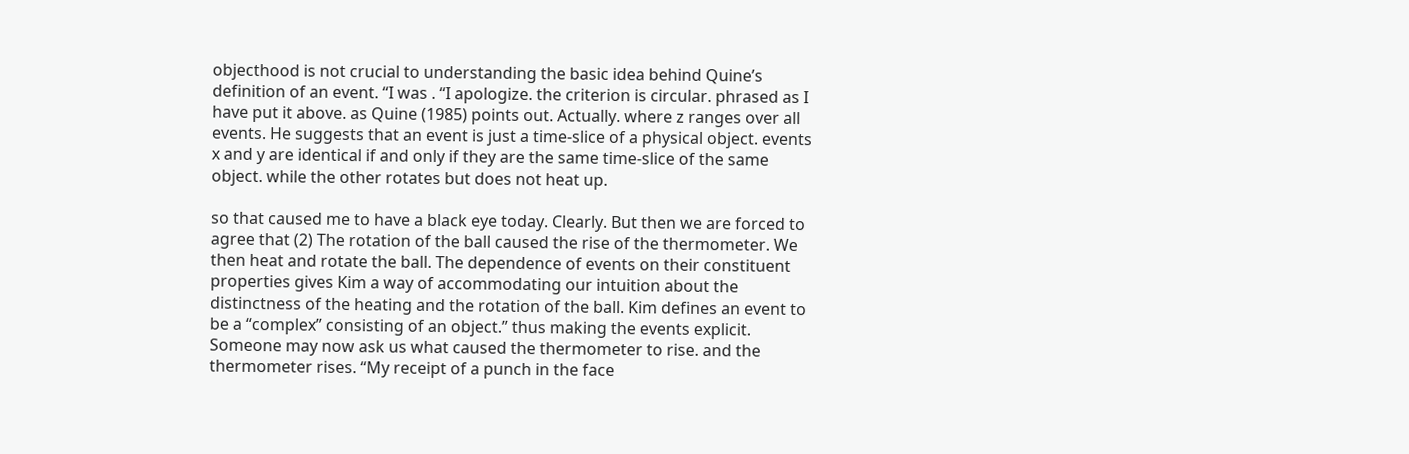objecthood is not crucial to understanding the basic idea behind Quine’s definition of an event. “I was . “I apologize. the criterion is circular. phrased as I have put it above. as Quine (1985) points out. Actually. where z ranges over all events. He suggests that an event is just a time-slice of a physical object. events x and y are identical if and only if they are the same time-slice of the same object. while the other rotates but does not heat up.

so that caused me to have a black eye today. Clearly. But then we are forced to agree that (2) The rotation of the ball caused the rise of the thermometer. We then heat and rotate the ball. The dependence of events on their constituent properties gives Kim a way of accommodating our intuition about the distinctness of the heating and the rotation of the ball. Kim defines an event to be a “complex” consisting of an object.” thus making the events explicit. Someone may now ask us what caused the thermometer to rise. and the thermometer rises. “My receipt of a punch in the face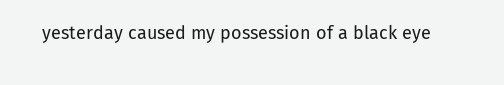yesterday caused my possession of a black eye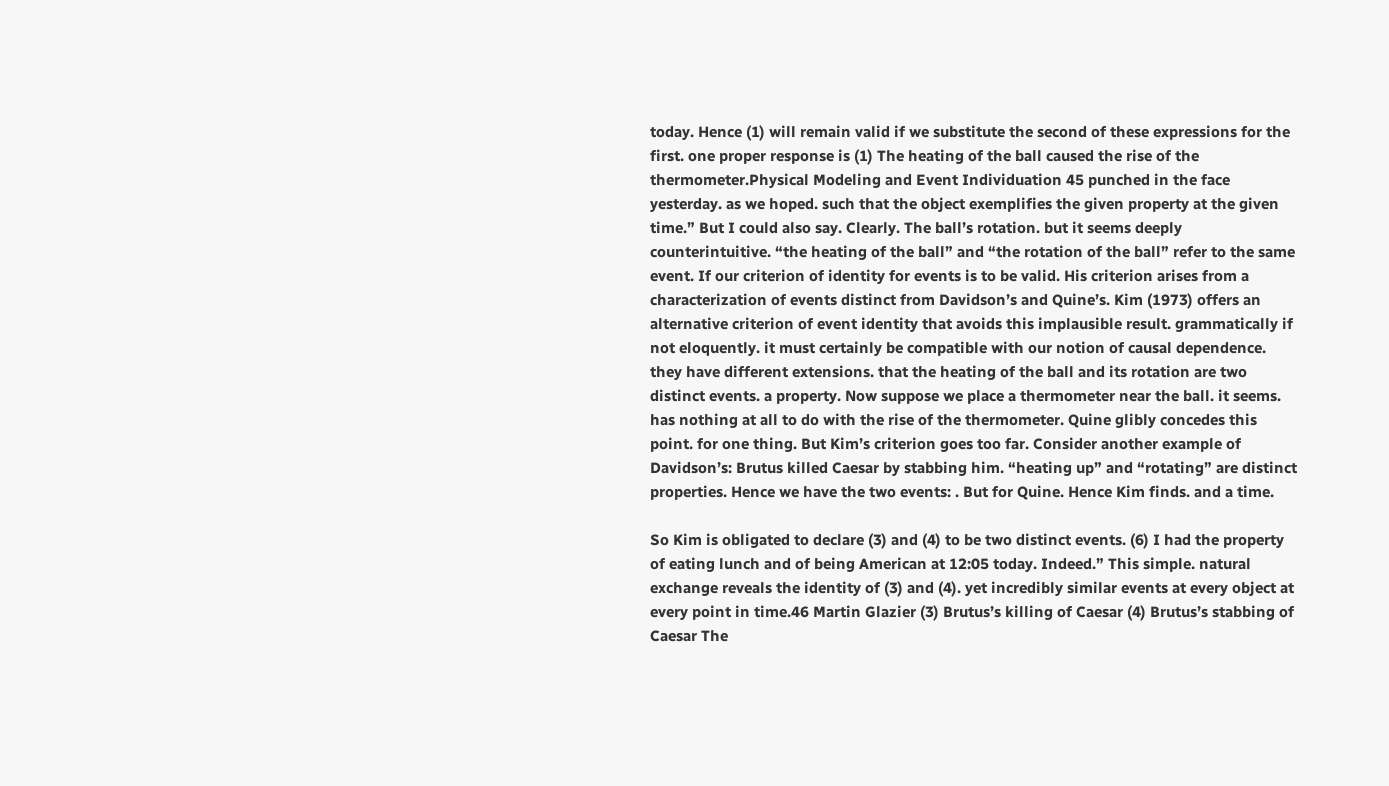today. Hence (1) will remain valid if we substitute the second of these expressions for the first. one proper response is (1) The heating of the ball caused the rise of the thermometer.Physical Modeling and Event Individuation 45 punched in the face yesterday. as we hoped. such that the object exemplifies the given property at the given time.” But I could also say. Clearly. The ball’s rotation. but it seems deeply counterintuitive. “the heating of the ball” and “the rotation of the ball” refer to the same event. If our criterion of identity for events is to be valid. His criterion arises from a characterization of events distinct from Davidson’s and Quine’s. Kim (1973) offers an alternative criterion of event identity that avoids this implausible result. grammatically if not eloquently. it must certainly be compatible with our notion of causal dependence. they have different extensions. that the heating of the ball and its rotation are two distinct events. a property. Now suppose we place a thermometer near the ball. it seems. has nothing at all to do with the rise of the thermometer. Quine glibly concedes this point. for one thing. But Kim’s criterion goes too far. Consider another example of Davidson’s: Brutus killed Caesar by stabbing him. “heating up” and “rotating” are distinct properties. Hence we have the two events: . But for Quine. Hence Kim finds. and a time.

So Kim is obligated to declare (3) and (4) to be two distinct events. (6) I had the property of eating lunch and of being American at 12:05 today. Indeed.” This simple. natural exchange reveals the identity of (3) and (4). yet incredibly similar events at every object at every point in time.46 Martin Glazier (3) Brutus’s killing of Caesar (4) Brutus’s stabbing of Caesar The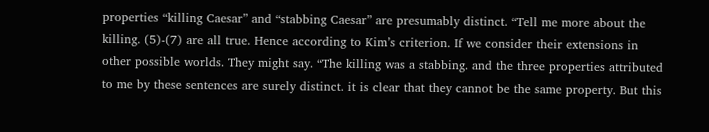properties “killing Caesar” and “stabbing Caesar” are presumably distinct. “Tell me more about the killing. (5)-(7) are all true. Hence according to Kim’s criterion. If we consider their extensions in other possible worlds. They might say. “The killing was a stabbing. and the three properties attributed to me by these sentences are surely distinct. it is clear that they cannot be the same property. But this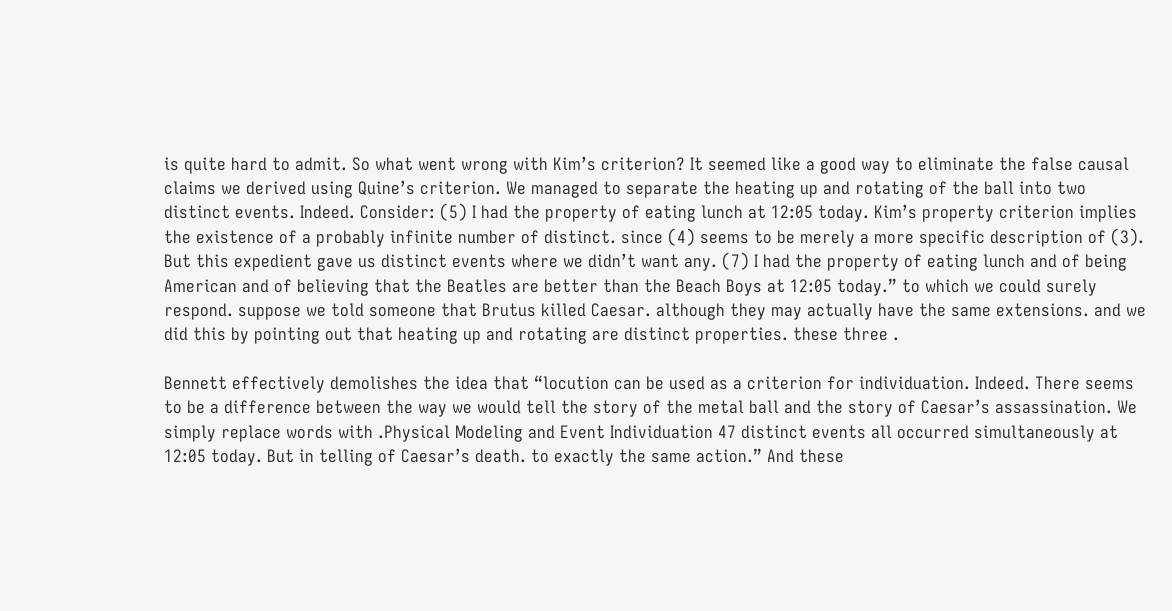is quite hard to admit. So what went wrong with Kim’s criterion? It seemed like a good way to eliminate the false causal claims we derived using Quine’s criterion. We managed to separate the heating up and rotating of the ball into two distinct events. Indeed. Consider: (5) I had the property of eating lunch at 12:05 today. Kim’s property criterion implies the existence of a probably infinite number of distinct. since (4) seems to be merely a more specific description of (3). But this expedient gave us distinct events where we didn’t want any. (7) I had the property of eating lunch and of being American and of believing that the Beatles are better than the Beach Boys at 12:05 today.” to which we could surely respond. suppose we told someone that Brutus killed Caesar. although they may actually have the same extensions. and we did this by pointing out that heating up and rotating are distinct properties. these three .

Bennett effectively demolishes the idea that “locution can be used as a criterion for individuation. Indeed. There seems to be a difference between the way we would tell the story of the metal ball and the story of Caesar’s assassination. We simply replace words with .Physical Modeling and Event Individuation 47 distinct events all occurred simultaneously at 12:05 today. But in telling of Caesar’s death. to exactly the same action.” And these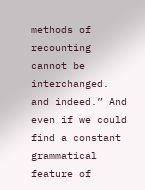methods of recounting cannot be interchanged. and indeed.” And even if we could find a constant grammatical feature of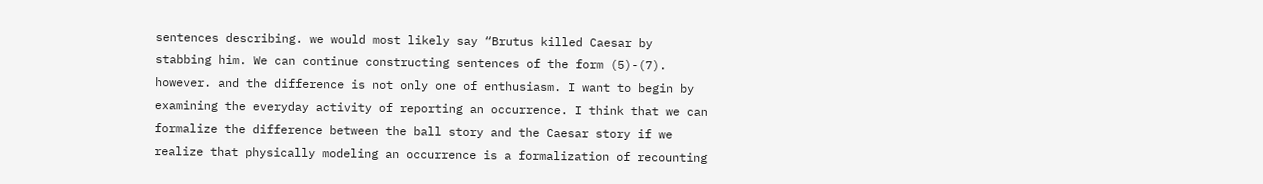sentences describing. we would most likely say “Brutus killed Caesar by stabbing him. We can continue constructing sentences of the form (5)-(7). however. and the difference is not only one of enthusiasm. I want to begin by examining the everyday activity of reporting an occurrence. I think that we can formalize the difference between the ball story and the Caesar story if we realize that physically modeling an occurrence is a formalization of recounting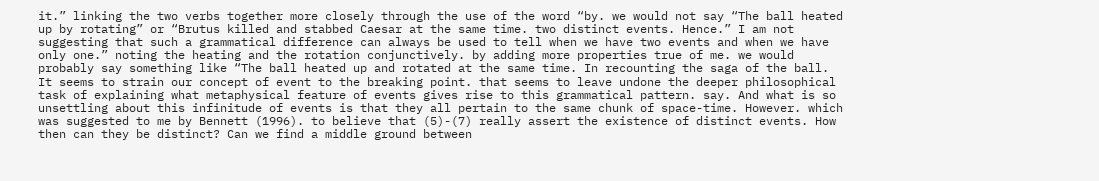it.” linking the two verbs together more closely through the use of the word “by. we would not say “The ball heated up by rotating” or “Brutus killed and stabbed Caesar at the same time. two distinct events. Hence.” I am not suggesting that such a grammatical difference can always be used to tell when we have two events and when we have only one.” noting the heating and the rotation conjunctively. by adding more properties true of me. we would probably say something like “The ball heated up and rotated at the same time. In recounting the saga of the ball. It seems to strain our concept of event to the breaking point. that seems to leave undone the deeper philosophical task of explaining what metaphysical feature of events gives rise to this grammatical pattern. say. And what is so unsettling about this infinitude of events is that they all pertain to the same chunk of space-time. However. which was suggested to me by Bennett (1996). to believe that (5)-(7) really assert the existence of distinct events. How then can they be distinct? Can we find a middle ground between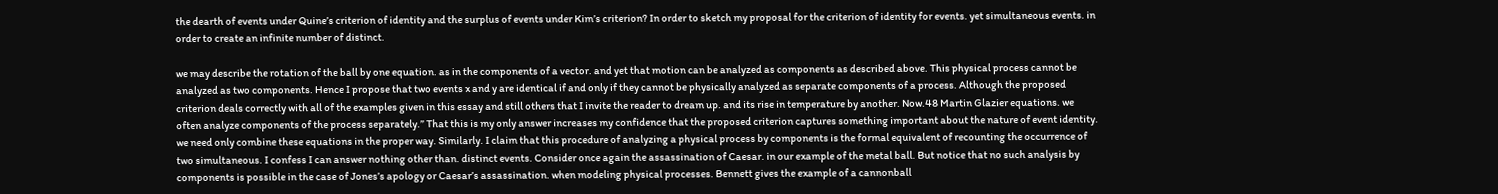the dearth of events under Quine’s criterion of identity and the surplus of events under Kim’s criterion? In order to sketch my proposal for the criterion of identity for events. yet simultaneous events. in order to create an infinite number of distinct.

we may describe the rotation of the ball by one equation. as in the components of a vector. and yet that motion can be analyzed as components as described above. This physical process cannot be analyzed as two components. Hence I propose that two events x and y are identical if and only if they cannot be physically analyzed as separate components of a process. Although the proposed criterion deals correctly with all of the examples given in this essay and still others that I invite the reader to dream up. and its rise in temperature by another. Now.48 Martin Glazier equations. we often analyze components of the process separately.” That this is my only answer increases my confidence that the proposed criterion captures something important about the nature of event identity. we need only combine these equations in the proper way. Similarly. I claim that this procedure of analyzing a physical process by components is the formal equivalent of recounting the occurrence of two simultaneous. I confess I can answer nothing other than. distinct events. Consider once again the assassination of Caesar. in our example of the metal ball. But notice that no such analysis by components is possible in the case of Jones’s apology or Caesar’s assassination. when modeling physical processes. Bennett gives the example of a cannonball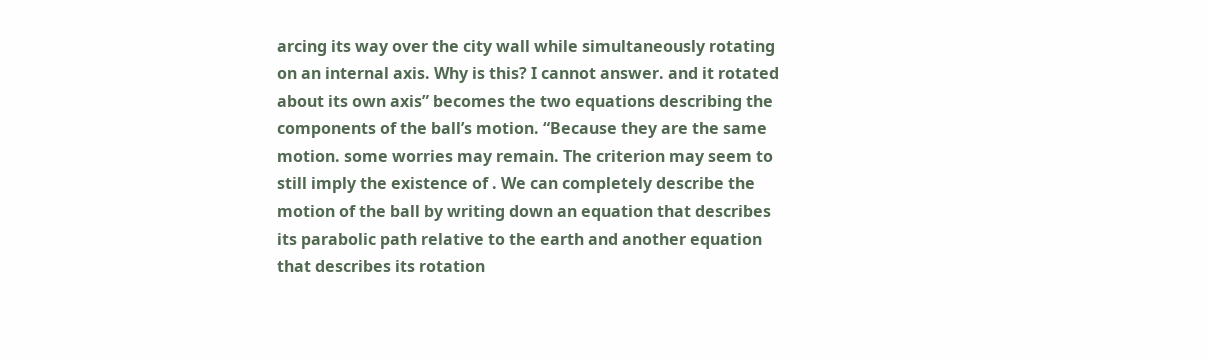arcing its way over the city wall while simultaneously rotating on an internal axis. Why is this? I cannot answer. and it rotated about its own axis” becomes the two equations describing the components of the ball’s motion. “Because they are the same motion. some worries may remain. The criterion may seem to still imply the existence of . We can completely describe the motion of the ball by writing down an equation that describes its parabolic path relative to the earth and another equation that describes its rotation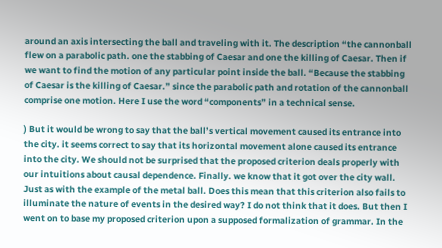around an axis intersecting the ball and traveling with it. The description “the cannonball flew on a parabolic path. one the stabbing of Caesar and one the killing of Caesar. Then if we want to find the motion of any particular point inside the ball. “Because the stabbing of Caesar is the killing of Caesar.” since the parabolic path and rotation of the cannonball comprise one motion. Here I use the word “components” in a technical sense.

) But it would be wrong to say that the ball’s vertical movement caused its entrance into the city. it seems correct to say that its horizontal movement alone caused its entrance into the city. We should not be surprised that the proposed criterion deals properly with our intuitions about causal dependence. Finally. we know that it got over the city wall. Just as with the example of the metal ball. Does this mean that this criterion also fails to illuminate the nature of events in the desired way? I do not think that it does. But then I went on to base my proposed criterion upon a supposed formalization of grammar. In the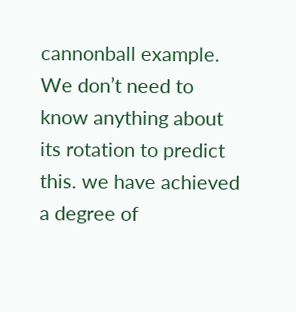cannonball example. We don’t need to know anything about its rotation to predict this. we have achieved a degree of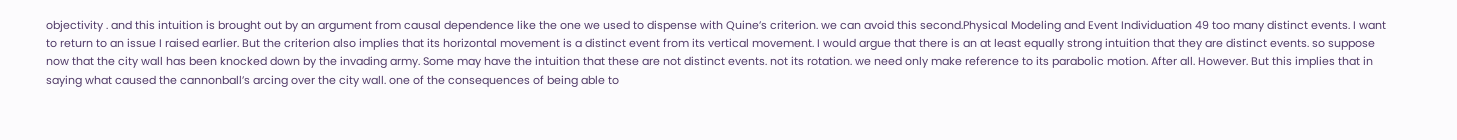objectivity . and this intuition is brought out by an argument from causal dependence like the one we used to dispense with Quine’s criterion. we can avoid this second.Physical Modeling and Event Individuation 49 too many distinct events. I want to return to an issue I raised earlier. But the criterion also implies that its horizontal movement is a distinct event from its vertical movement. I would argue that there is an at least equally strong intuition that they are distinct events. so suppose now that the city wall has been knocked down by the invading army. Some may have the intuition that these are not distinct events. not its rotation. we need only make reference to its parabolic motion. After all. However. But this implies that in saying what caused the cannonball’s arcing over the city wall. one of the consequences of being able to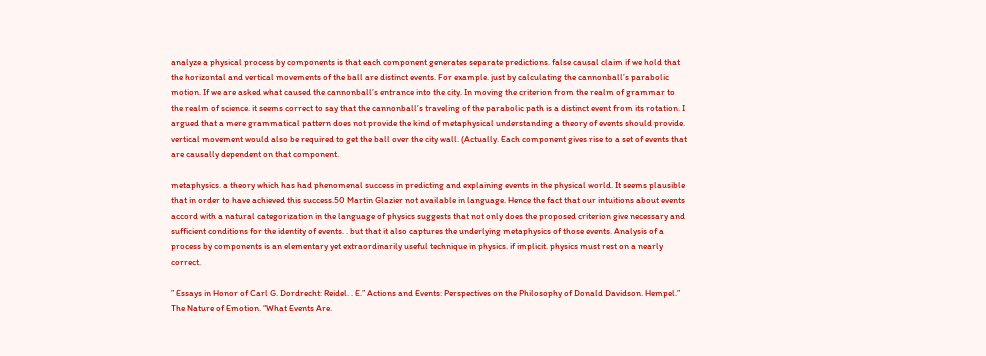analyze a physical process by components is that each component generates separate predictions. false causal claim if we hold that the horizontal and vertical movements of the ball are distinct events. For example. just by calculating the cannonball’s parabolic motion. If we are asked what caused the cannonball’s entrance into the city. In moving the criterion from the realm of grammar to the realm of science. it seems correct to say that the cannonball’s traveling of the parabolic path is a distinct event from its rotation. I argued that a mere grammatical pattern does not provide the kind of metaphysical understanding a theory of events should provide. vertical movement would also be required to get the ball over the city wall. (Actually. Each component gives rise to a set of events that are causally dependent on that component.

metaphysics. a theory which has had phenomenal success in predicting and explaining events in the physical world. It seems plausible that in order to have achieved this success.50 Martin Glazier not available in language. Hence the fact that our intuitions about events accord with a natural categorization in the language of physics suggests that not only does the proposed criterion give necessary and sufficient conditions for the identity of events. . but that it also captures the underlying metaphysics of those events. Analysis of a process by components is an elementary yet extraordinarily useful technique in physics. if implicit. physics must rest on a nearly correct.

” Essays in Honor of Carl G. Dordrecht: Reidel. . E.” Actions and Events: Perspectives on the Philosophy of Donald Davidson. Hempel.” The Nature of Emotion. “What Events Are.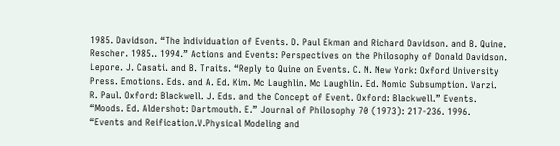1985. Davidson. “The Individuation of Events. D. Paul Ekman and Richard Davidson. and B. Quine. Rescher. 1985.. 1994.” Actions and Events: Perspectives on the Philosophy of Donald Davidson. Lepore. J. Casati. and B. Traits. “Reply to Quine on Events. C. N. New York: Oxford University Press. Emotions. Eds. and A. Ed. Kim. Mc Laughlin. Mc Laughlin. Ed. Nomic Subsumption. Varzi. R. Paul. Oxford: Blackwell. J. Eds. and the Concept of Event. Oxford: Blackwell.” Events. “Moods. Ed. Aldershot: Dartmouth. E.” Journal of Philosophy 70 (1973): 217-236. 1996. “Events and Reification.V.Physical Modeling and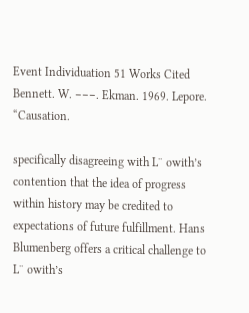Event Individuation 51 Works Cited Bennett. W. −−−. Ekman. 1969. Lepore. “Causation.

specifically disagreeing with L¨ owith’s contention that the idea of progress within history may be credited to expectations of future fulfillment. Hans Blumenberg offers a critical challenge to L¨ owith’s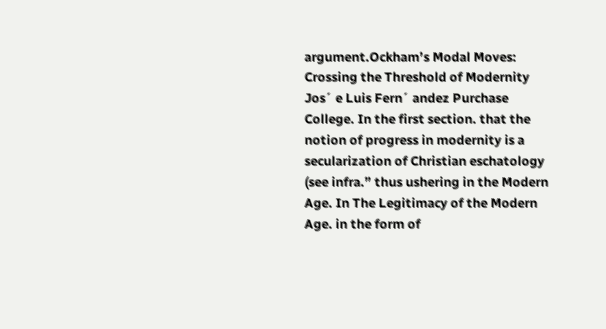argument.Ockham’s Modal Moves: Crossing the Threshold of Modernity Jos´ e Luis Fern´ andez Purchase College. In the first section. that the notion of progress in modernity is a secularization of Christian eschatology (see infra.” thus ushering in the Modern Age. In The Legitimacy of the Modern Age. in the form of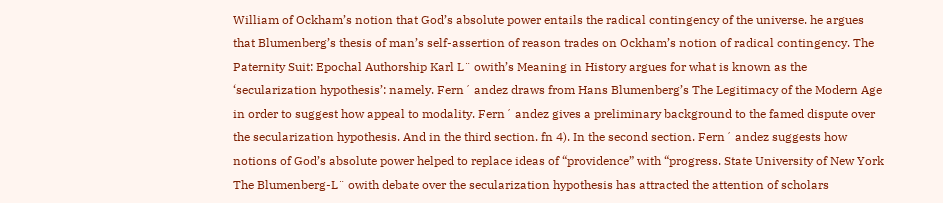William of Ockham’s notion that God’s absolute power entails the radical contingency of the universe. he argues that Blumenberg’s thesis of man’s self-assertion of reason trades on Ockham’s notion of radical contingency. The Paternity Suit: Epochal Authorship Karl L¨ owith’s Meaning in History argues for what is known as the ‘secularization hypothesis’: namely. Fern´ andez draws from Hans Blumenberg’s The Legitimacy of the Modern Age in order to suggest how appeal to modality. Fern´ andez gives a preliminary background to the famed dispute over the secularization hypothesis. And in the third section. fn 4). In the second section. Fern´ andez suggests how notions of God’s absolute power helped to replace ideas of “providence” with “progress. State University of New York The Blumenberg-L¨ owith debate over the secularization hypothesis has attracted the attention of scholars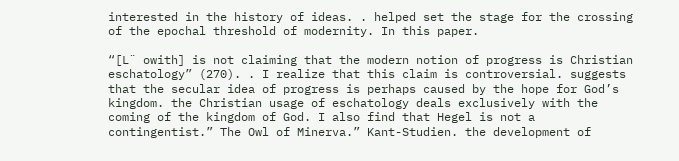interested in the history of ideas. . helped set the stage for the crossing of the epochal threshold of modernity. In this paper.

“[L¨ owith] is not claiming that the modern notion of progress is Christian eschatology” (270). . I realize that this claim is controversial. suggests that the secular idea of progress is perhaps caused by the hope for God’s kingdom. the Christian usage of eschatology deals exclusively with the coming of the kingdom of God. I also find that Hegel is not a contingentist.” The Owl of Minerva.” Kant-Studien. the development of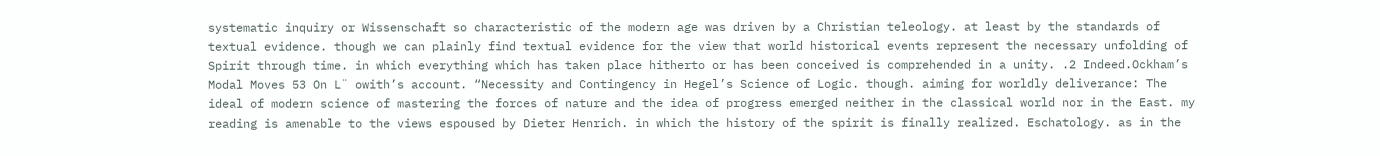systematic inquiry or Wissenschaft so characteristic of the modern age was driven by a Christian teleology. at least by the standards of textual evidence. though we can plainly find textual evidence for the view that world historical events represent the necessary unfolding of Spirit through time. in which everything which has taken place hitherto or has been conceived is comprehended in a unity. .2 Indeed.Ockham’s Modal Moves 53 On L¨ owith’s account. “Necessity and Contingency in Hegel’s Science of Logic. though. aiming for worldly deliverance: The ideal of modern science of mastering the forces of nature and the idea of progress emerged neither in the classical world nor in the East. my reading is amenable to the views espoused by Dieter Henrich. in which the history of the spirit is finally realized. Eschatology. as in the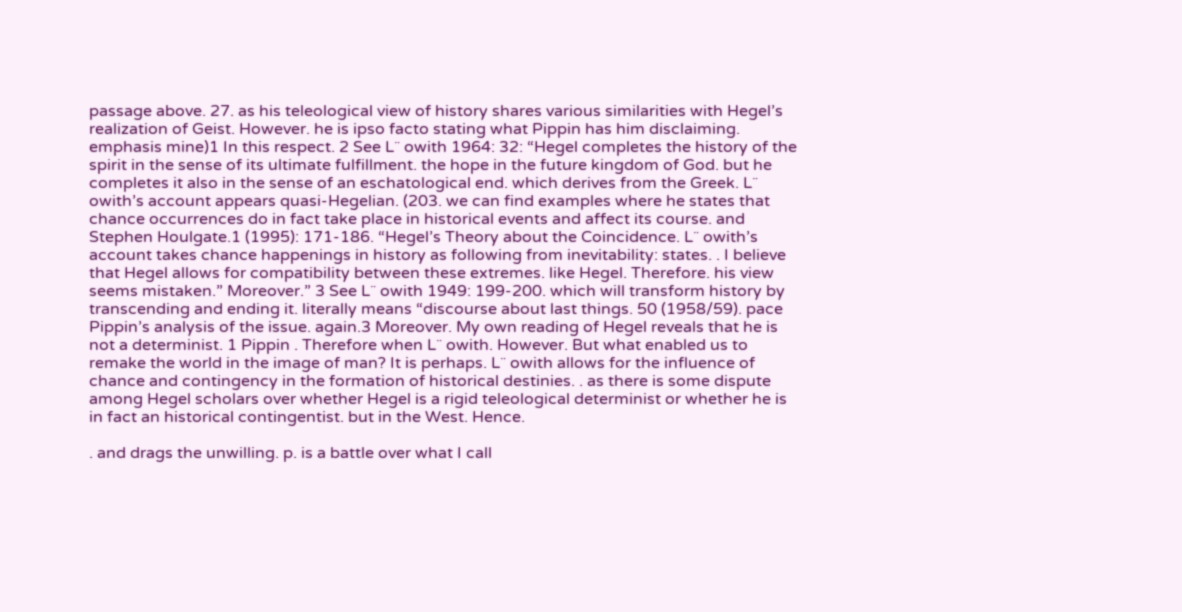passage above. 27. as his teleological view of history shares various similarities with Hegel’s realization of Geist. However. he is ipso facto stating what Pippin has him disclaiming. emphasis mine)1 In this respect. 2 See L¨ owith 1964: 32: “Hegel completes the history of the spirit in the sense of its ultimate fulfillment. the hope in the future kingdom of God. but he completes it also in the sense of an eschatological end. which derives from the Greek. L¨ owith’s account appears quasi-Hegelian. (203. we can find examples where he states that chance occurrences do in fact take place in historical events and affect its course. and Stephen Houlgate.1 (1995): 171-186. “Hegel’s Theory about the Coincidence. L¨ owith’s account takes chance happenings in history as following from inevitability: states. . I believe that Hegel allows for compatibility between these extremes. like Hegel. Therefore. his view seems mistaken.” Moreover.” 3 See L¨ owith 1949: 199-200. which will transform history by transcending and ending it. literally means “discourse about last things. 50 (1958/59). pace Pippin’s analysis of the issue. again.3 Moreover. My own reading of Hegel reveals that he is not a determinist. 1 Pippin . Therefore when L¨ owith. However. But what enabled us to remake the world in the image of man? It is perhaps. L¨ owith allows for the influence of chance and contingency in the formation of historical destinies. . as there is some dispute among Hegel scholars over whether Hegel is a rigid teleological determinist or whether he is in fact an historical contingentist. but in the West. Hence.

. and drags the unwilling. p. is a battle over what I call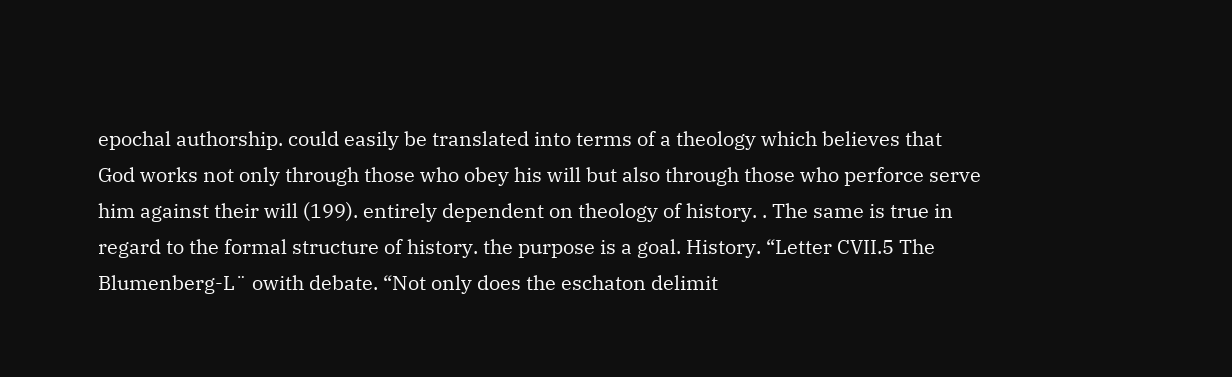epochal authorship. could easily be translated into terms of a theology which believes that God works not only through those who obey his will but also through those who perforce serve him against their will (199). entirely dependent on theology of history. . The same is true in regard to the formal structure of history. the purpose is a goal. History. “Letter CVII.5 The Blumenberg-L¨ owith debate. “Not only does the eschaton delimit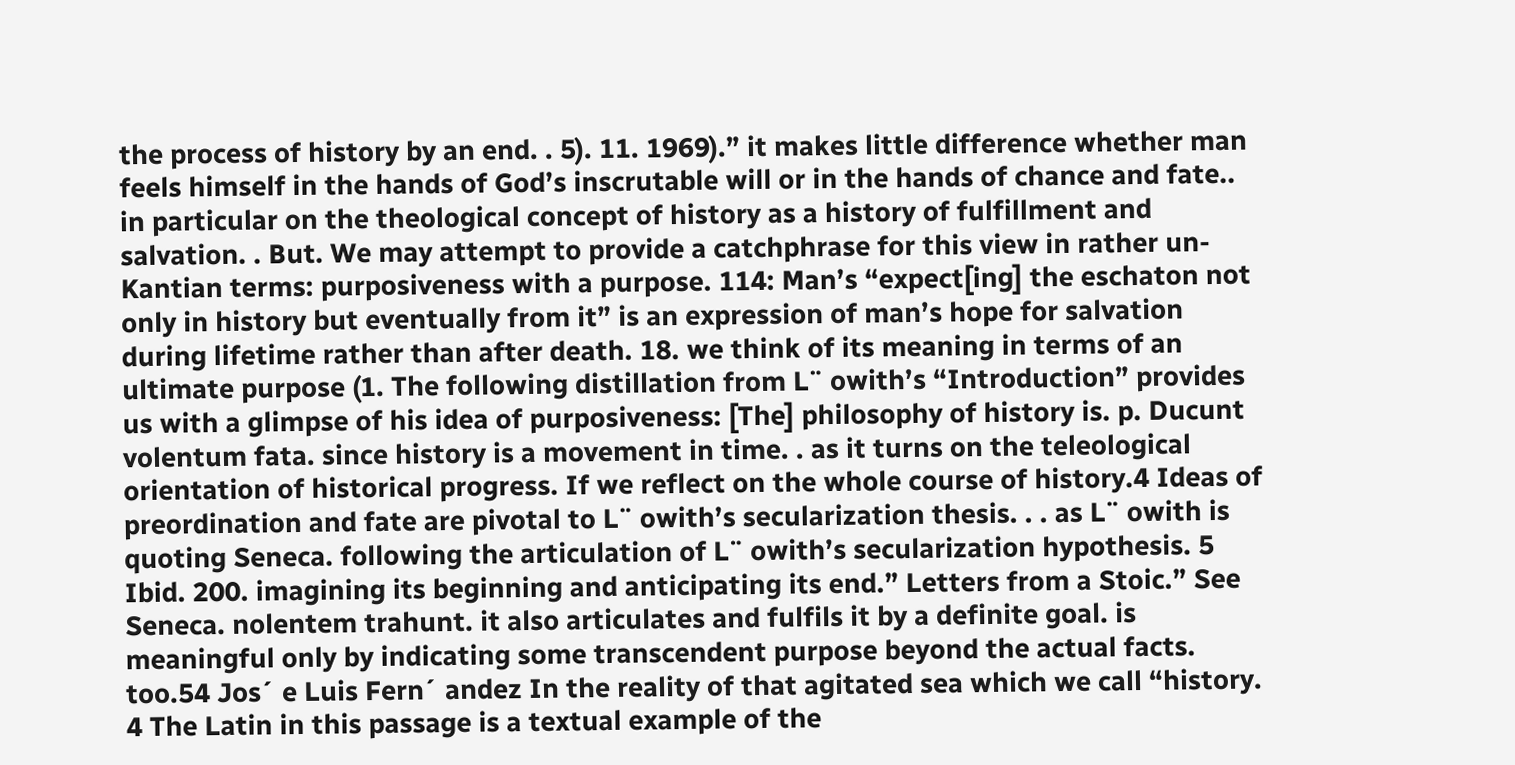the process of history by an end. . 5). 11. 1969).” it makes little difference whether man feels himself in the hands of God’s inscrutable will or in the hands of chance and fate.. in particular on the theological concept of history as a history of fulfillment and salvation. . But. We may attempt to provide a catchphrase for this view in rather un-Kantian terms: purposiveness with a purpose. 114: Man’s “expect[ing] the eschaton not only in history but eventually from it” is an expression of man’s hope for salvation during lifetime rather than after death. 18. we think of its meaning in terms of an ultimate purpose (1. The following distillation from L¨ owith’s “Introduction” provides us with a glimpse of his idea of purposiveness: [The] philosophy of history is. p. Ducunt volentum fata. since history is a movement in time. . as it turns on the teleological orientation of historical progress. If we reflect on the whole course of history.4 Ideas of preordination and fate are pivotal to L¨ owith’s secularization thesis. . . as L¨ owith is quoting Seneca. following the articulation of L¨ owith’s secularization hypothesis. 5 Ibid. 200. imagining its beginning and anticipating its end.” Letters from a Stoic.” See Seneca. nolentem trahunt. it also articulates and fulfils it by a definite goal. is meaningful only by indicating some transcendent purpose beyond the actual facts. too.54 Jos´ e Luis Fern´ andez In the reality of that agitated sea which we call “history. 4 The Latin in this passage is a textual example of the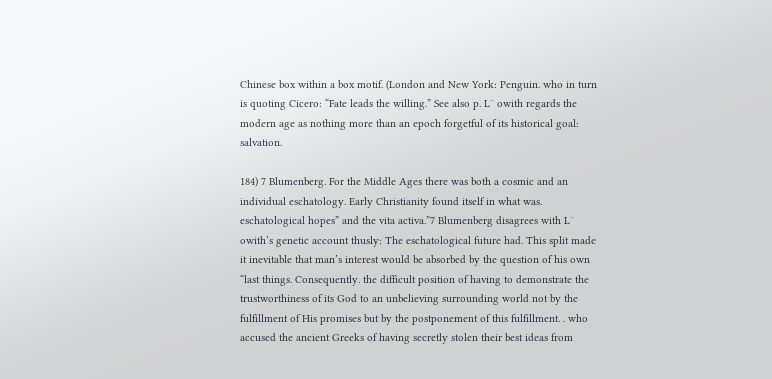Chinese box within a box motif. (London and New York: Penguin. who in turn is quoting Cicero: “Fate leads the willing.” See also p. L¨ owith regards the modern age as nothing more than an epoch forgetful of its historical goal: salvation.

184) 7 Blumenberg. For the Middle Ages there was both a cosmic and an individual eschatology. Early Christianity found itself in what was. eschatological hopes” and the vita activa.”7 Blumenberg disagrees with L¨ owith’s genetic account thusly: The eschatological future had. This split made it inevitable that man’s interest would be absorbed by the question of his own “last things. Consequently. the difficult position of having to demonstrate the trustworthiness of its God to an unbelieving surrounding world not by the fulfillment of His promises but by the postponement of this fulfillment. . who accused the ancient Greeks of having secretly stolen their best ideas from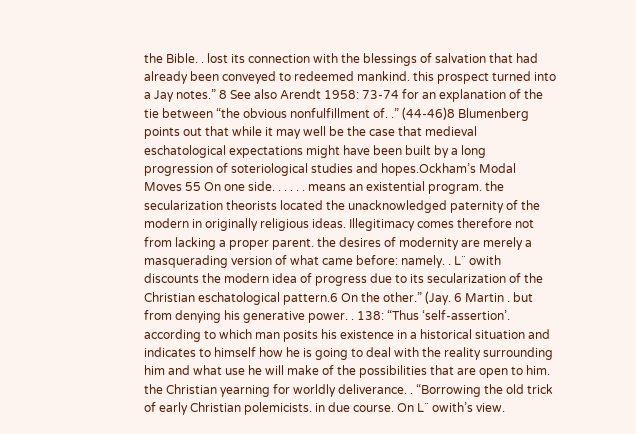the Bible. . lost its connection with the blessings of salvation that had already been conveyed to redeemed mankind. this prospect turned into a Jay notes.” 8 See also Arendt 1958: 73-74 for an explanation of the tie between “the obvious nonfulfillment of. .” (44-46)8 Blumenberg points out that while it may well be the case that medieval eschatological expectations might have been built by a long progression of soteriological studies and hopes.Ockham’s Modal Moves 55 On one side. . . . . . means an existential program. the secularization theorists located the unacknowledged paternity of the modern in originally religious ideas. Illegitimacy comes therefore not from lacking a proper parent. the desires of modernity are merely a masquerading version of what came before: namely. . L¨ owith discounts the modern idea of progress due to its secularization of the Christian eschatological pattern.6 On the other.” (Jay. 6 Martin . but from denying his generative power. . 138: “Thus ‘self-assertion’. according to which man posits his existence in a historical situation and indicates to himself how he is going to deal with the reality surrounding him and what use he will make of the possibilities that are open to him. the Christian yearning for worldly deliverance. . “Borrowing the old trick of early Christian polemicists. in due course. On L¨ owith’s view.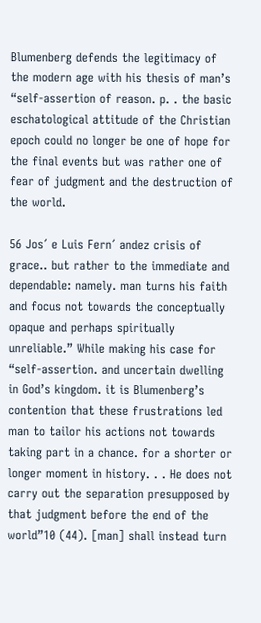Blumenberg defends the legitimacy of the modern age with his thesis of man’s “self-assertion of reason. p. . the basic eschatological attitude of the Christian epoch could no longer be one of hope for the final events but was rather one of fear of judgment and the destruction of the world.

56 Jos´ e Luis Fern´ andez crisis of grace.. but rather to the immediate and dependable: namely. man turns his faith and focus not towards the conceptually opaque and perhaps spiritually unreliable.” While making his case for “self-assertion. and uncertain dwelling in God’s kingdom. it is Blumenberg’s contention that these frustrations led man to tailor his actions not towards taking part in a chance. for a shorter or longer moment in history. . . He does not carry out the separation presupposed by that judgment before the end of the world”10 (44). [man] shall instead turn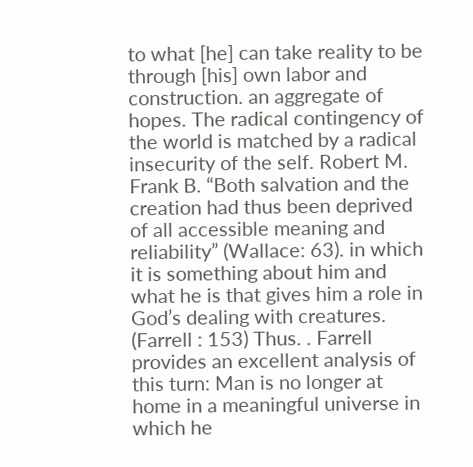to what [he] can take reality to be through [his] own labor and construction. an aggregate of hopes. The radical contingency of the world is matched by a radical insecurity of the self. Robert M. Frank B. “Both salvation and the creation had thus been deprived of all accessible meaning and reliability” (Wallace: 63). in which it is something about him and what he is that gives him a role in God’s dealing with creatures. (Farrell : 153) Thus. . Farrell provides an excellent analysis of this turn: Man is no longer at home in a meaningful universe in which he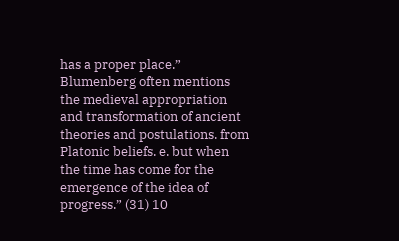has a proper place.” Blumenberg often mentions the medieval appropriation and transformation of ancient theories and postulations. from Platonic beliefs. e. but when the time has come for the emergence of the idea of progress.” (31) 10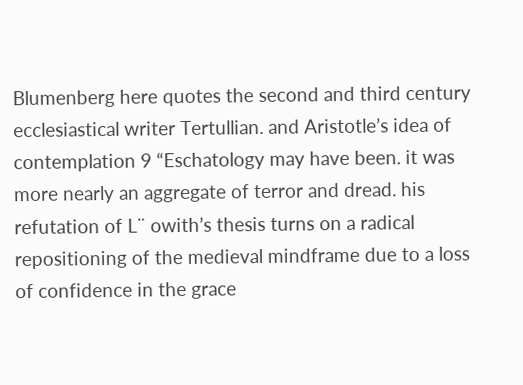Blumenberg here quotes the second and third century ecclesiastical writer Tertullian. and Aristotle’s idea of contemplation 9 “Eschatology may have been. it was more nearly an aggregate of terror and dread. his refutation of L¨ owith’s thesis turns on a radical repositioning of the medieval mindframe due to a loss of confidence in the grace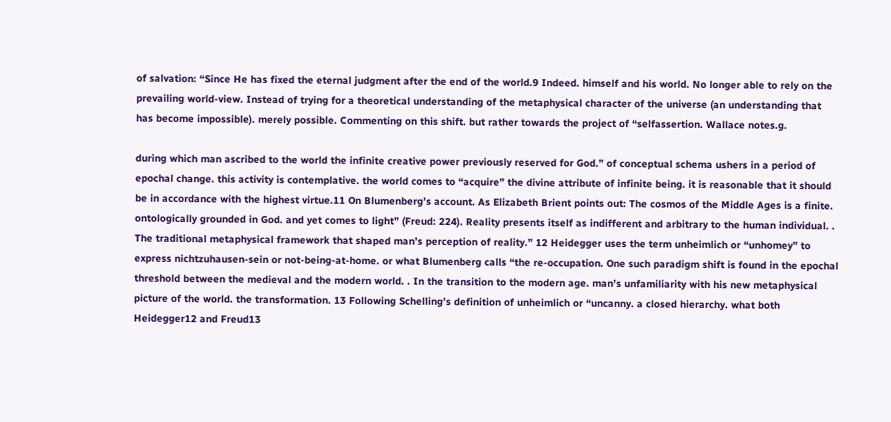of salvation: “Since He has fixed the eternal judgment after the end of the world.9 Indeed. himself and his world. No longer able to rely on the prevailing world-view. Instead of trying for a theoretical understanding of the metaphysical character of the universe (an understanding that has become impossible). merely possible. Commenting on this shift. but rather towards the project of “selfassertion. Wallace notes.g.

during which man ascribed to the world the infinite creative power previously reserved for God.” of conceptual schema ushers in a period of epochal change. this activity is contemplative. the world comes to “acquire” the divine attribute of infinite being. it is reasonable that it should be in accordance with the highest virtue.11 On Blumenberg’s account. As Elizabeth Brient points out: The cosmos of the Middle Ages is a finite. ontologically grounded in God. and yet comes to light” (Freud: 224). Reality presents itself as indifferent and arbitrary to the human individual. . The traditional metaphysical framework that shaped man’s perception of reality.” 12 Heidegger uses the term unheimlich or “unhomey” to express nichtzuhausen-sein or not-being-at-home. or what Blumenberg calls “the re-occupation. One such paradigm shift is found in the epochal threshold between the medieval and the modern world. . In the transition to the modern age. man’s unfamiliarity with his new metaphysical picture of the world. the transformation. 13 Following Schelling’s definition of unheimlich or “uncanny. a closed hierarchy. what both Heidegger12 and Freud13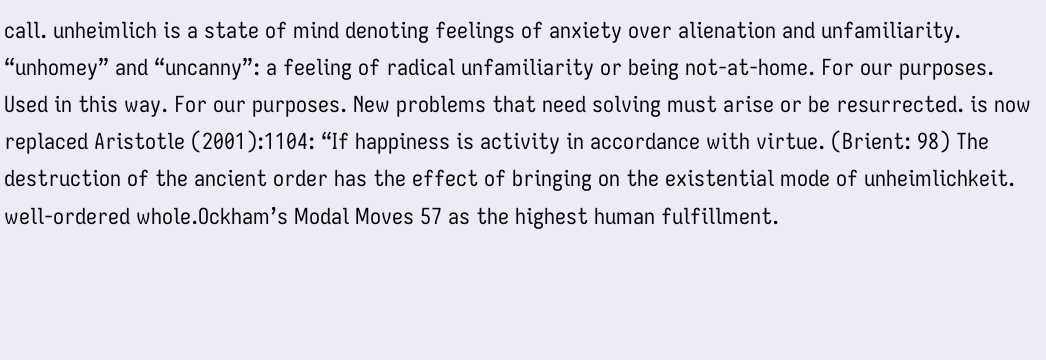call. unheimlich is a state of mind denoting feelings of anxiety over alienation and unfamiliarity. “unhomey” and “uncanny”: a feeling of radical unfamiliarity or being not-at-home. For our purposes. Used in this way. For our purposes. New problems that need solving must arise or be resurrected. is now replaced Aristotle (2001):1104: “If happiness is activity in accordance with virtue. (Brient: 98) The destruction of the ancient order has the effect of bringing on the existential mode of unheimlichkeit. well-ordered whole.Ockham’s Modal Moves 57 as the highest human fulfillment.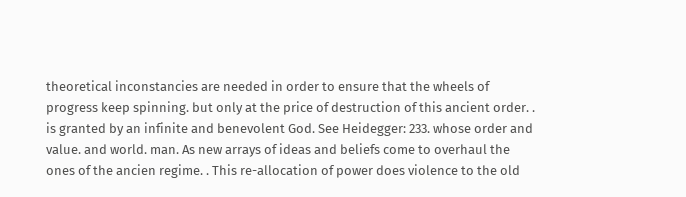theoretical inconstancies are needed in order to ensure that the wheels of progress keep spinning. but only at the price of destruction of this ancient order. . is granted by an infinite and benevolent God. See Heidegger: 233. whose order and value. and world. man. As new arrays of ideas and beliefs come to overhaul the ones of the ancien regime. . This re-allocation of power does violence to the old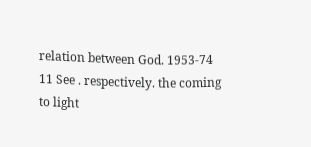relation between God. 1953-74 11 See . respectively. the coming to light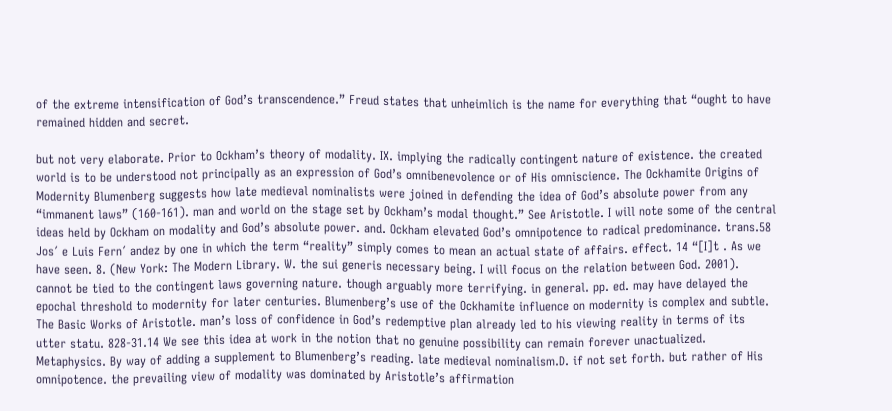of the extreme intensification of God’s transcendence.” Freud states that unheimlich is the name for everything that “ought to have remained hidden and secret.

but not very elaborate. Prior to Ockham’s theory of modality. IX. implying the radically contingent nature of existence. the created world is to be understood not principally as an expression of God’s omnibenevolence or of His omniscience. The Ockhamite Origins of Modernity Blumenberg suggests how late medieval nominalists were joined in defending the idea of God’s absolute power from any “immanent laws” (160-161). man and world on the stage set by Ockham’s modal thought.” See Aristotle. I will note some of the central ideas held by Ockham on modality and God’s absolute power. and. Ockham elevated God’s omnipotence to radical predominance. trans.58 Jos´ e Luis Fern´ andez by one in which the term “reality” simply comes to mean an actual state of affairs. effect. 14 “[I]t . As we have seen. 8. (New York: The Modern Library. W. the sui generis necessary being. I will focus on the relation between God. 2001). cannot be tied to the contingent laws governing nature. though arguably more terrifying. in general. pp. ed. may have delayed the epochal threshold to modernity for later centuries. Blumenberg’s use of the Ockhamite influence on modernity is complex and subtle. The Basic Works of Aristotle. man’s loss of confidence in God’s redemptive plan already led to his viewing reality in terms of its utter statu. 828-31.14 We see this idea at work in the notion that no genuine possibility can remain forever unactualized. Metaphysics. By way of adding a supplement to Blumenberg’s reading. late medieval nominalism.D. if not set forth. but rather of His omnipotence. the prevailing view of modality was dominated by Aristotle’s affirmation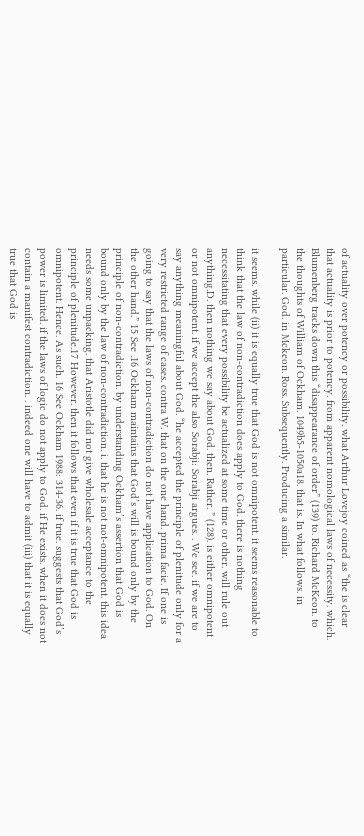of actuality over potency or possibility. what Arthur Lovejoy coined as “the is clear that actuality is prior to potency. from apparent nomological laws of necessity. which. Blumenberg tracks down this “disappearance of order” (139) to. Richard McKeon. to the thoughts of William of Ockham. 1049b5-1050a18. that is. In what follows. in particular. God. in Mckeon. Ross. Subsequently. Producing a similar.

it seems. while (ii) it is equally true that God is not omnipotent. it seems reasonable to think that the law of non-contradiction does apply to God. there is nothing necessitating that every possibility be actualized at some time or other. will rule out anything.D. then nothing we say about God. then. Rather. ” (128). is either omnipotent or not omnipotent. if we accept the also Sorabji: Sorabji argues. . We see. if we are to say anything meaningful about God. “he accepted the principle of plenitude only for a very restricted range of cases. contra W. that on the one hand. prima facie. If one is going to say that the laws of non-contradiction do not have application to God. On the other hand.” 15 See .16 Ockham maintains that God’s will is bound only by the principle of non-contradiction. by understanding Ockham’s assertion that God is bound only by the law of non-contradiction. i. that he is not not-omnipotent. this idea needs some unpacking. that Aristotle did not give wholesale acceptance to the principle of plenitude.17 However. then it follows that even if it is true that God is omnipotent. Hence. As such. 16 See Ockham 1988: 314-36. if true. suggests that God’s power is limited. if the laws of logic do not apply to God. if He exists. when it does not contain a manifest contradiction. . indeed one will have to admit (iii) that it is equally true that God is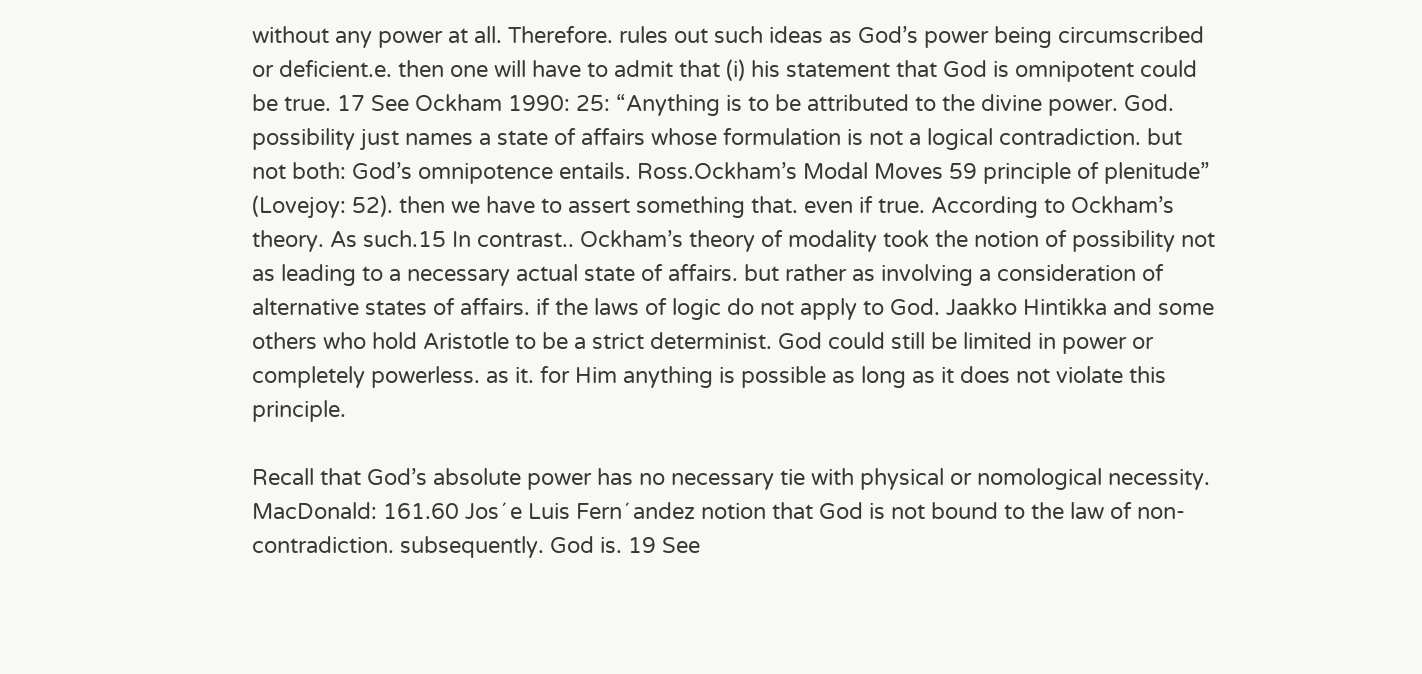without any power at all. Therefore. rules out such ideas as God’s power being circumscribed or deficient.e. then one will have to admit that (i) his statement that God is omnipotent could be true. 17 See Ockham 1990: 25: “Anything is to be attributed to the divine power. God. possibility just names a state of affairs whose formulation is not a logical contradiction. but not both: God’s omnipotence entails. Ross.Ockham’s Modal Moves 59 principle of plenitude” (Lovejoy: 52). then we have to assert something that. even if true. According to Ockham’s theory. As such.15 In contrast.. Ockham’s theory of modality took the notion of possibility not as leading to a necessary actual state of affairs. but rather as involving a consideration of alternative states of affairs. if the laws of logic do not apply to God. Jaakko Hintikka and some others who hold Aristotle to be a strict determinist. God could still be limited in power or completely powerless. as it. for Him anything is possible as long as it does not violate this principle.

Recall that God’s absolute power has no necessary tie with physical or nomological necessity. MacDonald: 161.60 Jos´ e Luis Fern´ andez notion that God is not bound to the law of non-contradiction. subsequently. God is. 19 See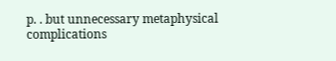p. . but unnecessary metaphysical complications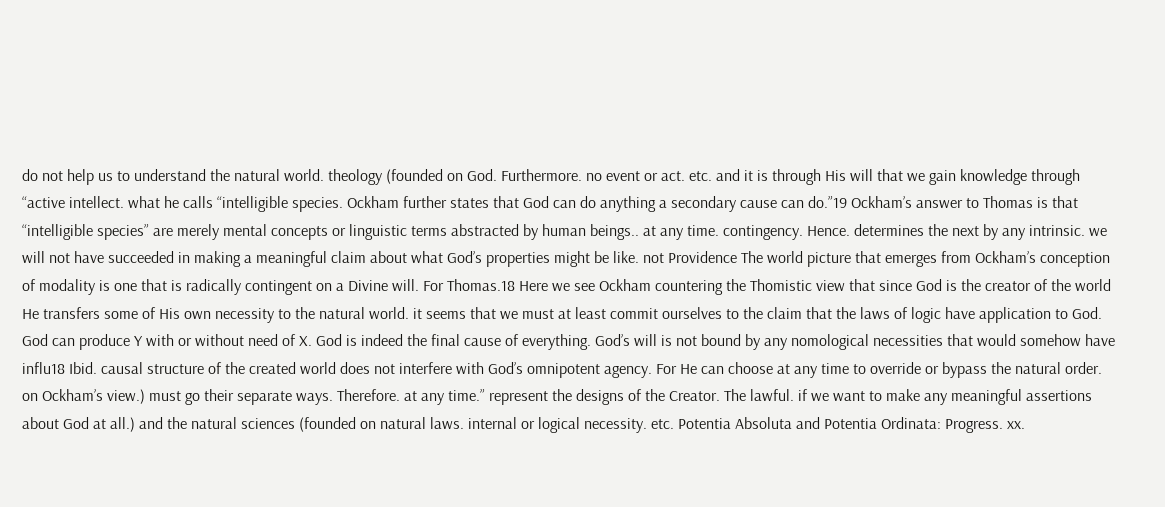do not help us to understand the natural world. theology (founded on God. Furthermore. no event or act. etc. and it is through His will that we gain knowledge through “active intellect. what he calls “intelligible species. Ockham further states that God can do anything a secondary cause can do.”19 Ockham’s answer to Thomas is that “intelligible species” are merely mental concepts or linguistic terms abstracted by human beings.. at any time. contingency. Hence. determines the next by any intrinsic. we will not have succeeded in making a meaningful claim about what God’s properties might be like. not Providence The world picture that emerges from Ockham’s conception of modality is one that is radically contingent on a Divine will. For Thomas.18 Here we see Ockham countering the Thomistic view that since God is the creator of the world He transfers some of His own necessity to the natural world. it seems that we must at least commit ourselves to the claim that the laws of logic have application to God. God can produce Y with or without need of X. God is indeed the final cause of everything. God’s will is not bound by any nomological necessities that would somehow have influ18 Ibid. causal structure of the created world does not interfere with God’s omnipotent agency. For He can choose at any time to override or bypass the natural order. on Ockham’s view.) must go their separate ways. Therefore. at any time.” represent the designs of the Creator. The lawful. if we want to make any meaningful assertions about God at all.) and the natural sciences (founded on natural laws. internal or logical necessity. etc. Potentia Absoluta and Potentia Ordinata: Progress. xx.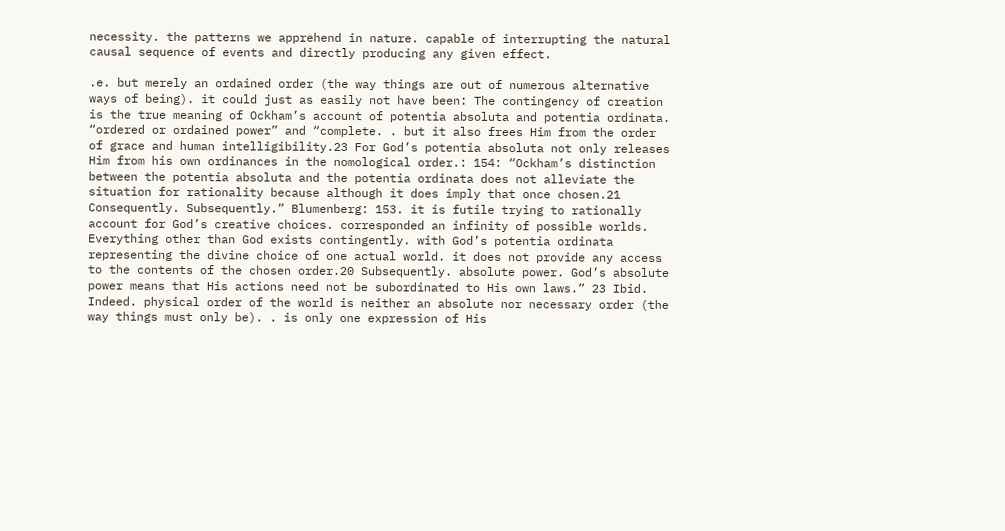necessity. the patterns we apprehend in nature. capable of interrupting the natural causal sequence of events and directly producing any given effect.

.e. but merely an ordained order (the way things are out of numerous alternative ways of being). it could just as easily not have been: The contingency of creation is the true meaning of Ockham’s account of potentia absoluta and potentia ordinata. “ordered or ordained power” and “complete. . but it also frees Him from the order of grace and human intelligibility.23 For God’s potentia absoluta not only releases Him from his own ordinances in the nomological order.: 154: “Ockham’s distinction between the potentia absoluta and the potentia ordinata does not alleviate the situation for rationality because although it does imply that once chosen.21 Consequently. Subsequently.” Blumenberg: 153. it is futile trying to rationally account for God’s creative choices. corresponded an infinity of possible worlds. Everything other than God exists contingently. with God’s potentia ordinata representing the divine choice of one actual world. it does not provide any access to the contents of the chosen order.20 Subsequently. absolute power. God’s absolute power means that His actions need not be subordinated to His own laws.” 23 Ibid. Indeed. physical order of the world is neither an absolute nor necessary order (the way things must only be). . is only one expression of His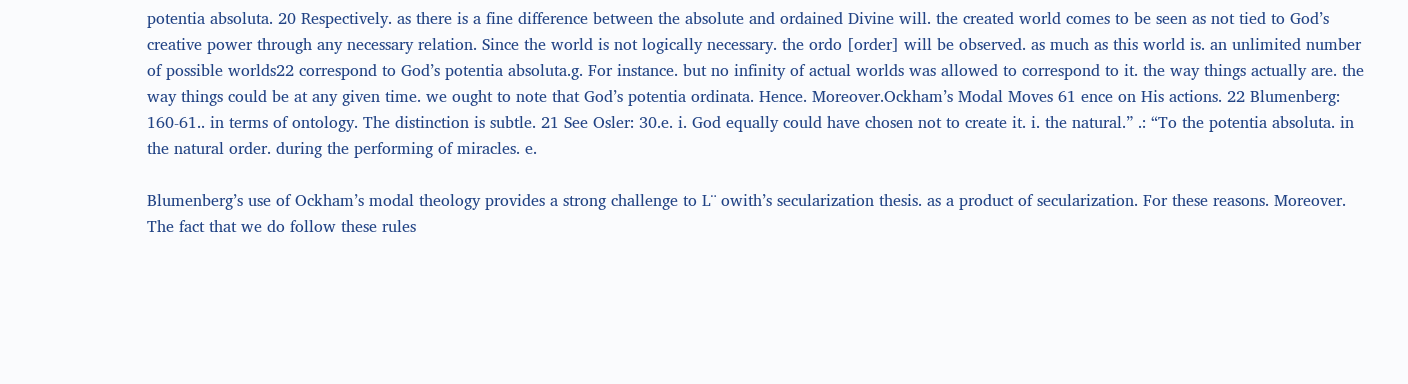potentia absoluta. 20 Respectively. as there is a fine difference between the absolute and ordained Divine will. the created world comes to be seen as not tied to God’s creative power through any necessary relation. Since the world is not logically necessary. the ordo [order] will be observed. as much as this world is. an unlimited number of possible worlds22 correspond to God’s potentia absoluta.g. For instance. but no infinity of actual worlds was allowed to correspond to it. the way things actually are. the way things could be at any given time. we ought to note that God’s potentia ordinata. Hence. Moreover.Ockham’s Modal Moves 61 ence on His actions. 22 Blumenberg: 160-61.. in terms of ontology. The distinction is subtle. 21 See Osler: 30.e. i. God equally could have chosen not to create it. i. the natural.” .: “To the potentia absoluta. in the natural order. during the performing of miracles. e.

Blumenberg’s use of Ockham’s modal theology provides a strong challenge to L¨ owith’s secularization thesis. as a product of secularization. For these reasons. Moreover. The fact that we do follow these rules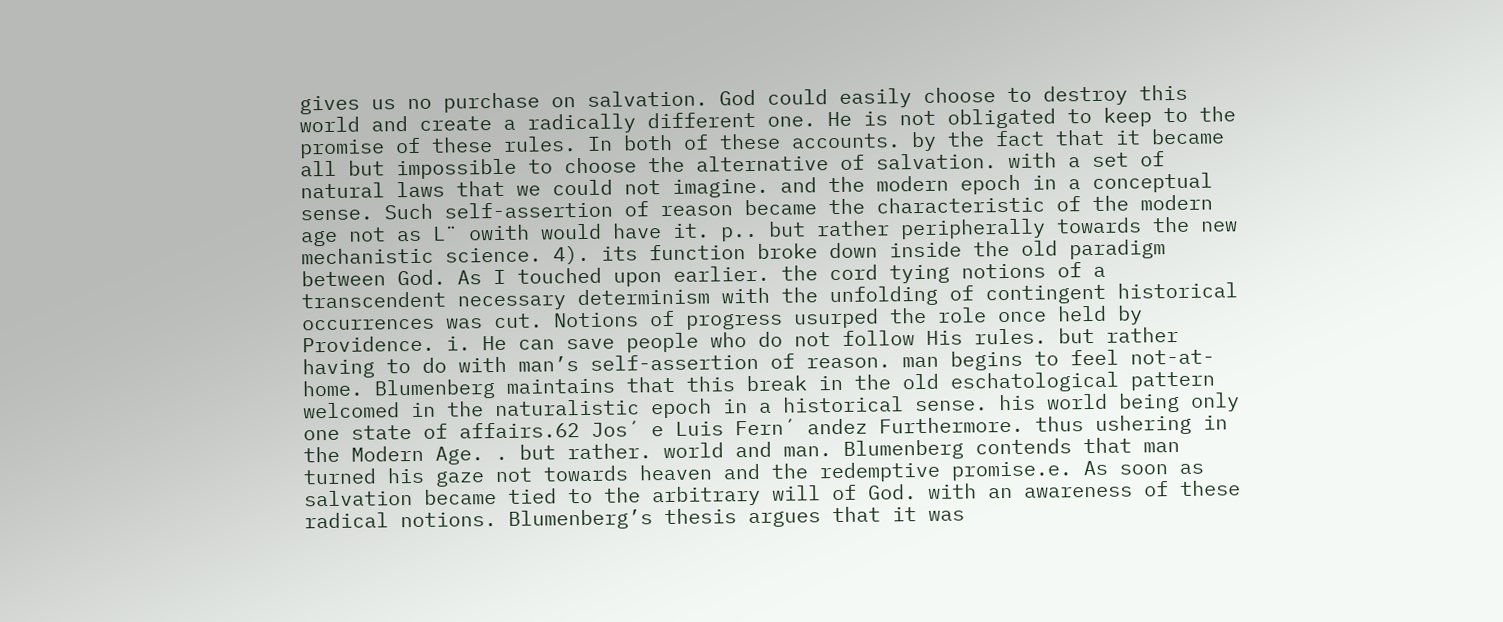gives us no purchase on salvation. God could easily choose to destroy this world and create a radically different one. He is not obligated to keep to the promise of these rules. In both of these accounts. by the fact that it became all but impossible to choose the alternative of salvation. with a set of natural laws that we could not imagine. and the modern epoch in a conceptual sense. Such self-assertion of reason became the characteristic of the modern age not as L¨ owith would have it. p.. but rather peripherally towards the new mechanistic science. 4). its function broke down inside the old paradigm between God. As I touched upon earlier. the cord tying notions of a transcendent necessary determinism with the unfolding of contingent historical occurrences was cut. Notions of progress usurped the role once held by Providence. i. He can save people who do not follow His rules. but rather having to do with man’s self-assertion of reason. man begins to feel not-at-home. Blumenberg maintains that this break in the old eschatological pattern welcomed in the naturalistic epoch in a historical sense. his world being only one state of affairs.62 Jos´ e Luis Fern´ andez Furthermore. thus ushering in the Modern Age. . but rather. world and man. Blumenberg contends that man turned his gaze not towards heaven and the redemptive promise.e. As soon as salvation became tied to the arbitrary will of God. with an awareness of these radical notions. Blumenberg’s thesis argues that it was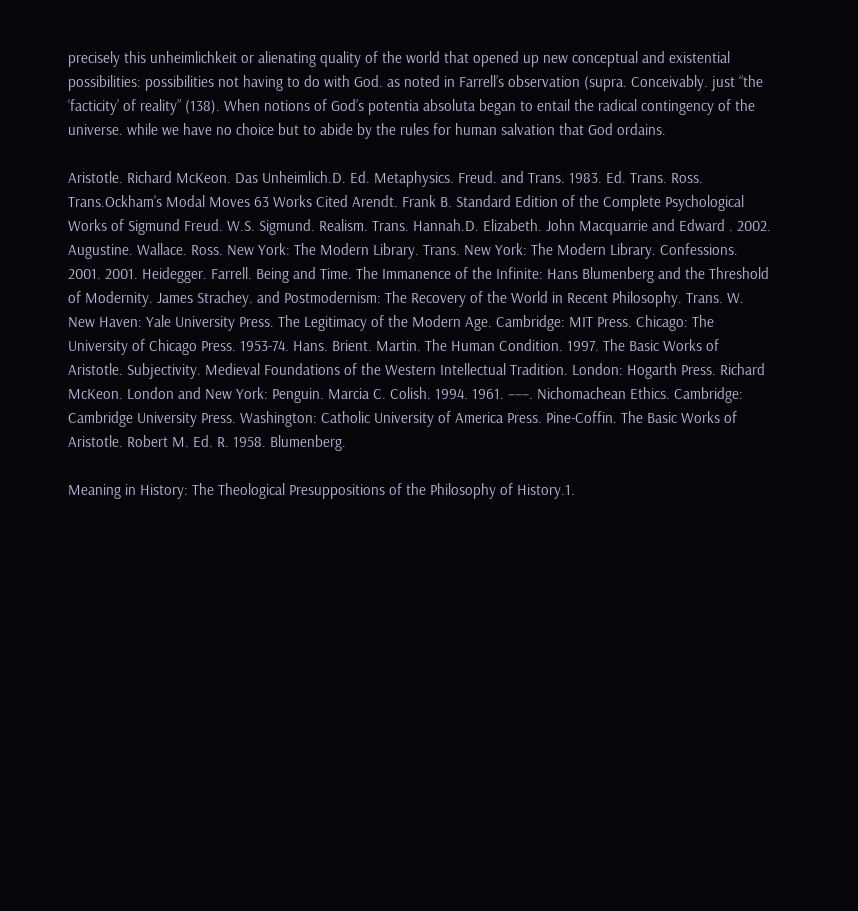precisely this unheimlichkeit or alienating quality of the world that opened up new conceptual and existential possibilities: possibilities not having to do with God. as noted in Farrell’s observation (supra. Conceivably. just “the ‘facticity’ of reality” (138). When notions of God’s potentia absoluta began to entail the radical contingency of the universe. while we have no choice but to abide by the rules for human salvation that God ordains.

Aristotle. Richard McKeon. Das Unheimlich.D. Ed. Metaphysics. Freud. and Trans. 1983. Ed. Trans. Ross. Trans.Ockham’s Modal Moves 63 Works Cited Arendt. Frank B. Standard Edition of the Complete Psychological Works of Sigmund Freud. W.S. Sigmund. Realism. Trans. Hannah.D. Elizabeth. John Macquarrie and Edward . 2002. Augustine. Wallace. Ross. New York: The Modern Library. Trans. New York: The Modern Library. Confessions. 2001. 2001. Heidegger. Farrell. Being and Time. The Immanence of the Infinite: Hans Blumenberg and the Threshold of Modernity. James Strachey. and Postmodernism: The Recovery of the World in Recent Philosophy. Trans. W. New Haven: Yale University Press. The Legitimacy of the Modern Age. Cambridge: MIT Press. Chicago: The University of Chicago Press. 1953-74. Hans. Brient. Martin. The Human Condition. 1997. The Basic Works of Aristotle. Subjectivity. Medieval Foundations of the Western Intellectual Tradition. London: Hogarth Press. Richard McKeon. London and New York: Penguin. Marcia C. Colish. 1994. 1961. −−−. Nichomachean Ethics. Cambridge: Cambridge University Press. Washington: Catholic University of America Press. Pine-Coffin. The Basic Works of Aristotle. Robert M. Ed. R. 1958. Blumenberg.

Meaning in History: The Theological Presuppositions of the Philosophy of History.1.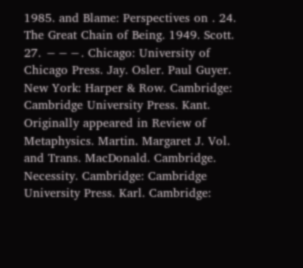1985. and Blame: Perspectives on . 24. The Great Chain of Being. 1949. Scott. 27. −−−. Chicago: University of Chicago Press. Jay. Osler. Paul Guyer. New York: Harper & Row. Cambridge: Cambridge University Press. Kant. Originally appeared in Review of Metaphysics. Martin. Margaret J. Vol. and Trans. MacDonald. Cambridge. Necessity. Cambridge: Cambridge University Press. Karl. Cambridge: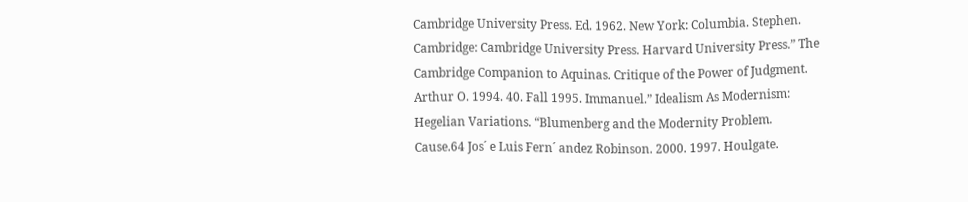Cambridge University Press. Ed. 1962. New York: Columbia. Stephen. Cambridge: Cambridge University Press. Harvard University Press.” The Cambridge Companion to Aquinas. Critique of the Power of Judgment. Arthur O. 1994. 40. Fall 1995. Immanuel.” Idealism As Modernism: Hegelian Variations. “Blumenberg and the Modernity Problem. Cause.64 Jos´ e Luis Fern´ andez Robinson. 2000. 1997. Houlgate.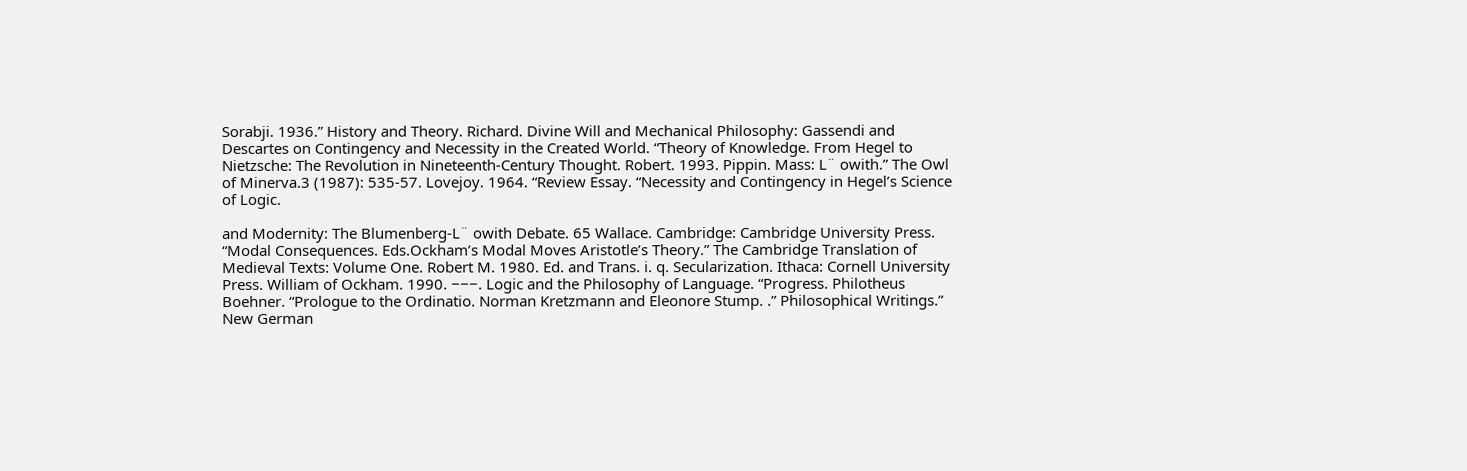Sorabji. 1936.” History and Theory. Richard. Divine Will and Mechanical Philosophy: Gassendi and Descartes on Contingency and Necessity in the Created World. “Theory of Knowledge. From Hegel to Nietzsche: The Revolution in Nineteenth-Century Thought. Robert. 1993. Pippin. Mass: L¨ owith.” The Owl of Minerva.3 (1987): 535-57. Lovejoy. 1964. “Review Essay. “Necessity and Contingency in Hegel’s Science of Logic.

and Modernity: The Blumenberg-L¨ owith Debate. 65 Wallace. Cambridge: Cambridge University Press. “Modal Consequences. Eds.Ockham’s Modal Moves Aristotle’s Theory.” The Cambridge Translation of Medieval Texts: Volume One. Robert M. 1980. Ed. and Trans. i. q. Secularization. Ithaca: Cornell University Press. William of Ockham. 1990. −−−. Logic and the Philosophy of Language. “Progress. Philotheus Boehner. “Prologue to the Ordinatio. Norman Kretzmann and Eleonore Stump. .” Philosophical Writings.” New German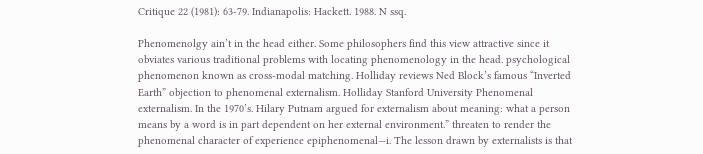Critique 22 (1981): 63-79. Indianapolis: Hackett. 1988. N ssq.

Phenomenolgy ain’t in the head either. Some philosophers find this view attractive since it obviates various traditional problems with locating phenomenology in the head. psychological phenomenon known as cross-modal matching. Holliday reviews Ned Block’s famous “Inverted Earth” objection to phenomenal externalism. Holliday Stanford University Phenomenal externalism. In the 1970’s. Hilary Putnam argued for externalism about meaning: what a person means by a word is in part dependent on her external environment.” threaten to render the phenomenal character of experience epiphenomenal—i. The lesson drawn by externalists is that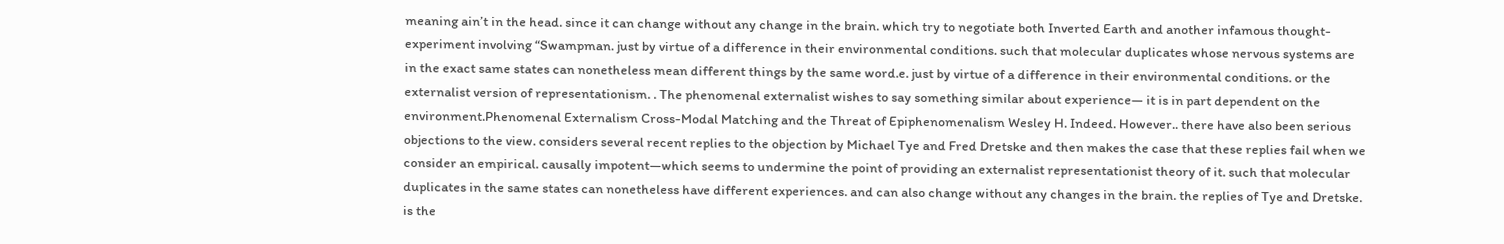meaning ain’t in the head. since it can change without any change in the brain. which try to negotiate both Inverted Earth and another infamous thought-experiment involving “Swampman. just by virtue of a difference in their environmental conditions. such that molecular duplicates whose nervous systems are in the exact same states can nonetheless mean different things by the same word.e. just by virtue of a difference in their environmental conditions. or the externalist version of representationism. . The phenomenal externalist wishes to say something similar about experience— it is in part dependent on the environment.Phenomenal Externalism Cross-Modal Matching and the Threat of Epiphenomenalism Wesley H. Indeed. However.. there have also been serious objections to the view. considers several recent replies to the objection by Michael Tye and Fred Dretske and then makes the case that these replies fail when we consider an empirical. causally impotent—which seems to undermine the point of providing an externalist representationist theory of it. such that molecular duplicates in the same states can nonetheless have different experiences. and can also change without any changes in the brain. the replies of Tye and Dretske. is the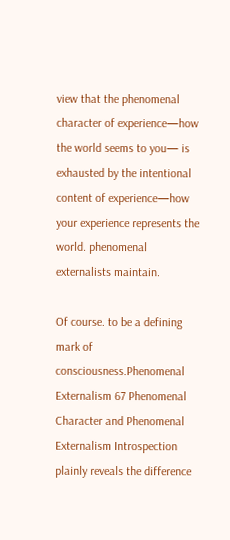view that the phenomenal character of experience—how the world seems to you— is exhausted by the intentional content of experience—how your experience represents the world. phenomenal externalists maintain.

Of course. to be a defining mark of consciousness.Phenomenal Externalism 67 Phenomenal Character and Phenomenal Externalism Introspection plainly reveals the difference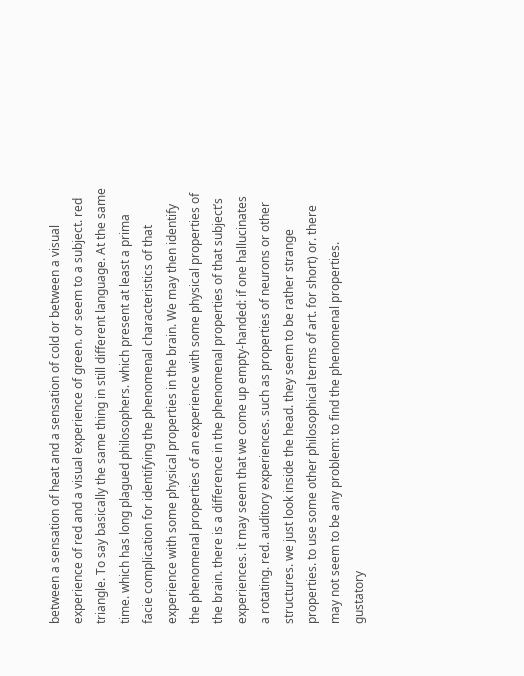between a sensation of heat and a sensation of cold or between a visual experience of red and a visual experience of green. or seem to a subject. red triangle. To say basically the same thing in still different language. At the same time. which has long plagued philosophers. which present at least a prima facie complication for identifying the phenomenal characteristics of that experience with some physical properties in the brain. We may then identify the phenomenal properties of an experience with some physical properties of the brain. there is a difference in the phenomenal properties of that subject’s experiences. it may seem that we come up empty-handed: if one hallucinates a rotating. red. auditory experiences. such as properties of neurons or other structures. we just look inside the head. they seem to be rather strange properties. to use some other philosophical terms of art. for short) or. there may not seem to be any problem: to find the phenomenal properties. gustatory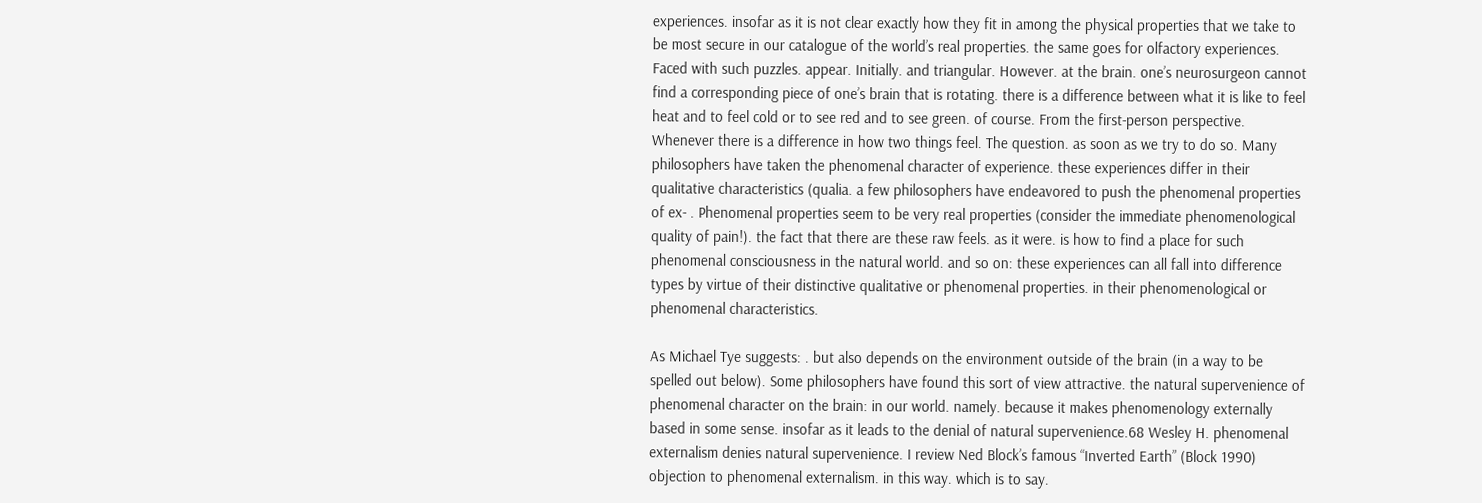experiences. insofar as it is not clear exactly how they fit in among the physical properties that we take to be most secure in our catalogue of the world’s real properties. the same goes for olfactory experiences. Faced with such puzzles. appear. Initially. and triangular. However. at the brain. one’s neurosurgeon cannot find a corresponding piece of one’s brain that is rotating. there is a difference between what it is like to feel heat and to feel cold or to see red and to see green. of course. From the first-person perspective. Whenever there is a difference in how two things feel. The question. as soon as we try to do so. Many philosophers have taken the phenomenal character of experience. these experiences differ in their qualitative characteristics (qualia. a few philosophers have endeavored to push the phenomenal properties of ex- . Phenomenal properties seem to be very real properties (consider the immediate phenomenological quality of pain!). the fact that there are these raw feels. as it were. is how to find a place for such phenomenal consciousness in the natural world. and so on: these experiences can all fall into difference types by virtue of their distinctive qualitative or phenomenal properties. in their phenomenological or phenomenal characteristics.

As Michael Tye suggests: . but also depends on the environment outside of the brain (in a way to be spelled out below). Some philosophers have found this sort of view attractive. the natural supervenience of phenomenal character on the brain: in our world. namely. because it makes phenomenology externally based in some sense. insofar as it leads to the denial of natural supervenience.68 Wesley H. phenomenal externalism denies natural supervenience. I review Ned Block’s famous “Inverted Earth” (Block 1990) objection to phenomenal externalism. in this way. which is to say.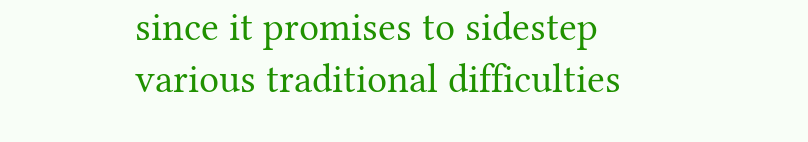since it promises to sidestep various traditional difficulties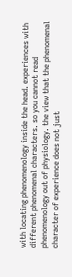with locating phenomenology inside the head. experiences with different phenomenal characters. so you cannot read phenomenology out of physiology. the view that the phenomenal character of experience does not just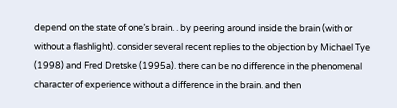depend on the state of one’s brain. . by peering around inside the brain (with or without a flashlight). consider several recent replies to the objection by Michael Tye (1998) and Fred Dretske (1995a). there can be no difference in the phenomenal character of experience without a difference in the brain. and then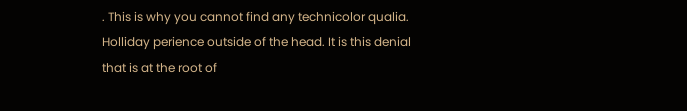. This is why you cannot find any technicolor qualia. Holliday perience outside of the head. It is this denial that is at the root of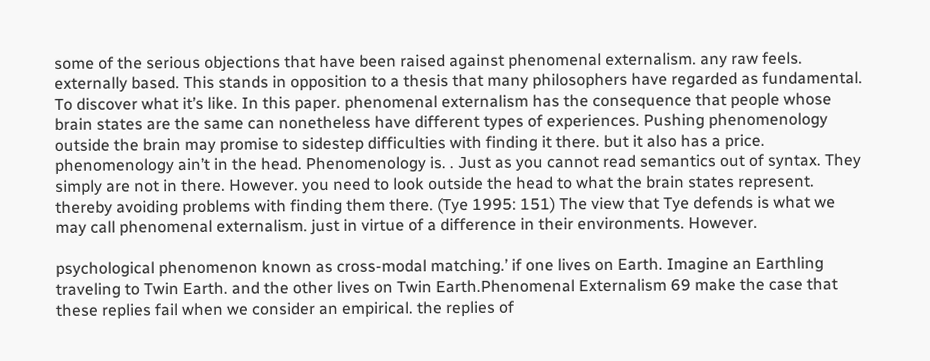some of the serious objections that have been raised against phenomenal externalism. any raw feels. externally based. This stands in opposition to a thesis that many philosophers have regarded as fundamental. To discover what it’s like. In this paper. phenomenal externalism has the consequence that people whose brain states are the same can nonetheless have different types of experiences. Pushing phenomenology outside the brain may promise to sidestep difficulties with finding it there. but it also has a price. phenomenology ain’t in the head. Phenomenology is. . Just as you cannot read semantics out of syntax. They simply are not in there. However. you need to look outside the head to what the brain states represent. thereby avoiding problems with finding them there. (Tye 1995: 151) The view that Tye defends is what we may call phenomenal externalism. just in virtue of a difference in their environments. However.

psychological phenomenon known as cross-modal matching.’ if one lives on Earth. Imagine an Earthling traveling to Twin Earth. and the other lives on Twin Earth.Phenomenal Externalism 69 make the case that these replies fail when we consider an empirical. the replies of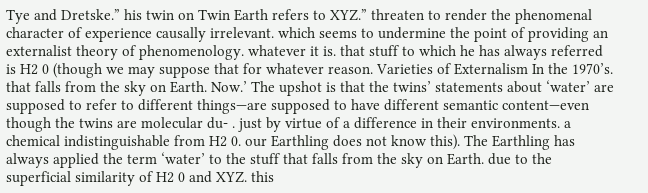Tye and Dretske.” his twin on Twin Earth refers to XYZ.” threaten to render the phenomenal character of experience causally irrelevant. which seems to undermine the point of providing an externalist theory of phenomenology. whatever it is. that stuff to which he has always referred is H2 0 (though we may suppose that for whatever reason. Varieties of Externalism In the 1970’s. that falls from the sky on Earth. Now.’ The upshot is that the twins’ statements about ‘water’ are supposed to refer to different things—are supposed to have different semantic content—even though the twins are molecular du- . just by virtue of a difference in their environments. a chemical indistinguishable from H2 0. our Earthling does not know this). The Earthling has always applied the term ‘water’ to the stuff that falls from the sky on Earth. due to the superficial similarity of H2 0 and XYZ. this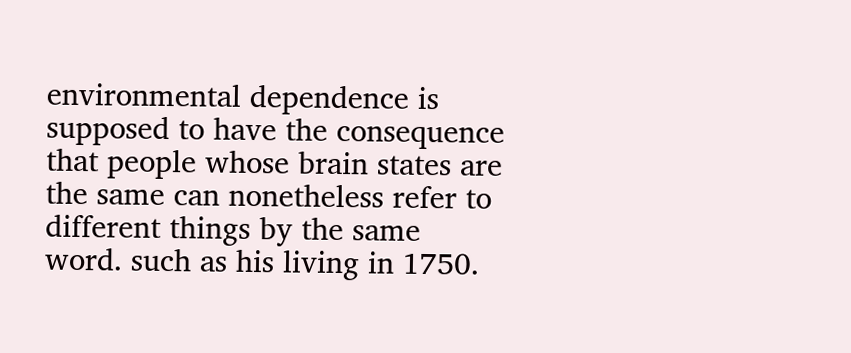environmental dependence is supposed to have the consequence that people whose brain states are the same can nonetheless refer to different things by the same word. such as his living in 1750.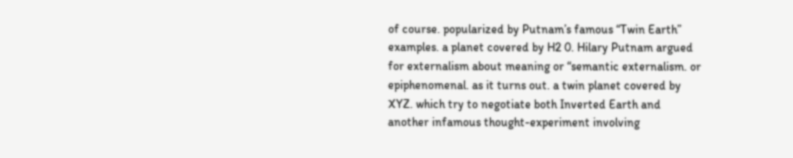of course. popularized by Putnam’s famous “Twin Earth” examples. a planet covered by H2 0. Hilary Putnam argued for externalism about meaning or “semantic externalism. or epiphenomenal. as it turns out. a twin planet covered by XYZ. which try to negotiate both Inverted Earth and another infamous thought-experiment involving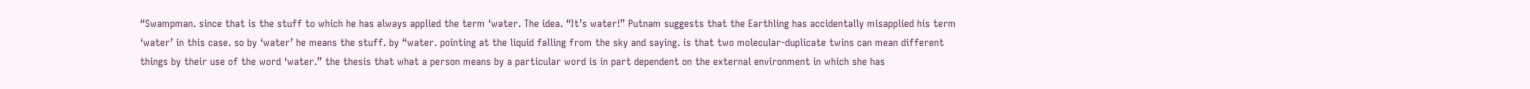“Swampman. since that is the stuff to which he has always applied the term ‘water. The idea. “It’s water!” Putnam suggests that the Earthling has accidentally misapplied his term ‘water’ in this case. so by ‘water’ he means the stuff. by “water. pointing at the liquid falling from the sky and saying. is that two molecular-duplicate twins can mean different things by their use of the word ‘water.” the thesis that what a person means by a particular word is in part dependent on the external environment in which she has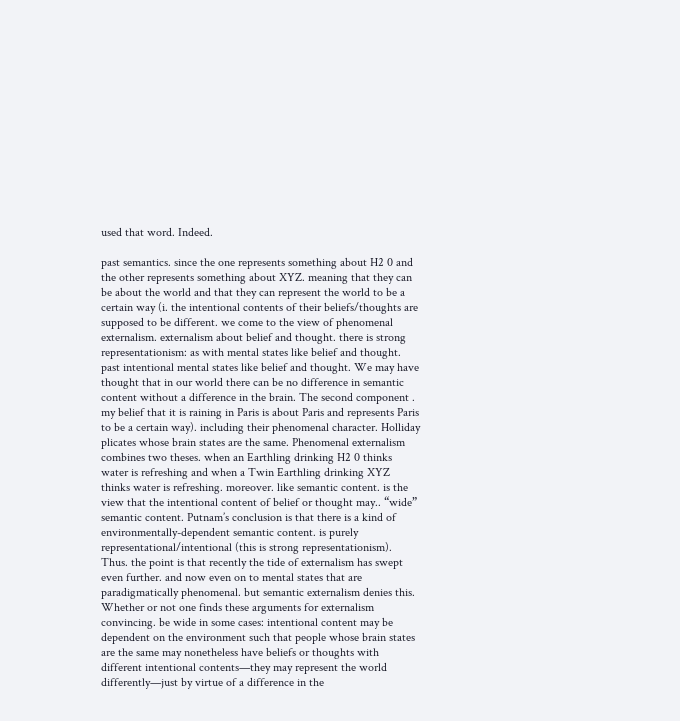used that word. Indeed.

past semantics. since the one represents something about H2 0 and the other represents something about XYZ. meaning that they can be about the world and that they can represent the world to be a certain way (i. the intentional contents of their beliefs/thoughts are supposed to be different. we come to the view of phenomenal externalism. externalism about belief and thought. there is strong representationism: as with mental states like belief and thought. past intentional mental states like belief and thought. We may have thought that in our world there can be no difference in semantic content without a difference in the brain. The second component . my belief that it is raining in Paris is about Paris and represents Paris to be a certain way). including their phenomenal character. Holliday plicates whose brain states are the same. Phenomenal externalism combines two theses. when an Earthling drinking H2 0 thinks water is refreshing and when a Twin Earthling drinking XYZ thinks water is refreshing. moreover. like semantic content. is the view that the intentional content of belief or thought may.. “wide” semantic content. Putnam’s conclusion is that there is a kind of environmentally-dependent semantic content. is purely representational/intentional (this is strong representationism). Thus. the point is that recently the tide of externalism has swept even further. and now even on to mental states that are paradigmatically phenomenal. but semantic externalism denies this. Whether or not one finds these arguments for externalism convincing. be wide in some cases: intentional content may be dependent on the environment such that people whose brain states are the same may nonetheless have beliefs or thoughts with different intentional contents—they may represent the world differently—just by virtue of a difference in the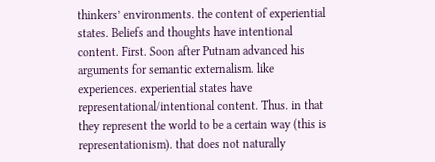thinkers’ environments. the content of experiential states. Beliefs and thoughts have intentional content. First. Soon after Putnam advanced his arguments for semantic externalism. like experiences. experiential states have representational/intentional content. Thus. in that they represent the world to be a certain way (this is representationism). that does not naturally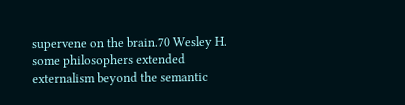supervene on the brain.70 Wesley H. some philosophers extended externalism beyond the semantic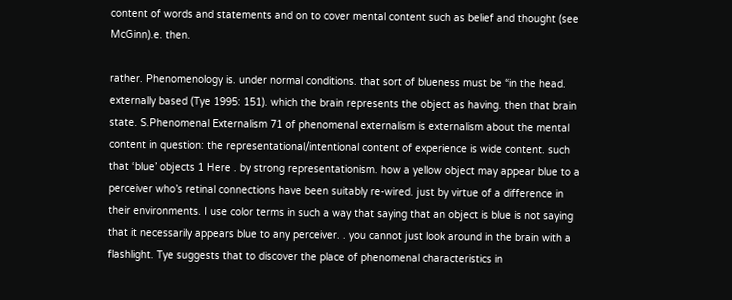content of words and statements and on to cover mental content such as belief and thought (see McGinn).e. then.

rather. Phenomenology is. under normal conditions. that sort of blueness must be “in the head. externally based (Tye 1995: 151). which the brain represents the object as having. then that brain state. S.Phenomenal Externalism 71 of phenomenal externalism is externalism about the mental content in question: the representational/intentional content of experience is wide content. such that ‘blue’ objects 1 Here . by strong representationism. how a yellow object may appear blue to a perceiver who’s retinal connections have been suitably re-wired. just by virtue of a difference in their environments. I use color terms in such a way that saying that an object is blue is not saying that it necessarily appears blue to any perceiver. . you cannot just look around in the brain with a flashlight. Tye suggests that to discover the place of phenomenal characteristics in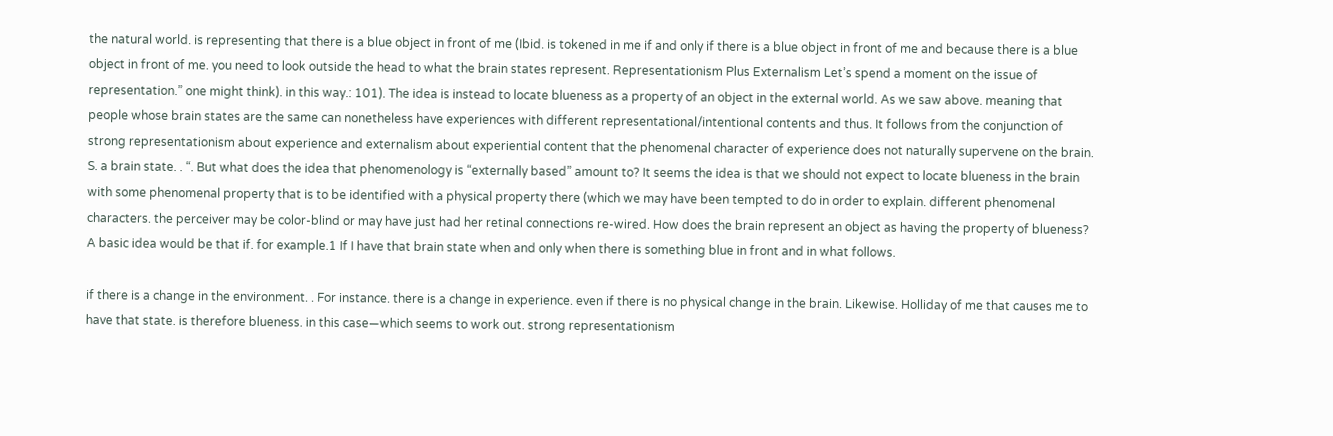the natural world. is representing that there is a blue object in front of me (Ibid. is tokened in me if and only if there is a blue object in front of me and because there is a blue object in front of me. you need to look outside the head to what the brain states represent. Representationism Plus Externalism Let’s spend a moment on the issue of representation.” one might think). in this way.: 101). The idea is instead to locate blueness as a property of an object in the external world. As we saw above. meaning that people whose brain states are the same can nonetheless have experiences with different representational/intentional contents and thus. It follows from the conjunction of strong representationism about experience and externalism about experiential content that the phenomenal character of experience does not naturally supervene on the brain. S. a brain state. . “. But what does the idea that phenomenology is “externally based” amount to? It seems the idea is that we should not expect to locate blueness in the brain with some phenomenal property that is to be identified with a physical property there (which we may have been tempted to do in order to explain. different phenomenal characters. the perceiver may be color-blind or may have just had her retinal connections re-wired. How does the brain represent an object as having the property of blueness? A basic idea would be that if. for example.1 If I have that brain state when and only when there is something blue in front and in what follows.

if there is a change in the environment. . For instance. there is a change in experience. even if there is no physical change in the brain. Likewise. Holliday of me that causes me to have that state. is therefore blueness. in this case—which seems to work out. strong representationism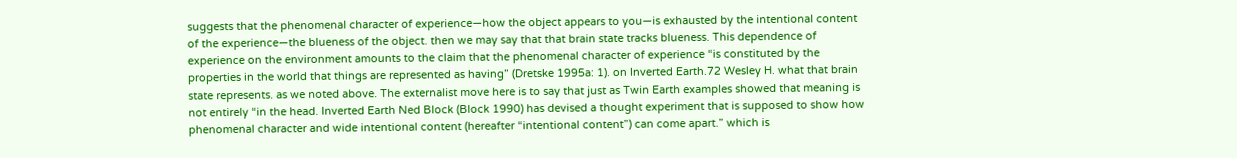suggests that the phenomenal character of experience—how the object appears to you—is exhausted by the intentional content of the experience—the blueness of the object. then we may say that that brain state tracks blueness. This dependence of experience on the environment amounts to the claim that the phenomenal character of experience “is constituted by the properties in the world that things are represented as having” (Dretske 1995a: 1). on Inverted Earth.72 Wesley H. what that brain state represents. as we noted above. The externalist move here is to say that just as Twin Earth examples showed that meaning is not entirely “in the head. Inverted Earth Ned Block (Block 1990) has devised a thought experiment that is supposed to show how phenomenal character and wide intentional content (hereafter “intentional content”) can come apart.” which is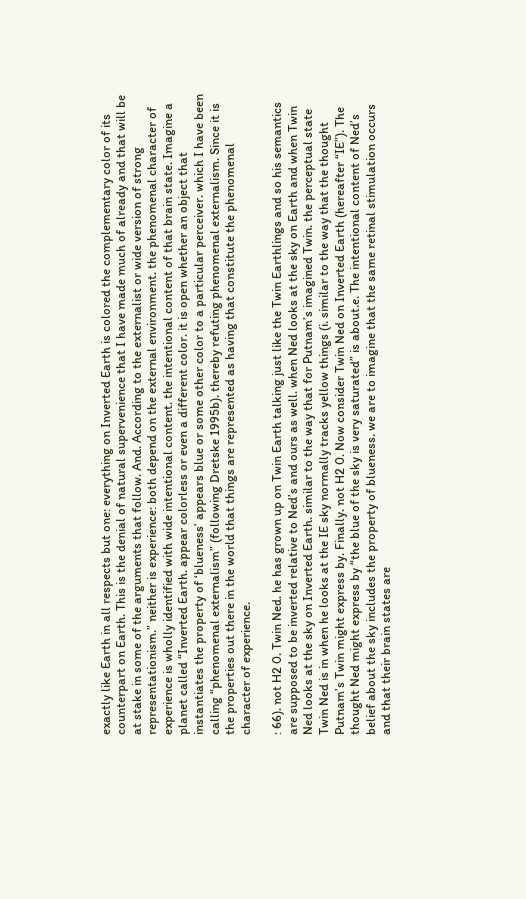exactly like Earth in all respects but one: everything on Inverted Earth is colored the complementary color of its counterpart on Earth. This is the denial of natural supervenience that I have made much of already and that will be at stake in some of the arguments that follow. And. According to the externalist or wide version of strong representationism.” neither is experience: both depend on the external environment. the phenomenal character of experience is wholly identified with wide intentional content. the intentional content of that brain state. Imagine a planet called “Inverted Earth. appear colorless or even a different color. it is open whether an object that instantiates the property of ‘blueness’ appears blue or some other color to a particular perceiver. which I have been calling “phenomenal externalism” (following Dretske 1995b). thereby refuting phenomenal externalism. Since it is the properties out there in the world that things are represented as having that constitute the phenomenal character of experience.

: 66). not H2 0. Twin Ned. he has grown up on Twin Earth talking just like the Twin Earthlings and so his semantics are supposed to be inverted relative to Ned’s and ours as well. when Ned looks at the sky on Earth and when Twin Ned looks at the sky on Inverted Earth. similar to the way that for Putnam’s imagined Twin. the perceptual state Twin Ned is in when he looks at the IE sky normally tracks yellow things (i. similar to the way that the thought Putnam’s Twin might express by. Finally. not H2 0. Now consider Twin Ned on Inverted Earth (hereafter “IE”). The thought Ned might express by “the blue of the sky is very saturated” is about.e. The intentional content of Ned’s belief about the sky includes the property of blueness. we are to imagine that the same retinal stimulation occurs and that their brain states are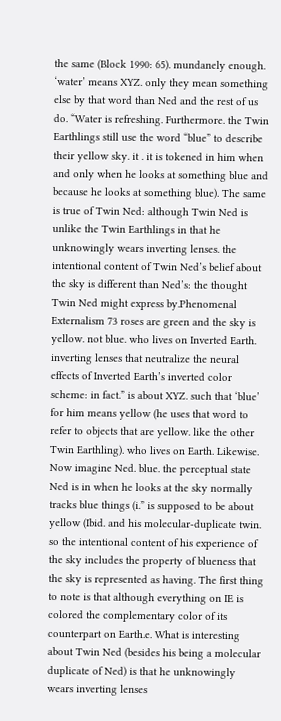the same (Block 1990: 65). mundanely enough. ‘water’ means XYZ. only they mean something else by that word than Ned and the rest of us do. “Water is refreshing. Furthermore. the Twin Earthlings still use the word “blue” to describe their yellow sky. it . it is tokened in him when and only when he looks at something blue and because he looks at something blue). The same is true of Twin Ned: although Twin Ned is unlike the Twin Earthlings in that he unknowingly wears inverting lenses. the intentional content of Twin Ned’s belief about the sky is different than Ned’s: the thought Twin Ned might express by.Phenomenal Externalism 73 roses are green and the sky is yellow. not blue. who lives on Inverted Earth. inverting lenses that neutralize the neural effects of Inverted Earth’s inverted color scheme: in fact.” is about XYZ. such that ‘blue’ for him means yellow (he uses that word to refer to objects that are yellow. like the other Twin Earthling). who lives on Earth. Likewise. Now imagine Ned. blue. the perceptual state Ned is in when he looks at the sky normally tracks blue things (i.” is supposed to be about yellow (Ibid. and his molecular-duplicate twin. so the intentional content of his experience of the sky includes the property of blueness that the sky is represented as having. The first thing to note is that although everything on IE is colored the complementary color of its counterpart on Earth.e. What is interesting about Twin Ned (besides his being a molecular duplicate of Ned) is that he unknowingly wears inverting lenses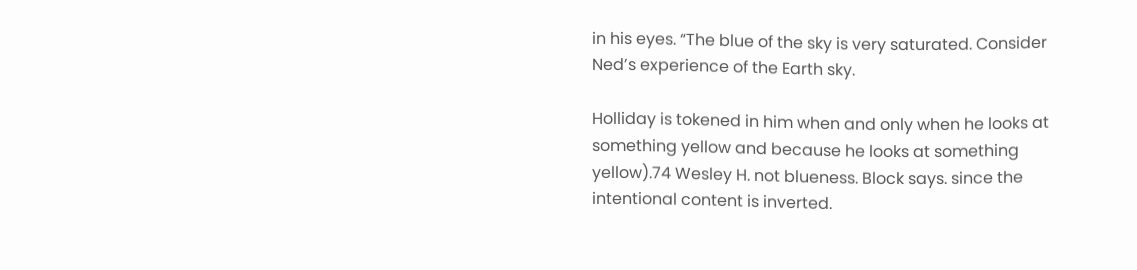in his eyes. “The blue of the sky is very saturated. Consider Ned’s experience of the Earth sky.

Holliday is tokened in him when and only when he looks at something yellow and because he looks at something yellow).74 Wesley H. not blueness. Block says. since the intentional content is inverted.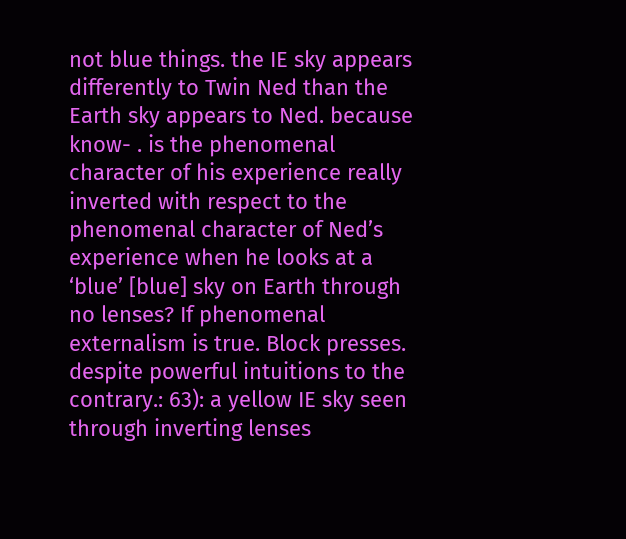not blue things. the IE sky appears differently to Twin Ned than the Earth sky appears to Ned. because know- . is the phenomenal character of his experience really inverted with respect to the phenomenal character of Ned’s experience when he looks at a ‘blue’ [blue] sky on Earth through no lenses? If phenomenal externalism is true. Block presses. despite powerful intuitions to the contrary.: 63): a yellow IE sky seen through inverting lenses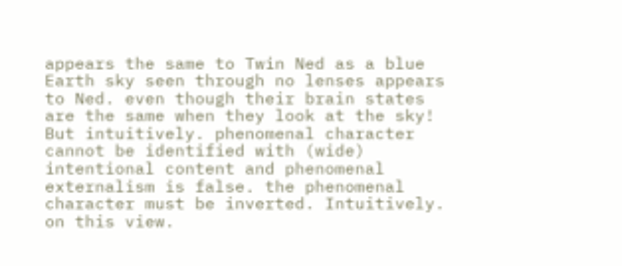appears the same to Twin Ned as a blue Earth sky seen through no lenses appears to Ned. even though their brain states are the same when they look at the sky! But intuitively. phenomenal character cannot be identified with (wide) intentional content and phenomenal externalism is false. the phenomenal character must be inverted. Intuitively. on this view.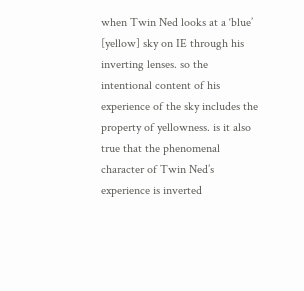when Twin Ned looks at a ‘blue’ [yellow] sky on IE through his inverting lenses. so the intentional content of his experience of the sky includes the property of yellowness. is it also true that the phenomenal character of Twin Ned’s experience is inverted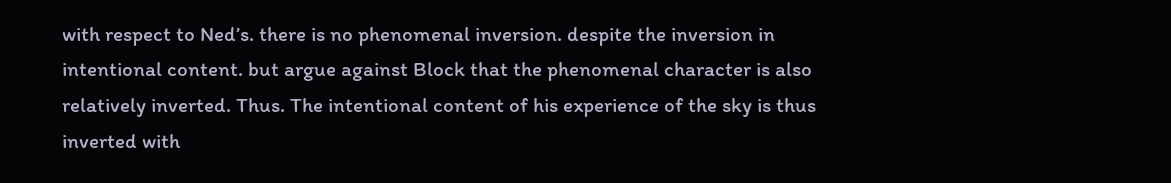with respect to Ned’s. there is no phenomenal inversion. despite the inversion in intentional content. but argue against Block that the phenomenal character is also relatively inverted. Thus. The intentional content of his experience of the sky is thus inverted with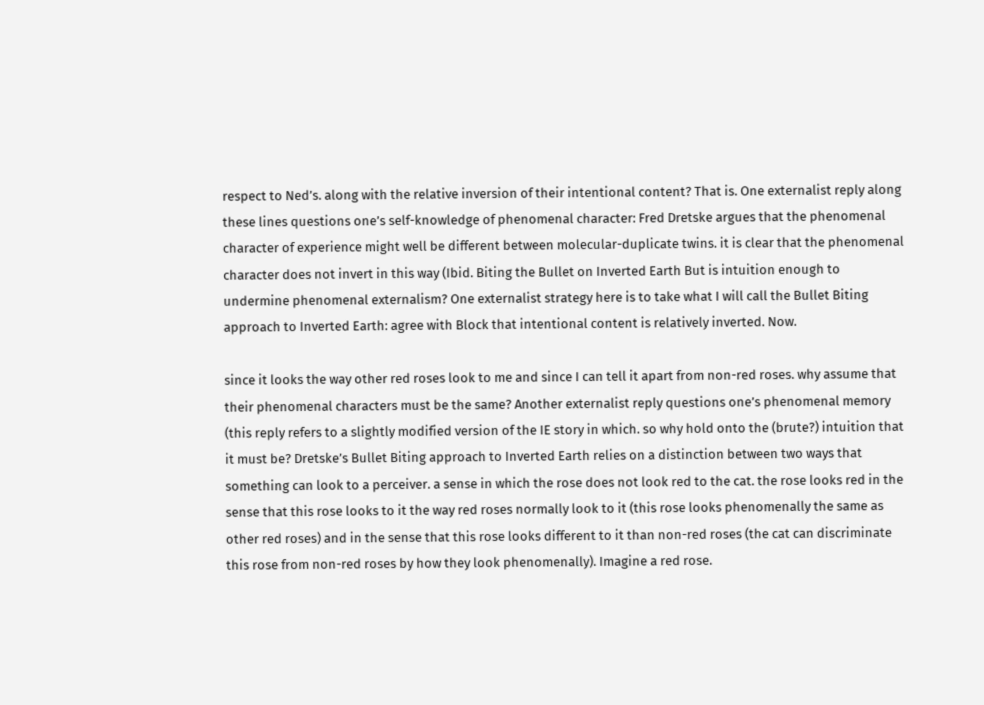respect to Ned’s. along with the relative inversion of their intentional content? That is. One externalist reply along these lines questions one’s self-knowledge of phenomenal character: Fred Dretske argues that the phenomenal character of experience might well be different between molecular-duplicate twins. it is clear that the phenomenal character does not invert in this way (Ibid. Biting the Bullet on Inverted Earth But is intuition enough to undermine phenomenal externalism? One externalist strategy here is to take what I will call the Bullet Biting approach to Inverted Earth: agree with Block that intentional content is relatively inverted. Now.

since it looks the way other red roses look to me and since I can tell it apart from non-red roses. why assume that their phenomenal characters must be the same? Another externalist reply questions one’s phenomenal memory (this reply refers to a slightly modified version of the IE story in which. so why hold onto the (brute?) intuition that it must be? Dretske’s Bullet Biting approach to Inverted Earth relies on a distinction between two ways that something can look to a perceiver. a sense in which the rose does not look red to the cat. the rose looks red in the sense that this rose looks to it the way red roses normally look to it (this rose looks phenomenally the same as other red roses) and in the sense that this rose looks different to it than non-red roses (the cat can discriminate this rose from non-red roses by how they look phenomenally). Imagine a red rose.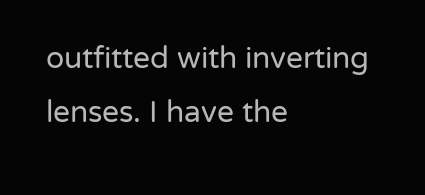outfitted with inverting lenses. I have the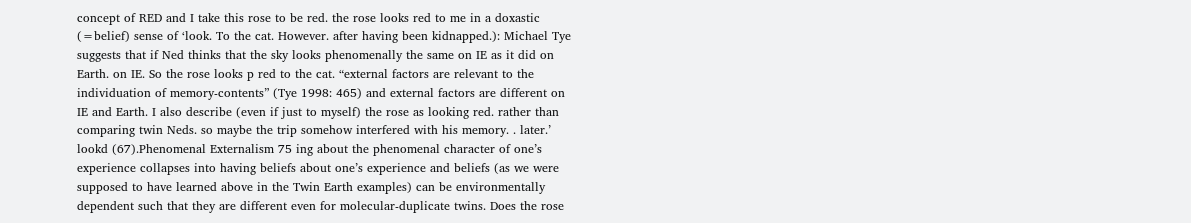concept of RED and I take this rose to be red. the rose looks red to me in a doxastic (=belief) sense of ‘look. To the cat. However. after having been kidnapped.): Michael Tye suggests that if Ned thinks that the sky looks phenomenally the same on IE as it did on Earth. on IE. So the rose looks p red to the cat. “external factors are relevant to the individuation of memory-contents” (Tye 1998: 465) and external factors are different on IE and Earth. I also describe (even if just to myself) the rose as looking red. rather than comparing twin Neds. so maybe the trip somehow interfered with his memory. . later.’ lookd (67).Phenomenal Externalism 75 ing about the phenomenal character of one’s experience collapses into having beliefs about one’s experience and beliefs (as we were supposed to have learned above in the Twin Earth examples) can be environmentally dependent such that they are different even for molecular-duplicate twins. Does the rose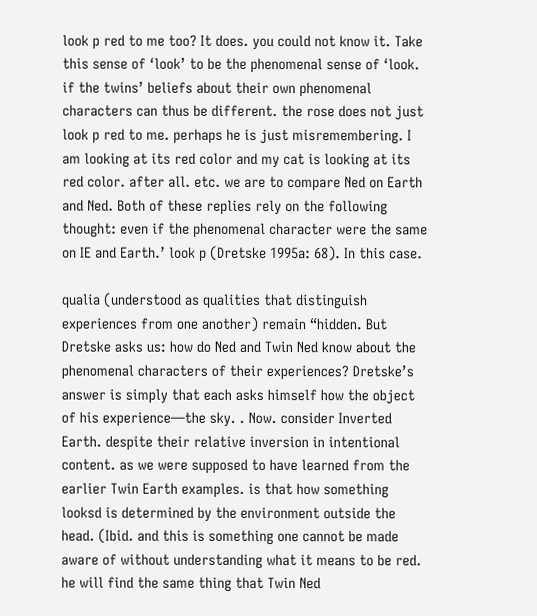look p red to me too? It does. you could not know it. Take this sense of ‘look’ to be the phenomenal sense of ‘look. if the twins’ beliefs about their own phenomenal characters can thus be different. the rose does not just look p red to me. perhaps he is just misremembering. I am looking at its red color and my cat is looking at its red color. after all. etc. we are to compare Ned on Earth and Ned. Both of these replies rely on the following thought: even if the phenomenal character were the same on IE and Earth.’ look p (Dretske 1995a: 68). In this case.

qualia (understood as qualities that distinguish experiences from one another) remain “hidden. But Dretske asks us: how do Ned and Twin Ned know about the phenomenal characters of their experiences? Dretske’s answer is simply that each asks himself how the object of his experience—the sky. . Now. consider Inverted Earth. despite their relative inversion in intentional content. as we were supposed to have learned from the earlier Twin Earth examples. is that how something looksd is determined by the environment outside the head. (Ibid. and this is something one cannot be made aware of without understanding what it means to be red. he will find the same thing that Twin Ned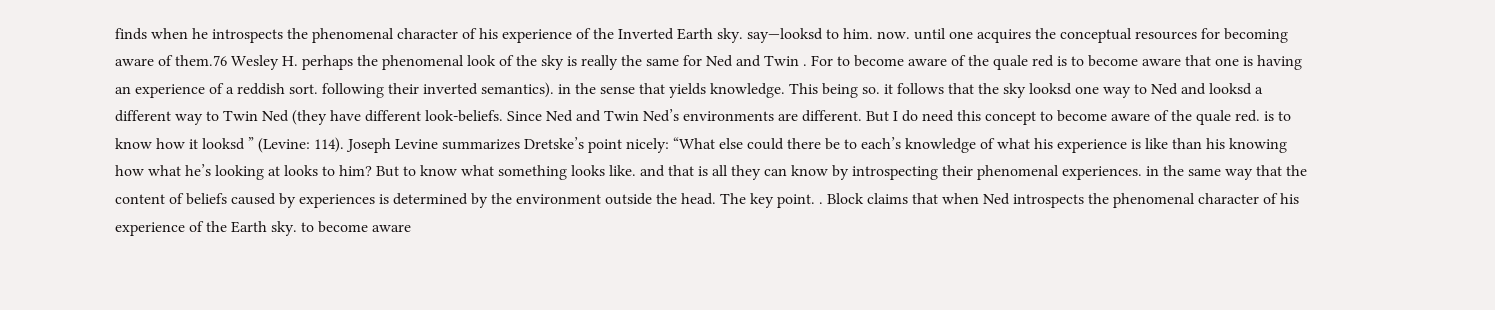finds when he introspects the phenomenal character of his experience of the Inverted Earth sky. say—looksd to him. now. until one acquires the conceptual resources for becoming aware of them.76 Wesley H. perhaps the phenomenal look of the sky is really the same for Ned and Twin . For to become aware of the quale red is to become aware that one is having an experience of a reddish sort. following their inverted semantics). in the sense that yields knowledge. This being so. it follows that the sky looksd one way to Ned and looksd a different way to Twin Ned (they have different look-beliefs. Since Ned and Twin Ned’s environments are different. But I do need this concept to become aware of the quale red. is to know how it looksd ” (Levine: 114). Joseph Levine summarizes Dretske’s point nicely: “What else could there be to each’s knowledge of what his experience is like than his knowing how what he’s looking at looks to him? But to know what something looks like. and that is all they can know by introspecting their phenomenal experiences. in the same way that the content of beliefs caused by experiences is determined by the environment outside the head. The key point. . Block claims that when Ned introspects the phenomenal character of his experience of the Earth sky. to become aware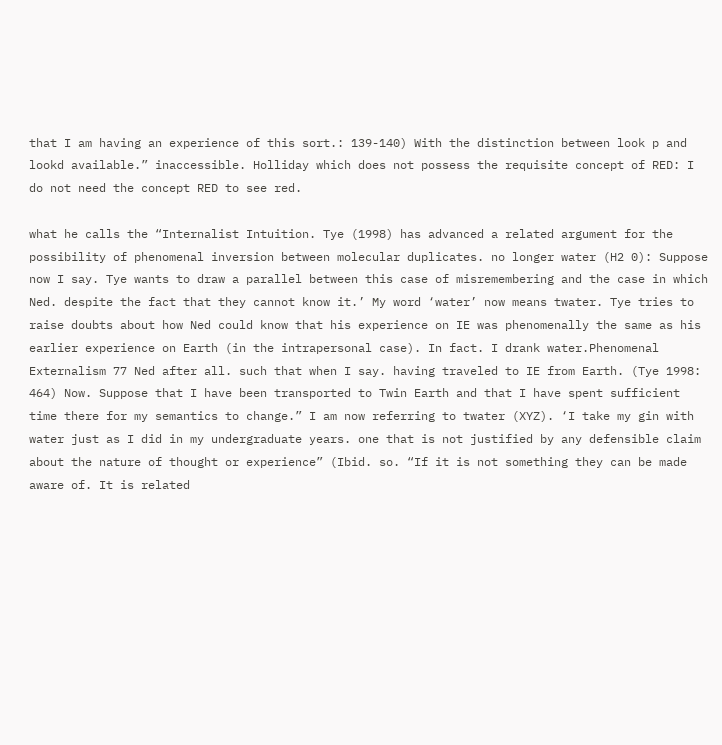that I am having an experience of this sort.: 139-140) With the distinction between look p and lookd available.” inaccessible. Holliday which does not possess the requisite concept of RED: I do not need the concept RED to see red.

what he calls the “Internalist Intuition. Tye (1998) has advanced a related argument for the possibility of phenomenal inversion between molecular duplicates. no longer water (H2 0): Suppose now I say. Tye wants to draw a parallel between this case of misremembering and the case in which Ned. despite the fact that they cannot know it.’ My word ‘water’ now means twater. Tye tries to raise doubts about how Ned could know that his experience on IE was phenomenally the same as his earlier experience on Earth (in the intrapersonal case). In fact. I drank water.Phenomenal Externalism 77 Ned after all. such that when I say. having traveled to IE from Earth. (Tye 1998: 464) Now. Suppose that I have been transported to Twin Earth and that I have spent sufficient time there for my semantics to change.” I am now referring to twater (XYZ). ‘I take my gin with water just as I did in my undergraduate years. one that is not justified by any defensible claim about the nature of thought or experience” (Ibid. so. “If it is not something they can be made aware of. It is related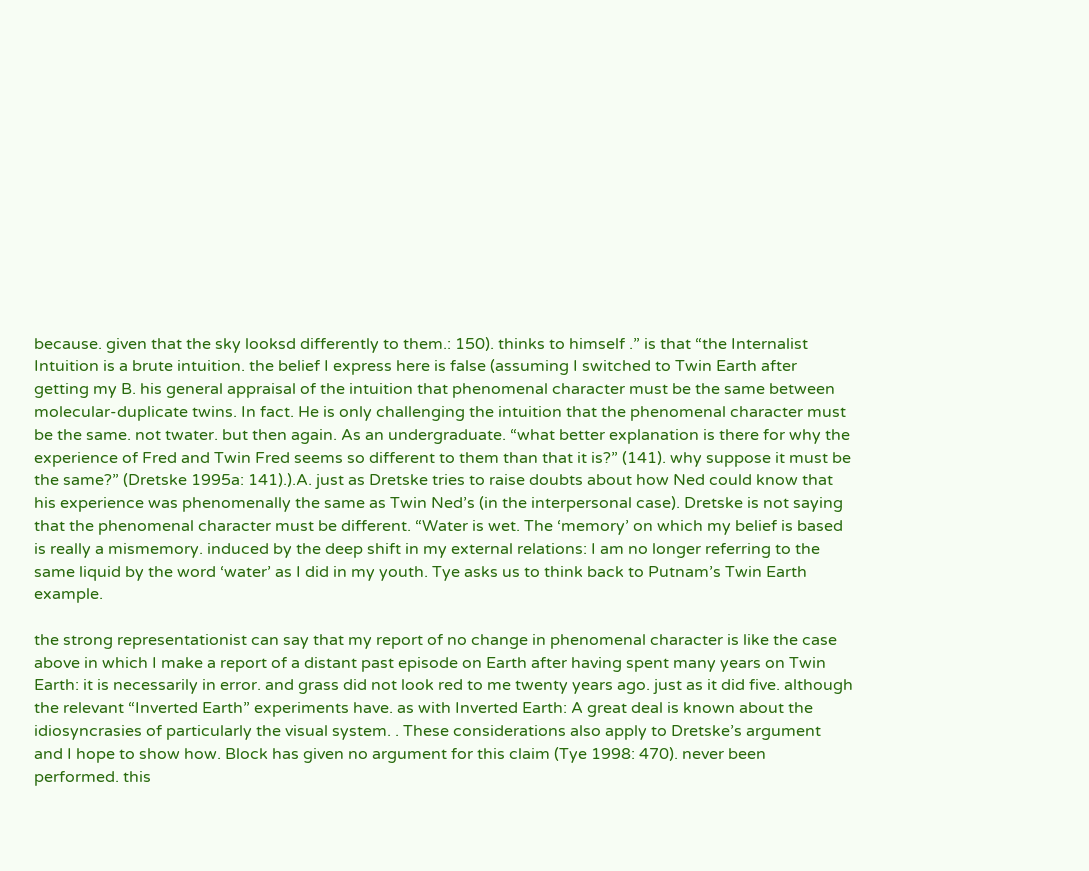because. given that the sky looksd differently to them.: 150). thinks to himself .” is that “the Internalist Intuition is a brute intuition. the belief I express here is false (assuming I switched to Twin Earth after getting my B. his general appraisal of the intuition that phenomenal character must be the same between molecular-duplicate twins. In fact. He is only challenging the intuition that the phenomenal character must be the same. not twater. but then again. As an undergraduate. “what better explanation is there for why the experience of Fred and Twin Fred seems so different to them than that it is?” (141). why suppose it must be the same?” (Dretske 1995a: 141).).A. just as Dretske tries to raise doubts about how Ned could know that his experience was phenomenally the same as Twin Ned’s (in the interpersonal case). Dretske is not saying that the phenomenal character must be different. “Water is wet. The ‘memory’ on which my belief is based is really a mismemory. induced by the deep shift in my external relations: I am no longer referring to the same liquid by the word ‘water’ as I did in my youth. Tye asks us to think back to Putnam’s Twin Earth example.

the strong representationist can say that my report of no change in phenomenal character is like the case above in which I make a report of a distant past episode on Earth after having spent many years on Twin Earth: it is necessarily in error. and grass did not look red to me twenty years ago. just as it did five. although the relevant “Inverted Earth” experiments have. as with Inverted Earth: A great deal is known about the idiosyncrasies of particularly the visual system. . These considerations also apply to Dretske’s argument and I hope to show how. Block has given no argument for this claim (Tye 1998: 470). never been performed. this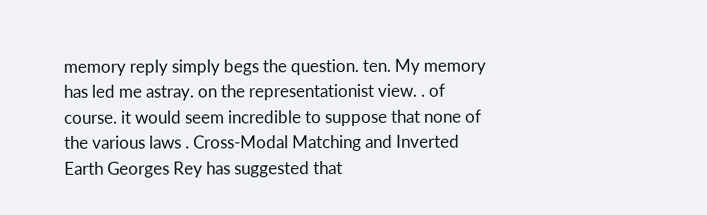memory reply simply begs the question. ten. My memory has led me astray. on the representationist view. . of course. it would seem incredible to suppose that none of the various laws . Cross-Modal Matching and Inverted Earth Georges Rey has suggested that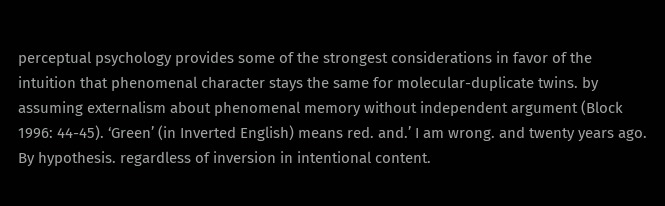perceptual psychology provides some of the strongest considerations in favor of the intuition that phenomenal character stays the same for molecular-duplicate twins. by assuming externalism about phenomenal memory without independent argument (Block 1996: 44-45). ‘Green’ (in Inverted English) means red. and.’ I am wrong. and twenty years ago. By hypothesis. regardless of inversion in intentional content.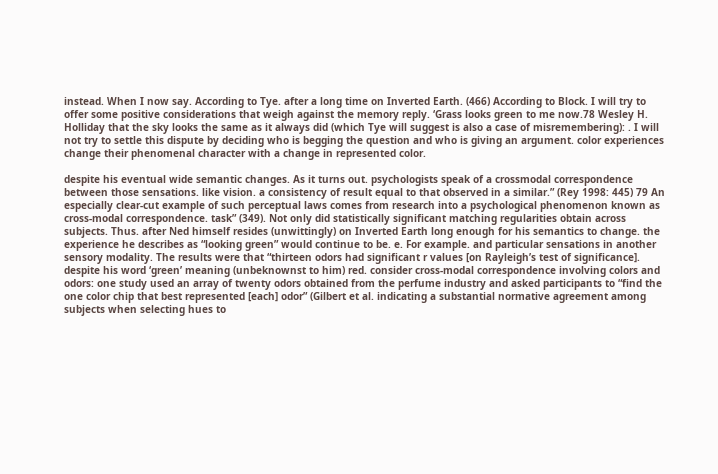instead. When I now say. According to Tye. after a long time on Inverted Earth. (466) According to Block. I will try to offer some positive considerations that weigh against the memory reply. ‘Grass looks green to me now.78 Wesley H. Holliday that the sky looks the same as it always did (which Tye will suggest is also a case of misremembering): . I will not try to settle this dispute by deciding who is begging the question and who is giving an argument. color experiences change their phenomenal character with a change in represented color.

despite his eventual wide semantic changes. As it turns out. psychologists speak of a crossmodal correspondence between those sensations. like vision. a consistency of result equal to that observed in a similar.” (Rey 1998: 445) 79 An especially clear-cut example of such perceptual laws comes from research into a psychological phenomenon known as cross-modal correspondence. task” (349). Not only did statistically significant matching regularities obtain across subjects. Thus. after Ned himself resides (unwittingly) on Inverted Earth long enough for his semantics to change. the experience he describes as “looking green” would continue to be. e. For example. and particular sensations in another sensory modality. The results were that “thirteen odors had significant r values [on Rayleigh’s test of significance]. despite his word ‘green’ meaning (unbeknownst to him) red. consider cross-modal correspondence involving colors and odors: one study used an array of twenty odors obtained from the perfume industry and asked participants to “find the one color chip that best represented [each] odor” (Gilbert et al. indicating a substantial normative agreement among subjects when selecting hues to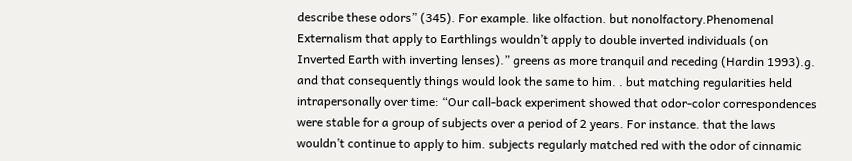describe these odors” (345). For example. like olfaction. but nonolfactory.Phenomenal Externalism that apply to Earthlings wouldn’t apply to double inverted individuals (on Inverted Earth with inverting lenses).” greens as more tranquil and receding (Hardin 1993).g. and that consequently things would look the same to him. . but matching regularities held intrapersonally over time: “Our call-back experiment showed that odor-color correspondences were stable for a group of subjects over a period of 2 years. For instance. that the laws wouldn’t continue to apply to him. subjects regularly matched red with the odor of cinnamic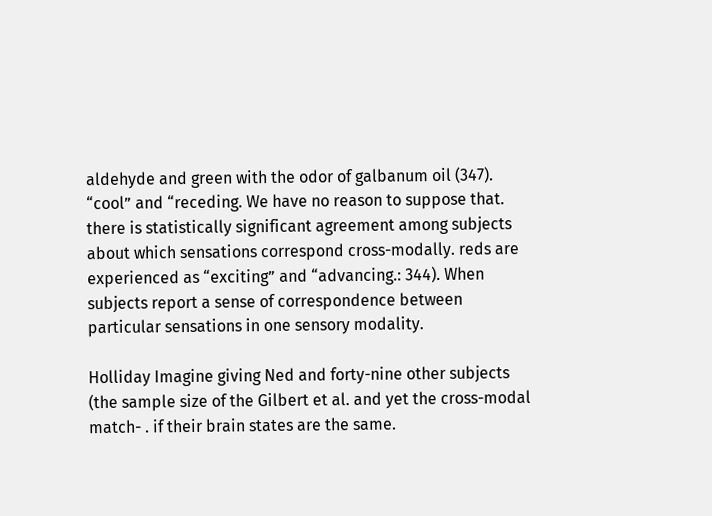aldehyde and green with the odor of galbanum oil (347). “cool” and “receding. We have no reason to suppose that. there is statistically significant agreement among subjects about which sensations correspond cross-modally. reds are experienced as “exciting” and “advancing.: 344). When subjects report a sense of correspondence between particular sensations in one sensory modality.

Holliday Imagine giving Ned and forty-nine other subjects (the sample size of the Gilbert et al. and yet the cross-modal match- . if their brain states are the same.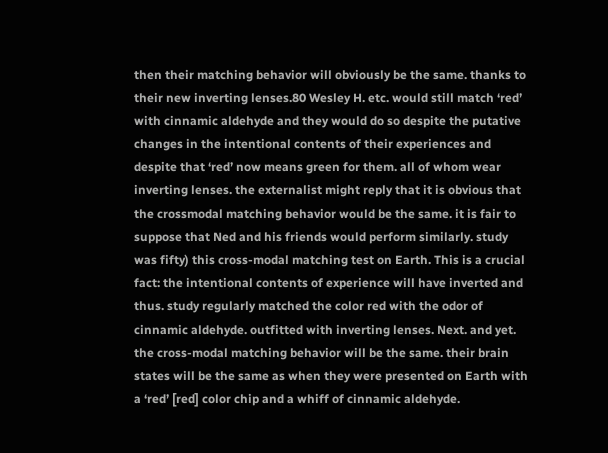then their matching behavior will obviously be the same. thanks to their new inverting lenses.80 Wesley H. etc. would still match ‘red’ with cinnamic aldehyde and they would do so despite the putative changes in the intentional contents of their experiences and despite that ‘red’ now means green for them. all of whom wear inverting lenses. the externalist might reply that it is obvious that the crossmodal matching behavior would be the same. it is fair to suppose that Ned and his friends would perform similarly. study was fifty) this cross-modal matching test on Earth. This is a crucial fact: the intentional contents of experience will have inverted and thus. study regularly matched the color red with the odor of cinnamic aldehyde. outfitted with inverting lenses. Next. and yet. the cross-modal matching behavior will be the same. their brain states will be the same as when they were presented on Earth with a ‘red’ [red] color chip and a whiff of cinnamic aldehyde.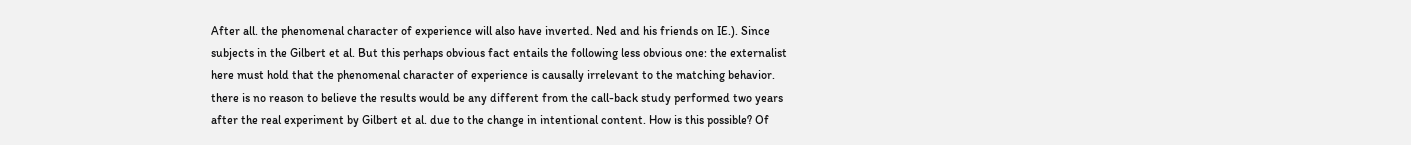After all. the phenomenal character of experience will also have inverted. Ned and his friends on IE.). Since subjects in the Gilbert et al. But this perhaps obvious fact entails the following less obvious one: the externalist here must hold that the phenomenal character of experience is causally irrelevant to the matching behavior. there is no reason to believe the results would be any different from the call-back study performed two years after the real experiment by Gilbert et al. due to the change in intentional content. How is this possible? Of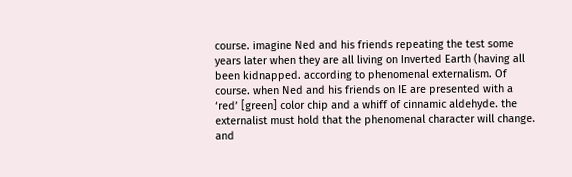course. imagine Ned and his friends repeating the test some years later when they are all living on Inverted Earth (having all been kidnapped. according to phenomenal externalism. Of course. when Ned and his friends on IE are presented with a ‘red’ [green] color chip and a whiff of cinnamic aldehyde. the externalist must hold that the phenomenal character will change. and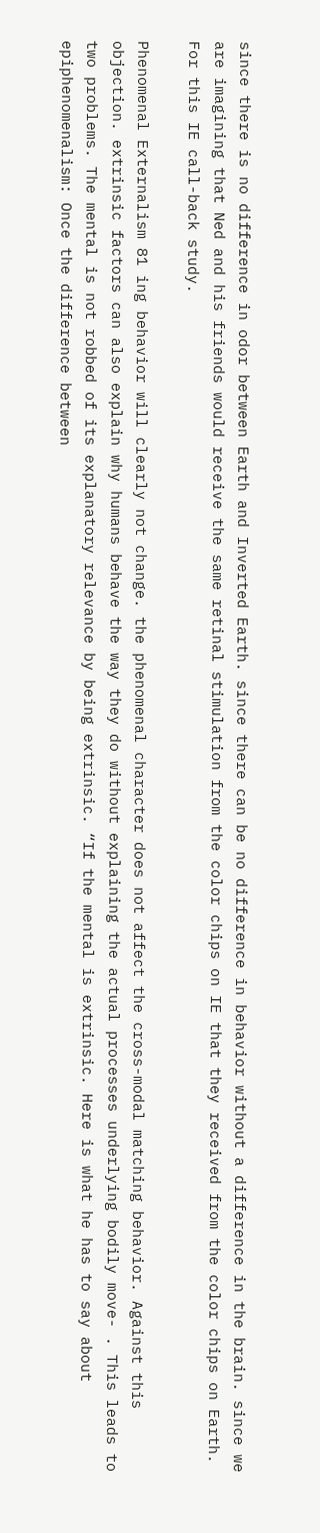since there is no difference in odor between Earth and Inverted Earth. since there can be no difference in behavior without a difference in the brain. since we are imagining that Ned and his friends would receive the same retinal stimulation from the color chips on IE that they received from the color chips on Earth. For this IE call-back study.

Phenomenal Externalism 81 ing behavior will clearly not change. the phenomenal character does not affect the cross-modal matching behavior. Against this objection. extrinsic factors can also explain why humans behave the way they do without explaining the actual processes underlying bodily move- . This leads to two problems. The mental is not robbed of its explanatory relevance by being extrinsic. “If the mental is extrinsic. Here is what he has to say about epiphenomenalism: Once the difference between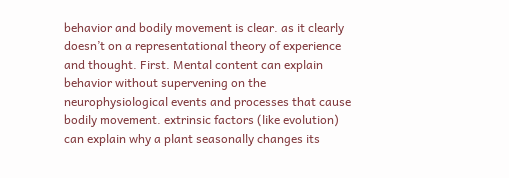behavior and bodily movement is clear. as it clearly doesn’t on a representational theory of experience and thought. First. Mental content can explain behavior without supervening on the neurophysiological events and processes that cause bodily movement. extrinsic factors (like evolution) can explain why a plant seasonally changes its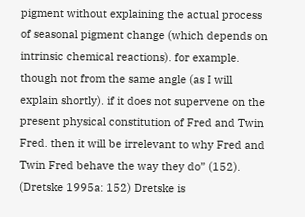pigment without explaining the actual process of seasonal pigment change (which depends on intrinsic chemical reactions). for example. though not from the same angle (as I will explain shortly). if it does not supervene on the present physical constitution of Fred and Twin Fred. then it will be irrelevant to why Fred and Twin Fred behave the way they do” (152). (Dretske 1995a: 152) Dretske is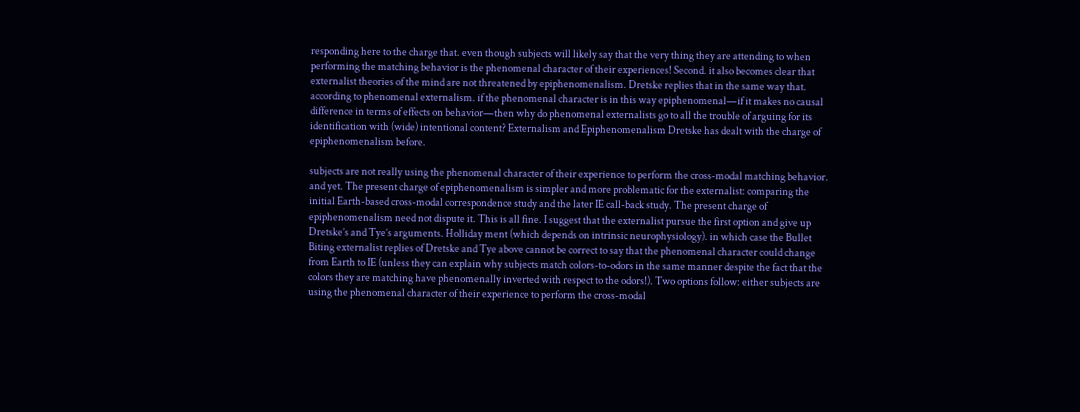responding here to the charge that. even though subjects will likely say that the very thing they are attending to when performing the matching behavior is the phenomenal character of their experiences! Second. it also becomes clear that externalist theories of the mind are not threatened by epiphenomenalism. Dretske replies that in the same way that. according to phenomenal externalism. if the phenomenal character is in this way epiphenomenal—if it makes no causal difference in terms of effects on behavior—then why do phenomenal externalists go to all the trouble of arguing for its identification with (wide) intentional content? Externalism and Epiphenomenalism Dretske has dealt with the charge of epiphenomenalism before.

subjects are not really using the phenomenal character of their experience to perform the cross-modal matching behavior. and yet. The present charge of epiphenomenalism is simpler and more problematic for the externalist: comparing the initial Earth-based cross-modal correspondence study and the later IE call-back study. The present charge of epiphenomenalism need not dispute it. This is all fine. I suggest that the externalist pursue the first option and give up Dretske’s and Tye’s arguments. Holliday ment (which depends on intrinsic neurophysiology). in which case the Bullet Biting externalist replies of Dretske and Tye above cannot be correct to say that the phenomenal character could change from Earth to IE (unless they can explain why subjects match colors-to-odors in the same manner despite the fact that the colors they are matching have phenomenally inverted with respect to the odors!). Two options follow: either subjects are using the phenomenal character of their experience to perform the cross-modal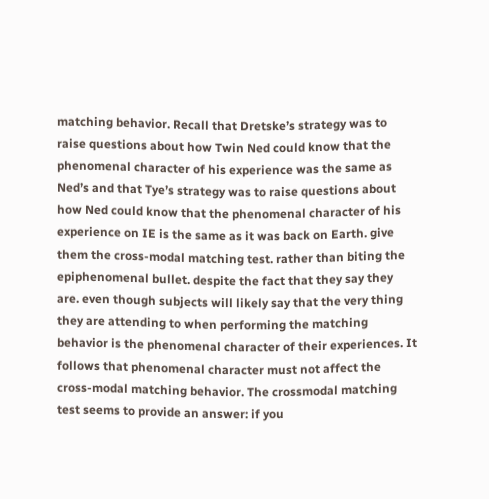matching behavior. Recall that Dretske’s strategy was to raise questions about how Twin Ned could know that the phenomenal character of his experience was the same as Ned’s and that Tye’s strategy was to raise questions about how Ned could know that the phenomenal character of his experience on IE is the same as it was back on Earth. give them the cross-modal matching test. rather than biting the epiphenomenal bullet. despite the fact that they say they are. even though subjects will likely say that the very thing they are attending to when performing the matching behavior is the phenomenal character of their experiences. It follows that phenomenal character must not affect the cross-modal matching behavior. The crossmodal matching test seems to provide an answer: if you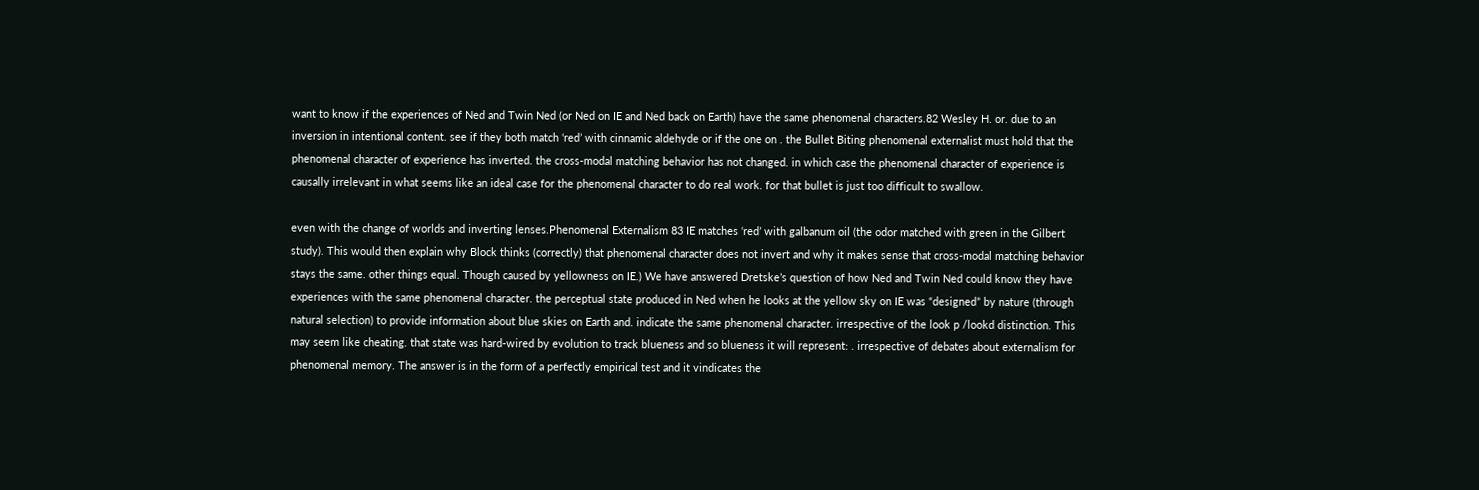want to know if the experiences of Ned and Twin Ned (or Ned on IE and Ned back on Earth) have the same phenomenal characters.82 Wesley H. or. due to an inversion in intentional content. see if they both match ‘red’ with cinnamic aldehyde or if the one on . the Bullet Biting phenomenal externalist must hold that the phenomenal character of experience has inverted. the cross-modal matching behavior has not changed. in which case the phenomenal character of experience is causally irrelevant in what seems like an ideal case for the phenomenal character to do real work. for that bullet is just too difficult to swallow.

even with the change of worlds and inverting lenses.Phenomenal Externalism 83 IE matches ‘red’ with galbanum oil (the odor matched with green in the Gilbert study). This would then explain why Block thinks (correctly) that phenomenal character does not invert and why it makes sense that cross-modal matching behavior stays the same. other things equal. Though caused by yellowness on IE.) We have answered Dretske’s question of how Ned and Twin Ned could know they have experiences with the same phenomenal character. the perceptual state produced in Ned when he looks at the yellow sky on IE was “designed” by nature (through natural selection) to provide information about blue skies on Earth and. indicate the same phenomenal character. irrespective of the look p /lookd distinction. This may seem like cheating. that state was hard-wired by evolution to track blueness and so blueness it will represent: . irrespective of debates about externalism for phenomenal memory. The answer is in the form of a perfectly empirical test and it vindicates the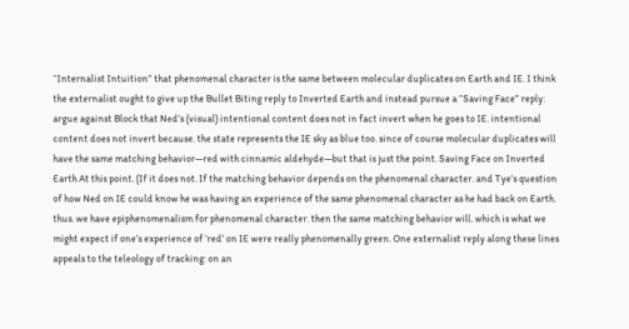“Internalist Intuition” that phenomenal character is the same between molecular duplicates on Earth and IE. I think the externalist ought to give up the Bullet Biting reply to Inverted Earth and instead pursue a “Saving Face” reply: argue against Block that Ned’s (visual) intentional content does not in fact invert when he goes to IE. intentional content does not invert because. the state represents the IE sky as blue too. since of course molecular duplicates will have the same matching behavior—red with cinnamic aldehyde—but that is just the point. Saving Face on Inverted Earth At this point. (If it does not. If the matching behavior depends on the phenomenal character. and Tye’s question of how Ned on IE could know he was having an experience of the same phenomenal character as he had back on Earth. thus. we have epiphenomenalism for phenomenal character. then the same matching behavior will. which is what we might expect if one’s experience of ‘red’ on IE were really phenomenally green. One externalist reply along these lines appeals to the teleology of tracking: on an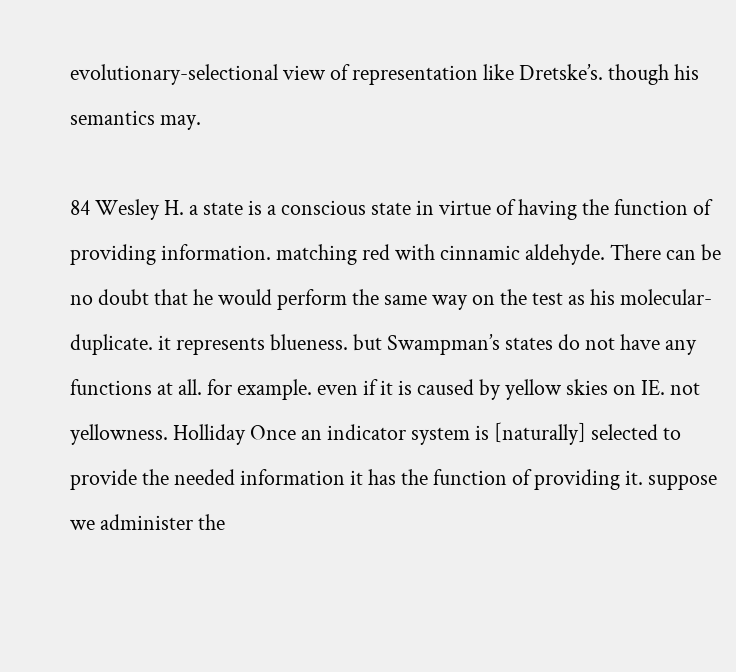evolutionary-selectional view of representation like Dretske’s. though his semantics may.

84 Wesley H. a state is a conscious state in virtue of having the function of providing information. matching red with cinnamic aldehyde. There can be no doubt that he would perform the same way on the test as his molecular-duplicate. it represents blueness. but Swampman’s states do not have any functions at all. for example. even if it is caused by yellow skies on IE. not yellowness. Holliday Once an indicator system is [naturally] selected to provide the needed information it has the function of providing it. suppose we administer the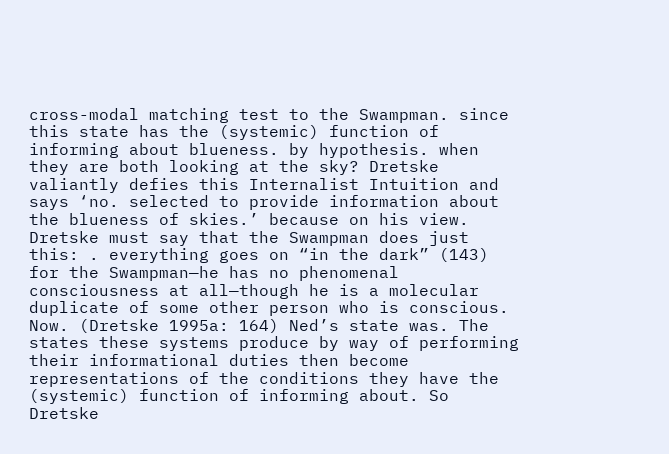cross-modal matching test to the Swampman. since this state has the (systemic) function of informing about blueness. by hypothesis. when they are both looking at the sky? Dretske valiantly defies this Internalist Intuition and says ‘no. selected to provide information about the blueness of skies.’ because on his view. Dretske must say that the Swampman does just this: . everything goes on “in the dark” (143) for the Swampman—he has no phenomenal consciousness at all—though he is a molecular duplicate of some other person who is conscious. Now. (Dretske 1995a: 164) Ned’s state was. The states these systems produce by way of performing their informational duties then become representations of the conditions they have the (systemic) function of informing about. So Dretske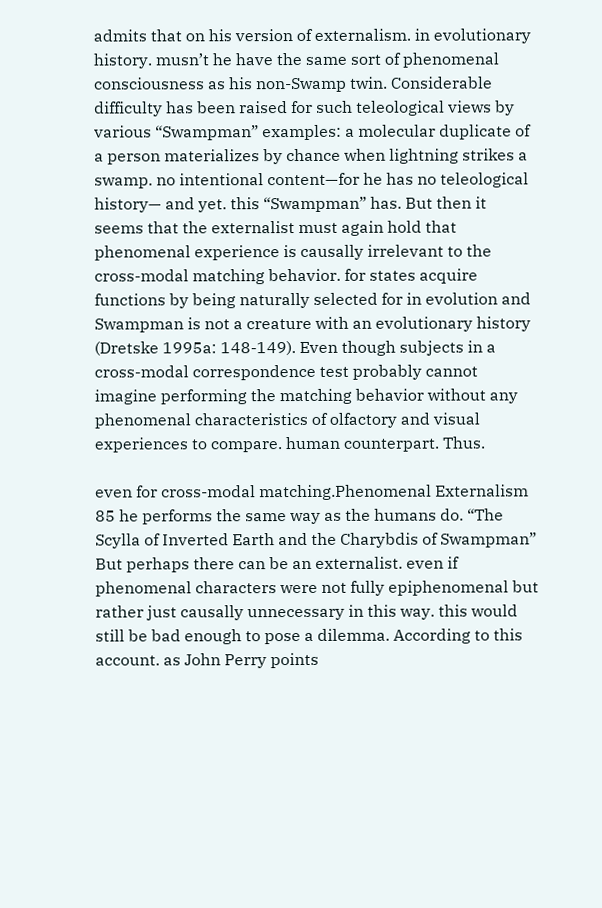admits that on his version of externalism. in evolutionary history. musn’t he have the same sort of phenomenal consciousness as his non-Swamp twin. Considerable difficulty has been raised for such teleological views by various “Swampman” examples: a molecular duplicate of a person materializes by chance when lightning strikes a swamp. no intentional content—for he has no teleological history— and yet. this “Swampman” has. But then it seems that the externalist must again hold that phenomenal experience is causally irrelevant to the cross-modal matching behavior. for states acquire functions by being naturally selected for in evolution and Swampman is not a creature with an evolutionary history (Dretske 1995a: 148-149). Even though subjects in a cross-modal correspondence test probably cannot imagine performing the matching behavior without any phenomenal characteristics of olfactory and visual experiences to compare. human counterpart. Thus.

even for cross-modal matching.Phenomenal Externalism 85 he performs the same way as the humans do. “The Scylla of Inverted Earth and the Charybdis of Swampman” But perhaps there can be an externalist. even if phenomenal characters were not fully epiphenomenal but rather just causally unnecessary in this way. this would still be bad enough to pose a dilemma. According to this account. as John Perry points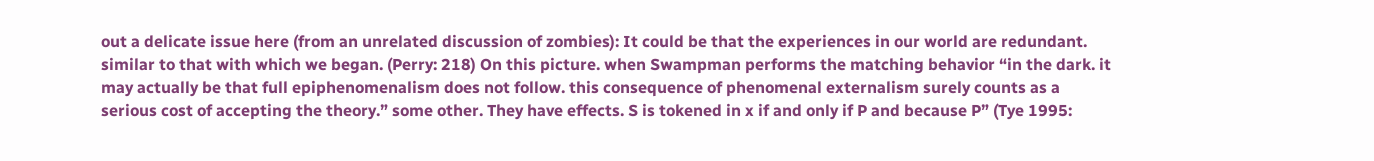out a delicate issue here (from an unrelated discussion of zombies): It could be that the experiences in our world are redundant. similar to that with which we began. (Perry: 218) On this picture. when Swampman performs the matching behavior “in the dark. it may actually be that full epiphenomenalism does not follow. this consequence of phenomenal externalism surely counts as a serious cost of accepting the theory.” some other. They have effects. S is tokened in x if and only if P and because P” (Tye 1995: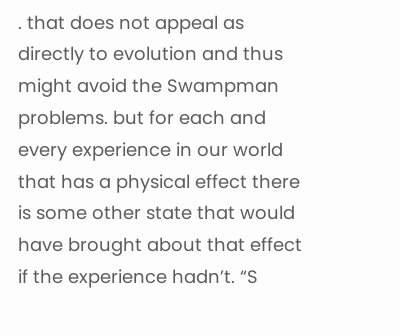. that does not appeal as directly to evolution and thus might avoid the Swampman problems. but for each and every experience in our world that has a physical effect there is some other state that would have brought about that effect if the experience hadn’t. “S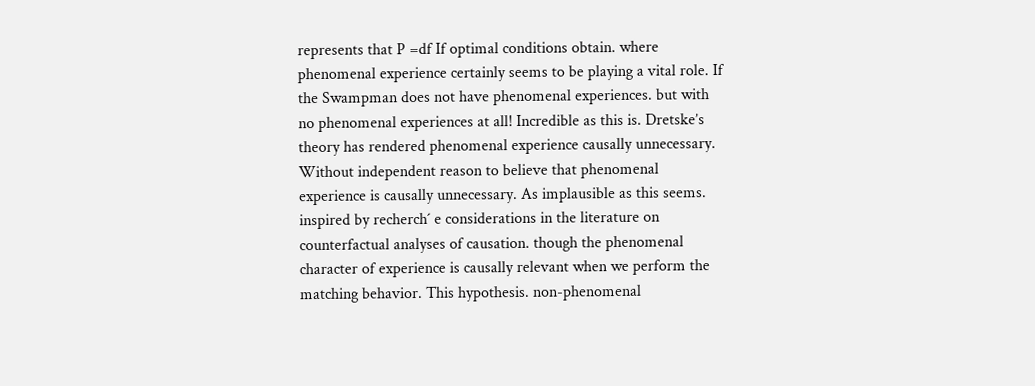represents that P =df If optimal conditions obtain. where phenomenal experience certainly seems to be playing a vital role. If the Swampman does not have phenomenal experiences. but with no phenomenal experiences at all! Incredible as this is. Dretske’s theory has rendered phenomenal experience causally unnecessary. Without independent reason to believe that phenomenal experience is causally unnecessary. As implausible as this seems. inspired by recherch´ e considerations in the literature on counterfactual analyses of causation. though the phenomenal character of experience is causally relevant when we perform the matching behavior. This hypothesis. non-phenomenal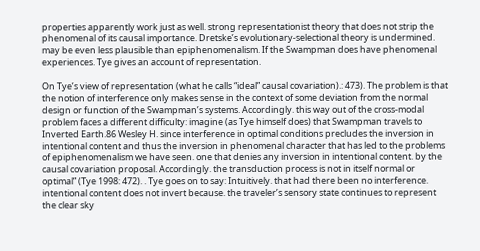properties apparently work just as well. strong representationist theory that does not strip the phenomenal of its causal importance. Dretske’s evolutionary-selectional theory is undermined. may be even less plausible than epiphenomenalism. If the Swampman does have phenomenal experiences. Tye gives an account of representation.

On Tye’s view of representation (what he calls “ideal” causal covariation).: 473). The problem is that the notion of interference only makes sense in the context of some deviation from the normal design or function of the Swampman’s systems. Accordingly. this way out of the cross-modal problem faces a different difficulty: imagine (as Tye himself does) that Swampman travels to Inverted Earth.86 Wesley H. since interference in optimal conditions precludes the inversion in intentional content and thus the inversion in phenomenal character that has led to the problems of epiphenomenalism we have seen. one that denies any inversion in intentional content. by the causal covariation proposal. Accordingly. the transduction process is not in itself normal or optimal” (Tye 1998: 472). . Tye goes on to say: Intuitively. that had there been no interference. intentional content does not invert because. the traveler’s sensory state continues to represent the clear sky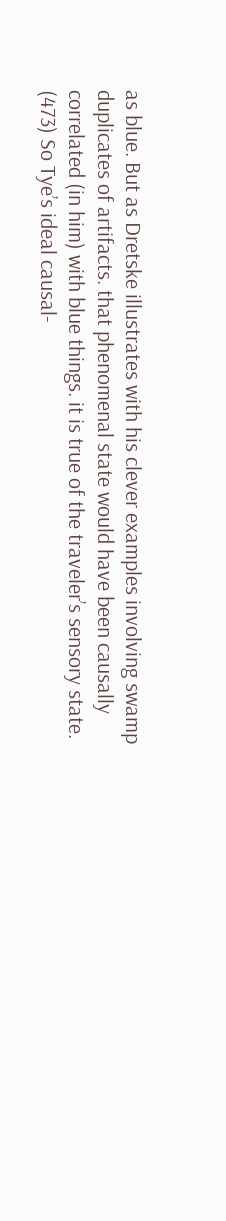as blue. But as Dretske illustrates with his clever examples involving swamp duplicates of artifacts. that phenomenal state would have been causally correlated (in him) with blue things. it is true of the traveler’s sensory state. (473) So Tye’s ideal causal-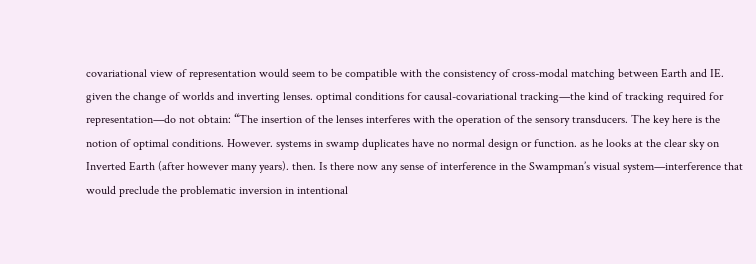covariational view of representation would seem to be compatible with the consistency of cross-modal matching between Earth and IE. given the change of worlds and inverting lenses. optimal conditions for causal-covariational tracking—the kind of tracking required for representation—do not obtain: “The insertion of the lenses interferes with the operation of the sensory transducers. The key here is the notion of optimal conditions. However. systems in swamp duplicates have no normal design or function. as he looks at the clear sky on Inverted Earth (after however many years). then. Is there now any sense of interference in the Swampman’s visual system—interference that would preclude the problematic inversion in intentional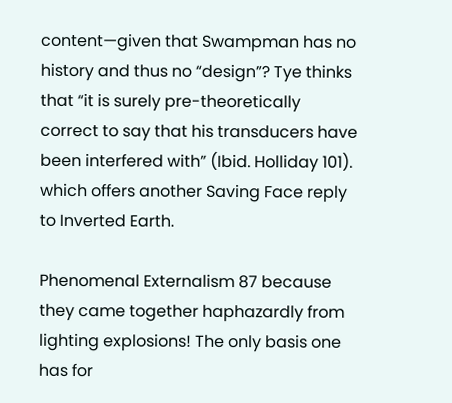content—given that Swampman has no history and thus no “design”? Tye thinks that “it is surely pre-theoretically correct to say that his transducers have been interfered with” (Ibid. Holliday 101). which offers another Saving Face reply to Inverted Earth.

Phenomenal Externalism 87 because they came together haphazardly from lighting explosions! The only basis one has for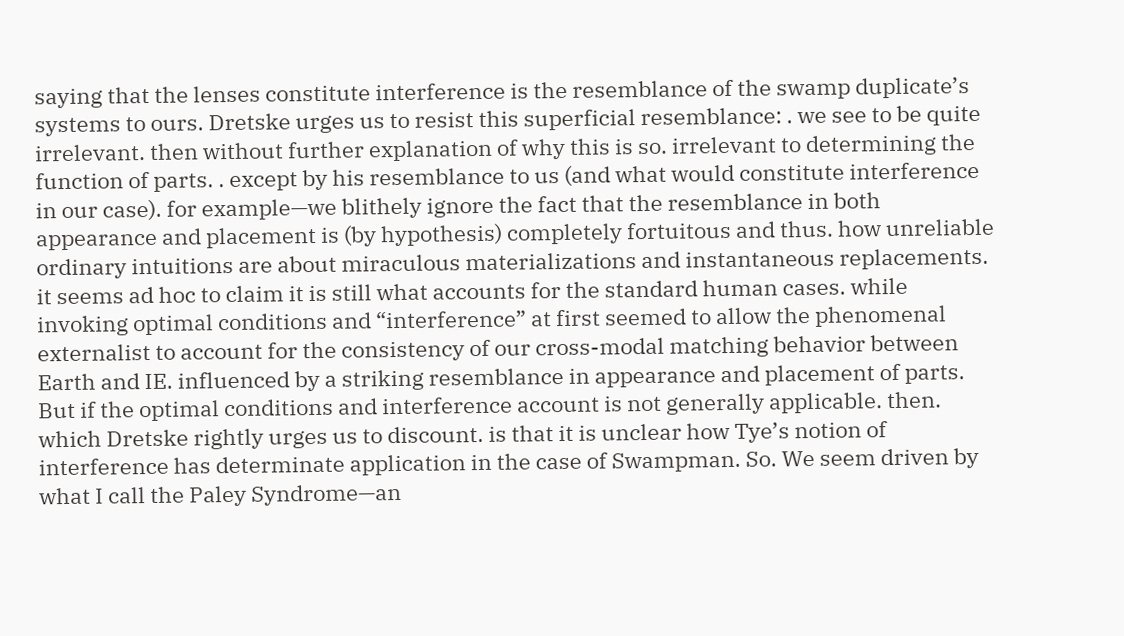saying that the lenses constitute interference is the resemblance of the swamp duplicate’s systems to ours. Dretske urges us to resist this superficial resemblance: . we see to be quite irrelevant. then without further explanation of why this is so. irrelevant to determining the function of parts. . except by his resemblance to us (and what would constitute interference in our case). for example—we blithely ignore the fact that the resemblance in both appearance and placement is (by hypothesis) completely fortuitous and thus. how unreliable ordinary intuitions are about miraculous materializations and instantaneous replacements. it seems ad hoc to claim it is still what accounts for the standard human cases. while invoking optimal conditions and “interference” at first seemed to allow the phenomenal externalist to account for the consistency of our cross-modal matching behavior between Earth and IE. influenced by a striking resemblance in appearance and placement of parts. But if the optimal conditions and interference account is not generally applicable. then. which Dretske rightly urges us to discount. is that it is unclear how Tye’s notion of interference has determinate application in the case of Swampman. So. We seem driven by what I call the Paley Syndrome—an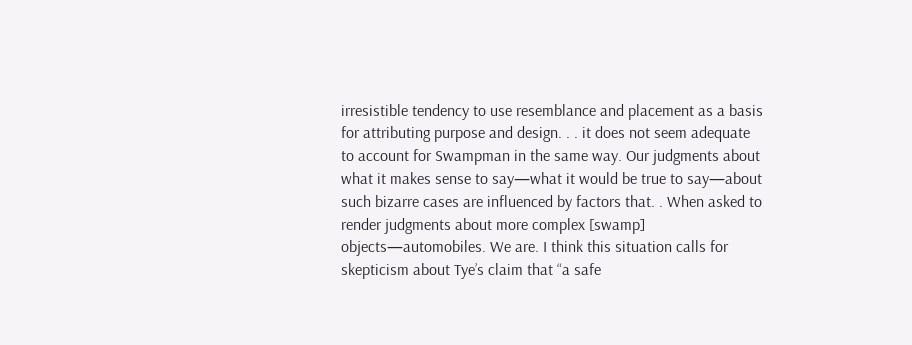irresistible tendency to use resemblance and placement as a basis for attributing purpose and design. . . it does not seem adequate to account for Swampman in the same way. Our judgments about what it makes sense to say—what it would be true to say—about such bizarre cases are influenced by factors that. . When asked to render judgments about more complex [swamp] objects—automobiles. We are. I think this situation calls for skepticism about Tye’s claim that “a safe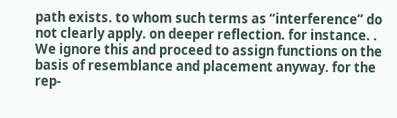path exists. to whom such terms as “interference” do not clearly apply. on deeper reflection. for instance. . We ignore this and proceed to assign functions on the basis of resemblance and placement anyway. for the rep-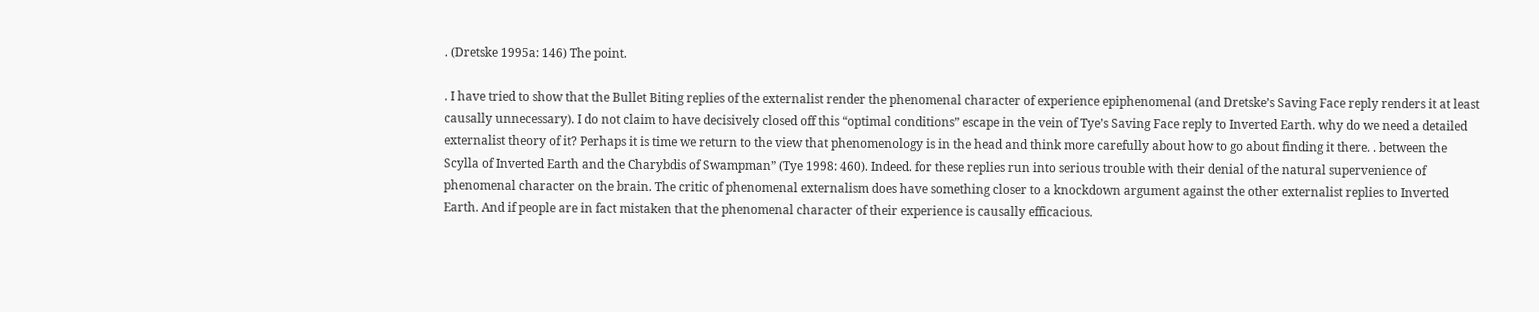. (Dretske 1995a: 146) The point.

. I have tried to show that the Bullet Biting replies of the externalist render the phenomenal character of experience epiphenomenal (and Dretske’s Saving Face reply renders it at least causally unnecessary). I do not claim to have decisively closed off this “optimal conditions” escape in the vein of Tye’s Saving Face reply to Inverted Earth. why do we need a detailed externalist theory of it? Perhaps it is time we return to the view that phenomenology is in the head and think more carefully about how to go about finding it there. . between the Scylla of Inverted Earth and the Charybdis of Swampman” (Tye 1998: 460). Indeed. for these replies run into serious trouble with their denial of the natural supervenience of phenomenal character on the brain. The critic of phenomenal externalism does have something closer to a knockdown argument against the other externalist replies to Inverted Earth. And if people are in fact mistaken that the phenomenal character of their experience is causally efficacious.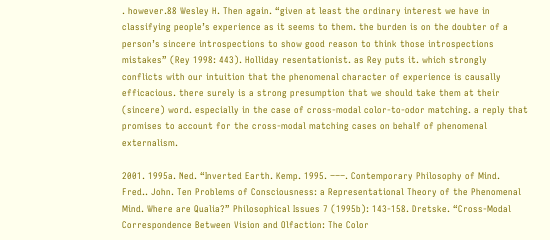. however.88 Wesley H. Then again. “given at least the ordinary interest we have in classifying people’s experience as it seems to them. the burden is on the doubter of a person’s sincere introspections to show good reason to think those introspections mistakes” (Rey 1998: 443). Holliday resentationist. as Rey puts it. which strongly conflicts with our intuition that the phenomenal character of experience is causally efficacious. there surely is a strong presumption that we should take them at their (sincere) word. especially in the case of cross-modal color-to-odor matching. a reply that promises to account for the cross-modal matching cases on behalf of phenomenal externalism.

2001. 1995a. Ned. “Inverted Earth. Kemp. 1995. −−−. Contemporary Philosophy of Mind. Fred.. John. Ten Problems of Consciousness: a Representational Theory of the Phenomenal Mind. Where are Qualia?” Philosophical Issues 7 (1995b): 143-158. Dretske. “Cross-Modal Correspondence Between Vision and Olfaction: The Color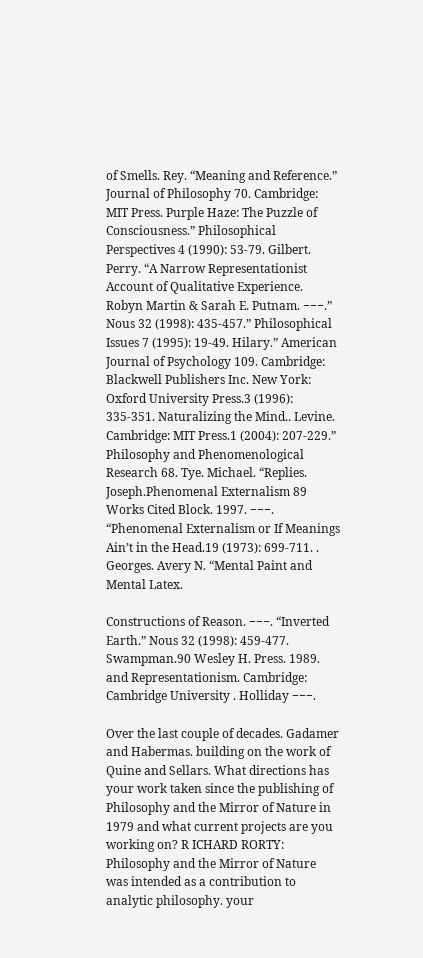of Smells. Rey. “Meaning and Reference.” Journal of Philosophy 70. Cambridge: MIT Press. Purple Haze: The Puzzle of Consciousness.” Philosophical Perspectives 4 (1990): 53-79. Gilbert. Perry. “A Narrow Representationist Account of Qualitative Experience. Robyn Martin & Sarah E. Putnam. −−−.” Nous 32 (1998): 435-457.” Philosophical Issues 7 (1995): 19-49. Hilary.” American Journal of Psychology 109. Cambridge: Blackwell Publishers Inc. New York: Oxford University Press.3 (1996): 335-351. Naturalizing the Mind.. Levine. Cambridge: MIT Press.1 (2004): 207-229.” Philosophy and Phenomenological Research 68. Tye. Michael. “Replies. Joseph.Phenomenal Externalism 89 Works Cited Block. 1997. −−−. “Phenomenal Externalism or If Meanings Ain’t in the Head.19 (1973): 699-711. . Georges. Avery N. “Mental Paint and Mental Latex.

Constructions of Reason. −−−. “Inverted Earth.” Nous 32 (1998): 459-477. Swampman.90 Wesley H. Press. 1989. and Representationism. Cambridge: Cambridge University . Holliday −−−.

Over the last couple of decades. Gadamer and Habermas. building on the work of Quine and Sellars. What directions has your work taken since the publishing of Philosophy and the Mirror of Nature in 1979 and what current projects are you working on? R ICHARD RORTY: Philosophy and the Mirror of Nature was intended as a contribution to analytic philosophy. your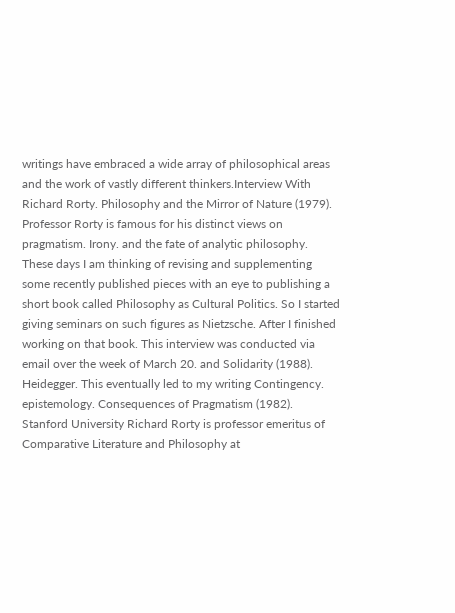writings have embraced a wide array of philosophical areas and the work of vastly different thinkers.Interview With Richard Rorty. Philosophy and the Mirror of Nature (1979). Professor Rorty is famous for his distinct views on pragmatism. Irony. and the fate of analytic philosophy. These days I am thinking of revising and supplementing some recently published pieces with an eye to publishing a short book called Philosophy as Cultural Politics. So I started giving seminars on such figures as Nietzsche. After I finished working on that book. This interview was conducted via email over the week of March 20. and Solidarity (1988). Heidegger. This eventually led to my writing Contingency. epistemology. Consequences of Pragmatism (1982). Stanford University Richard Rorty is professor emeritus of Comparative Literature and Philosophy at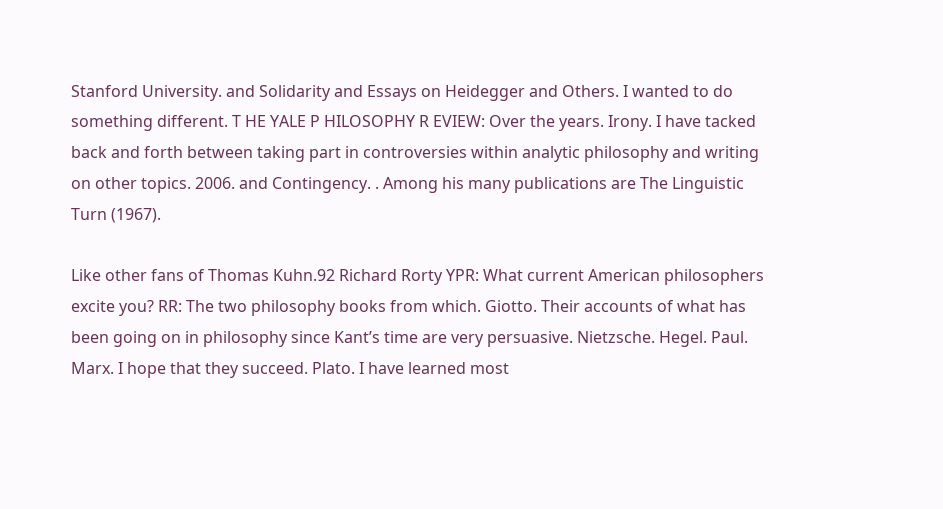Stanford University. and Solidarity and Essays on Heidegger and Others. I wanted to do something different. T HE YALE P HILOSOPHY R EVIEW: Over the years. Irony. I have tacked back and forth between taking part in controversies within analytic philosophy and writing on other topics. 2006. and Contingency. . Among his many publications are The Linguistic Turn (1967).

Like other fans of Thomas Kuhn.92 Richard Rorty YPR: What current American philosophers excite you? RR: The two philosophy books from which. Giotto. Their accounts of what has been going on in philosophy since Kant’s time are very persuasive. Nietzsche. Hegel. Paul. Marx. I hope that they succeed. Plato. I have learned most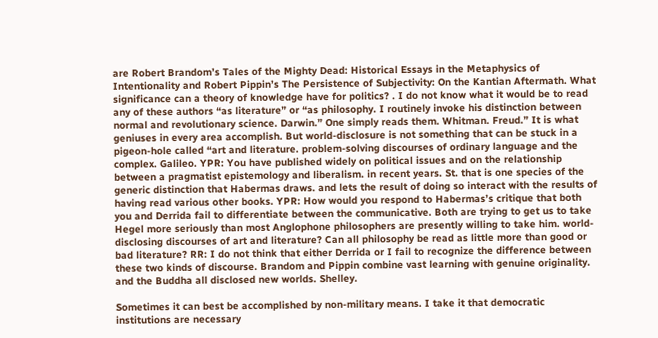are Robert Brandom’s Tales of the Mighty Dead: Historical Essays in the Metaphysics of Intentionality and Robert Pippin’s The Persistence of Subjectivity: On the Kantian Aftermath. What significance can a theory of knowledge have for politics? . I do not know what it would be to read any of these authors “as literature” or “as philosophy. I routinely invoke his distinction between normal and revolutionary science. Darwin.” One simply reads them. Whitman. Freud.” It is what geniuses in every area accomplish. But world-disclosure is not something that can be stuck in a pigeon-hole called “art and literature. problem-solving discourses of ordinary language and the complex. Galileo. YPR: You have published widely on political issues and on the relationship between a pragmatist epistemology and liberalism. in recent years. St. that is one species of the generic distinction that Habermas draws. and lets the result of doing so interact with the results of having read various other books. YPR: How would you respond to Habermas’s critique that both you and Derrida fail to differentiate between the communicative. Both are trying to get us to take Hegel more seriously than most Anglophone philosophers are presently willing to take him. world-disclosing discourses of art and literature? Can all philosophy be read as little more than good or bad literature? RR: I do not think that either Derrida or I fail to recognize the difference between these two kinds of discourse. Brandom and Pippin combine vast learning with genuine originality. and the Buddha all disclosed new worlds. Shelley.

Sometimes it can best be accomplished by non-military means. I take it that democratic institutions are necessary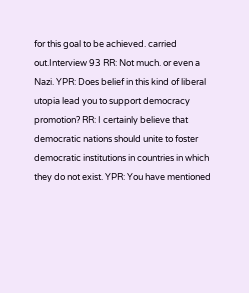for this goal to be achieved. carried out.Interview 93 RR: Not much. or even a Nazi. YPR: Does belief in this kind of liberal utopia lead you to support democracy promotion? RR: I certainly believe that democratic nations should unite to foster democratic institutions in countries in which they do not exist. YPR: You have mentioned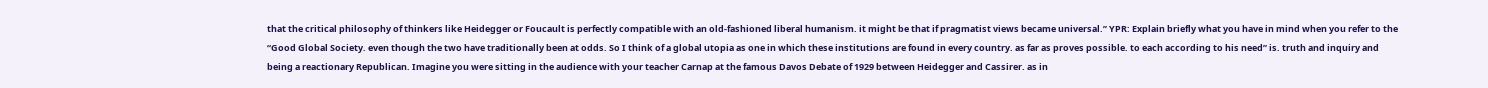that the critical philosophy of thinkers like Heidegger or Foucault is perfectly compatible with an old-fashioned liberal humanism. it might be that if pragmatist views became universal.” YPR: Explain briefly what you have in mind when you refer to the “Good Global Society. even though the two have traditionally been at odds. So I think of a global utopia as one in which these institutions are found in every country. as far as proves possible. to each according to his need” is. truth and inquiry and being a reactionary Republican. Imagine you were sitting in the audience with your teacher Carnap at the famous Davos Debate of 1929 between Heidegger and Cassirer. as in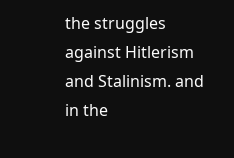the struggles against Hitlerism and Stalinism. and in the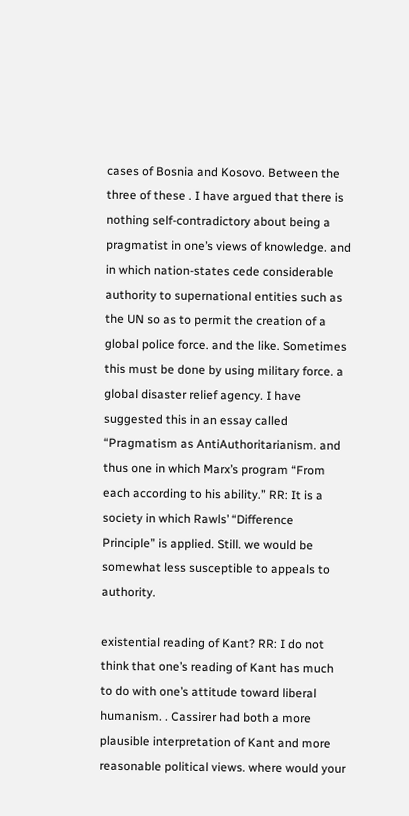cases of Bosnia and Kosovo. Between the three of these . I have argued that there is nothing self-contradictory about being a pragmatist in one’s views of knowledge. and in which nation-states cede considerable authority to supernational entities such as the UN so as to permit the creation of a global police force. and the like. Sometimes this must be done by using military force. a global disaster relief agency. I have suggested this in an essay called “Pragmatism as AntiAuthoritarianism. and thus one in which Marx’s program “From each according to his ability.” RR: It is a society in which Rawls’ “Difference Principle” is applied. Still. we would be somewhat less susceptible to appeals to authority.

existential reading of Kant? RR: I do not think that one’s reading of Kant has much to do with one’s attitude toward liberal humanism. . Cassirer had both a more plausible interpretation of Kant and more reasonable political views. where would your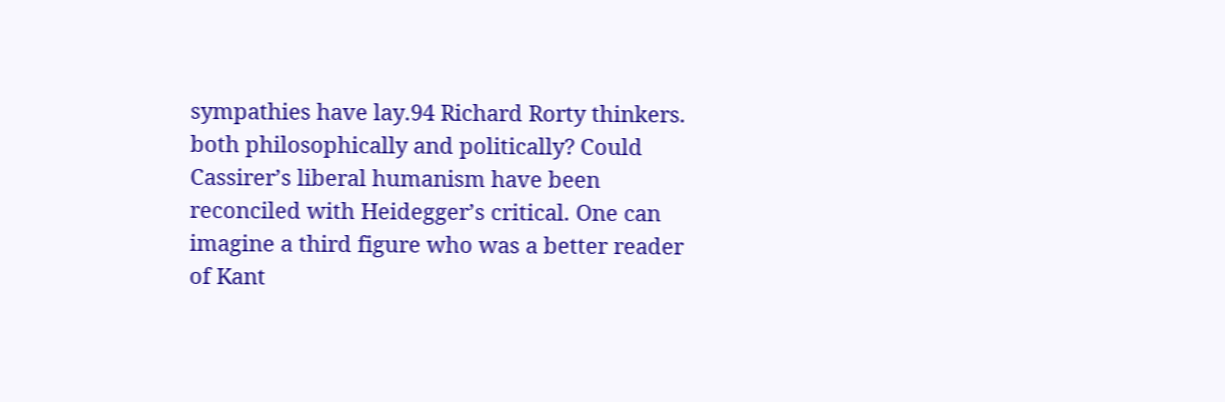sympathies have lay.94 Richard Rorty thinkers. both philosophically and politically? Could Cassirer’s liberal humanism have been reconciled with Heidegger’s critical. One can imagine a third figure who was a better reader of Kant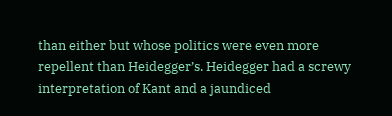than either but whose politics were even more repellent than Heidegger’s. Heidegger had a screwy interpretation of Kant and a jaundiced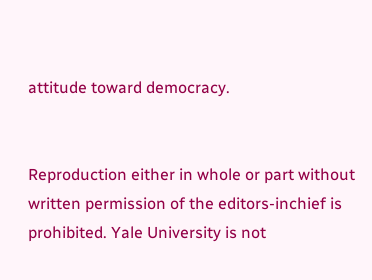attitude toward democracy.


Reproduction either in whole or part without written permission of the editors-inchief is prohibited. Yale University is not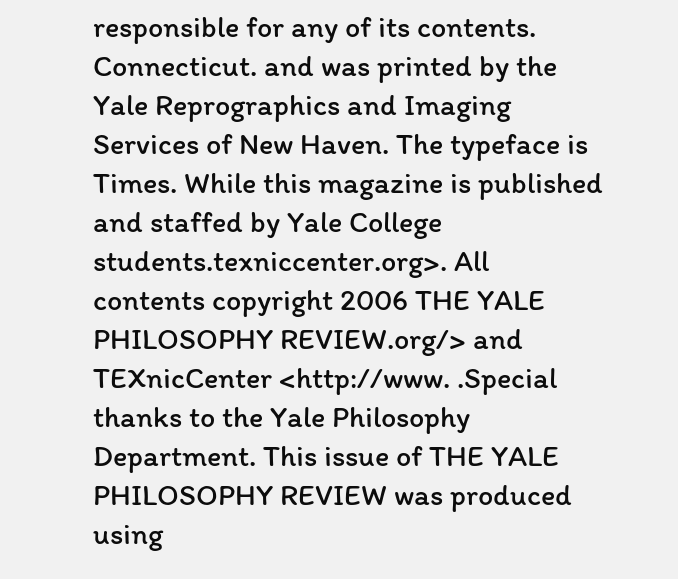responsible for any of its contents. Connecticut. and was printed by the Yale Reprographics and Imaging Services of New Haven. The typeface is Times. While this magazine is published and staffed by Yale College students.texniccenter.org>. All contents copyright 2006 THE YALE PHILOSOPHY REVIEW.org/> and TEXnicCenter <http://www. .Special thanks to the Yale Philosophy Department. This issue of THE YALE PHILOSOPHY REVIEW was produced using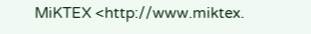MiKTEX <http://www.miktex.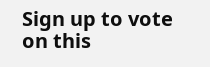Sign up to vote on this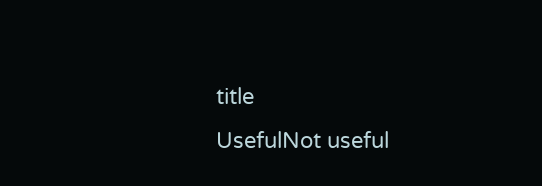title
UsefulNot useful